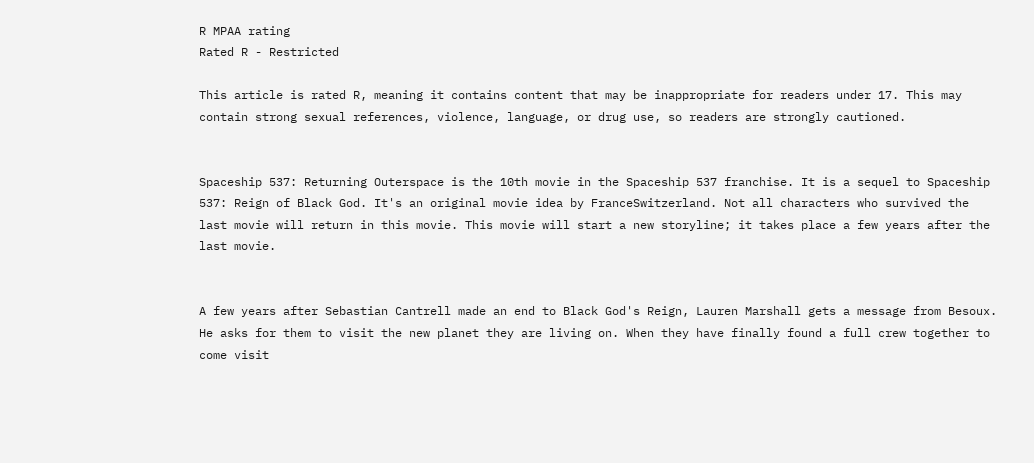R MPAA rating
Rated R - Restricted

This article is rated R, meaning it contains content that may be inappropriate for readers under 17. This may contain strong sexual references, violence, language, or drug use, so readers are strongly cautioned.


Spaceship 537: Returning Outerspace is the 10th movie in the Spaceship 537 franchise. It is a sequel to Spaceship 537: Reign of Black God. It's an original movie idea by FranceSwitzerland. Not all characters who survived the last movie will return in this movie. This movie will start a new storyline; it takes place a few years after the last movie.


A few years after Sebastian Cantrell made an end to Black God's Reign, Lauren Marshall gets a message from Besoux. He asks for them to visit the new planet they are living on. When they have finally found a full crew together to come visit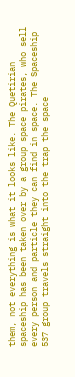them, not everything is what it looks like. The Quetirian spaceship has been taken over by a group space pirates, who sell every person and particle they can find in space. The Spaceship 537 group travels straight into the trap the space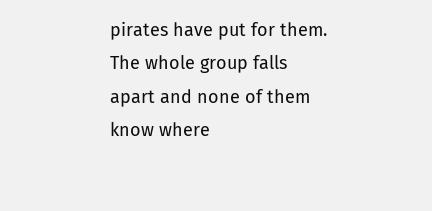pirates have put for them. The whole group falls apart and none of them know where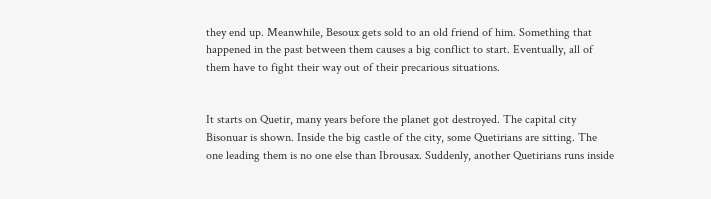they end up. Meanwhile, Besoux gets sold to an old friend of him. Something that happened in the past between them causes a big conflict to start. Eventually, all of them have to fight their way out of their precarious situations.


It starts on Quetir, many years before the planet got destroyed. The capital city Bisonuar is shown. Inside the big castle of the city, some Quetirians are sitting. The one leading them is no one else than Ibrousax. Suddenly, another Quetirians runs inside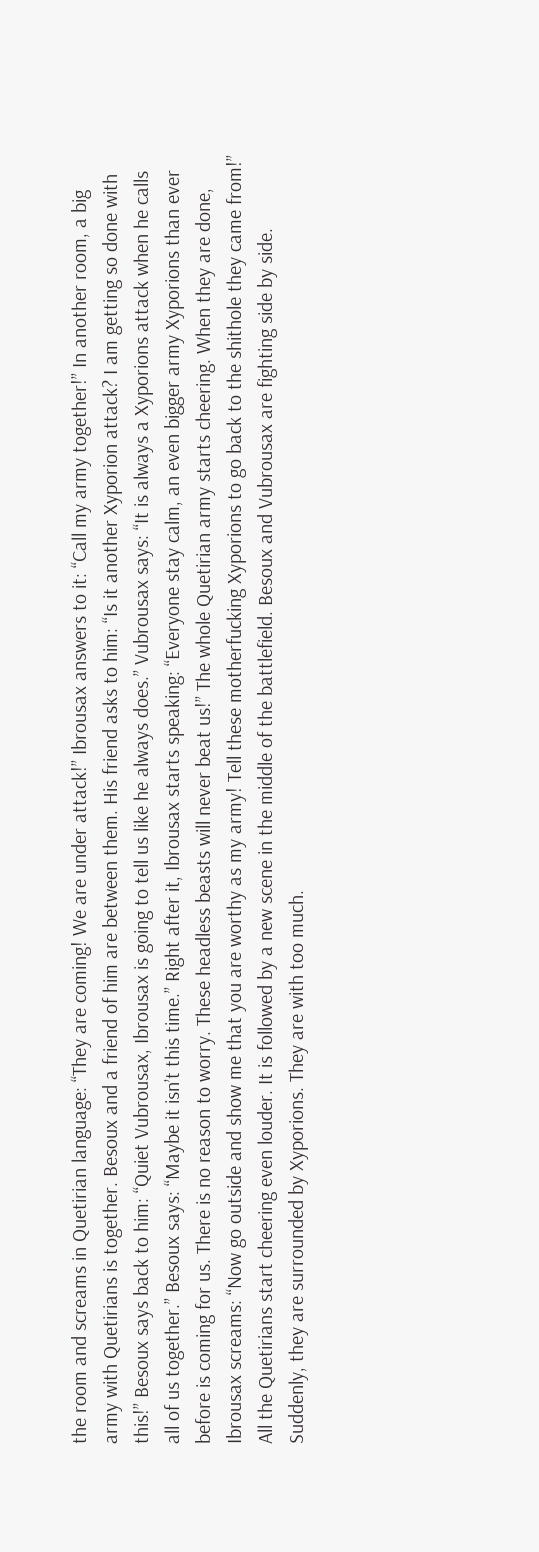the room and screams in Quetirian language: “They are coming! We are under attack!” Ibrousax answers to it: “Call my army together!” In another room, a big army with Quetirians is together. Besoux and a friend of him are between them. His friend asks to him: “Is it another Xyporion attack? I am getting so done with this!” Besoux says back to him: “Quiet Vubrousax, Ibrousax is going to tell us like he always does.” Vubrousax says: “It is always a Xyporions attack when he calls all of us together.” Besoux says: “Maybe it isn’t this time.” Right after it, Ibrousax starts speaking: “Everyone stay calm, an even bigger army Xyporions than ever before is coming for us. There is no reason to worry. These headless beasts will never beat us!” The whole Quetirian army starts cheering. When they are done, Ibrousax screams: “Now go outside and show me that you are worthy as my army! Tell these motherfucking Xyporions to go back to the shithole they came from!” All the Quetirians start cheering even louder. It is followed by a new scene in the middle of the battlefield. Besoux and Vubrousax are fighting side by side. Suddenly, they are surrounded by Xyporions. They are with too much.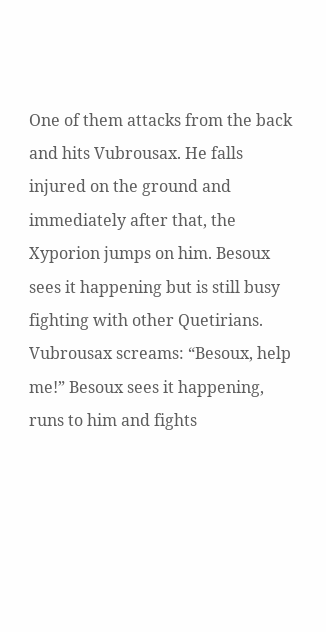One of them attacks from the back and hits Vubrousax. He falls injured on the ground and immediately after that, the Xyporion jumps on him. Besoux sees it happening but is still busy fighting with other Quetirians. Vubrousax screams: “Besoux, help me!” Besoux sees it happening, runs to him and fights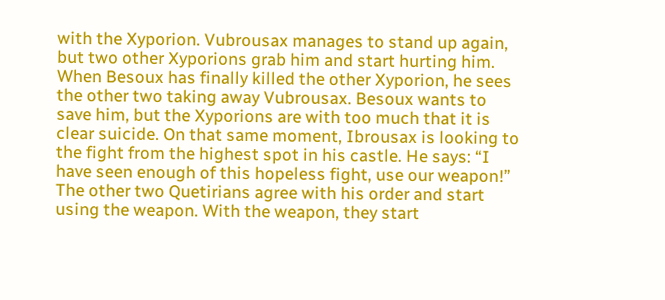with the Xyporion. Vubrousax manages to stand up again, but two other Xyporions grab him and start hurting him. When Besoux has finally killed the other Xyporion, he sees the other two taking away Vubrousax. Besoux wants to save him, but the Xyporions are with too much that it is clear suicide. On that same moment, Ibrousax is looking to the fight from the highest spot in his castle. He says: “I have seen enough of this hopeless fight, use our weapon!” The other two Quetirians agree with his order and start using the weapon. With the weapon, they start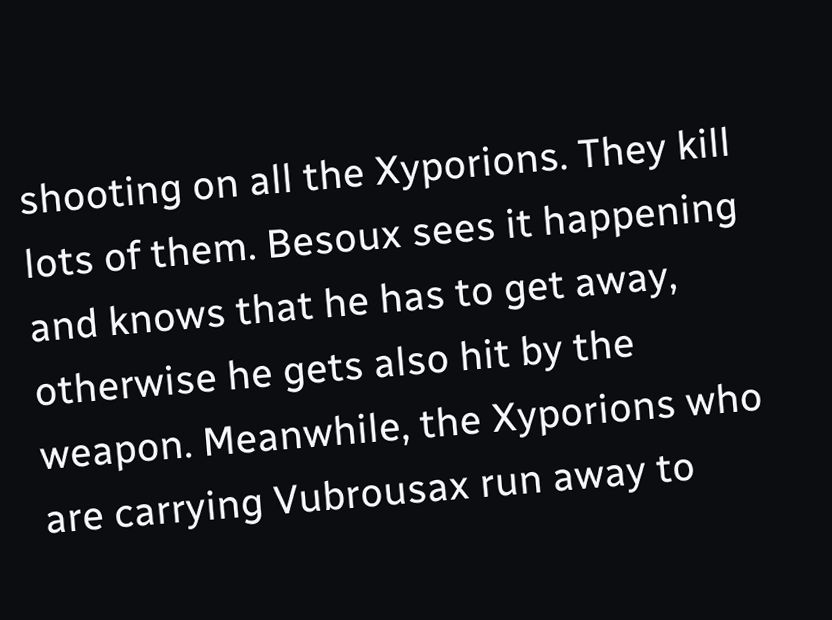shooting on all the Xyporions. They kill lots of them. Besoux sees it happening and knows that he has to get away, otherwise he gets also hit by the weapon. Meanwhile, the Xyporions who are carrying Vubrousax run away to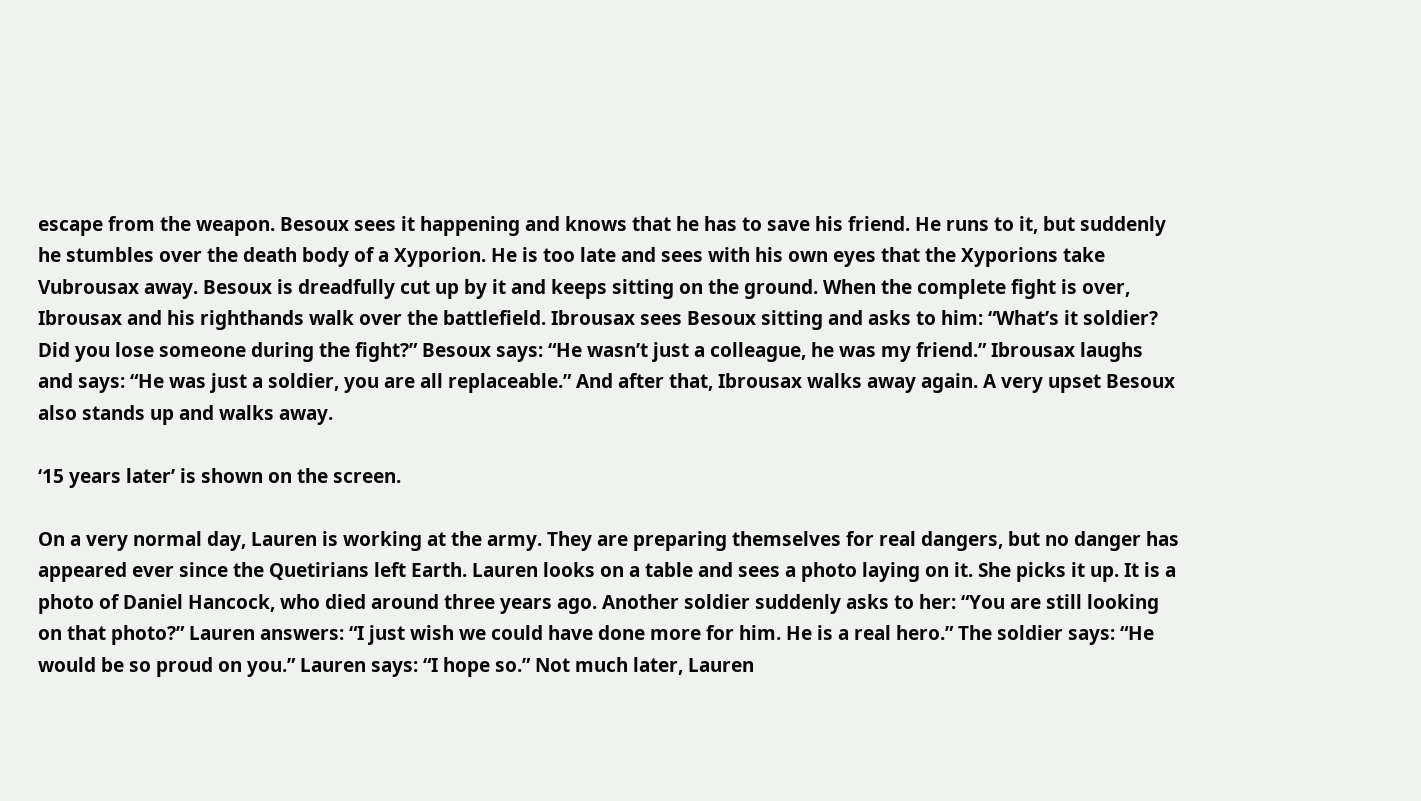escape from the weapon. Besoux sees it happening and knows that he has to save his friend. He runs to it, but suddenly he stumbles over the death body of a Xyporion. He is too late and sees with his own eyes that the Xyporions take Vubrousax away. Besoux is dreadfully cut up by it and keeps sitting on the ground. When the complete fight is over, Ibrousax and his righthands walk over the battlefield. Ibrousax sees Besoux sitting and asks to him: “What’s it soldier? Did you lose someone during the fight?” Besoux says: “He wasn’t just a colleague, he was my friend.” Ibrousax laughs and says: “He was just a soldier, you are all replaceable.” And after that, Ibrousax walks away again. A very upset Besoux also stands up and walks away.

‘15 years later’ is shown on the screen.

On a very normal day, Lauren is working at the army. They are preparing themselves for real dangers, but no danger has appeared ever since the Quetirians left Earth. Lauren looks on a table and sees a photo laying on it. She picks it up. It is a photo of Daniel Hancock, who died around three years ago. Another soldier suddenly asks to her: “You are still looking on that photo?” Lauren answers: “I just wish we could have done more for him. He is a real hero.” The soldier says: “He would be so proud on you.” Lauren says: “I hope so.” Not much later, Lauren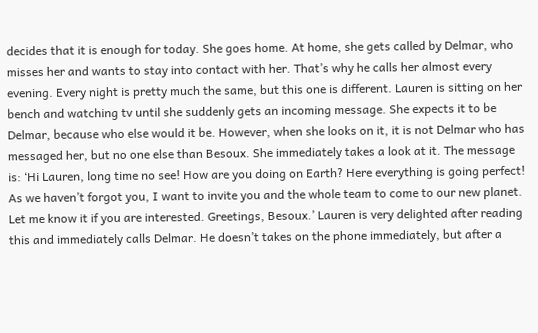decides that it is enough for today. She goes home. At home, she gets called by Delmar, who misses her and wants to stay into contact with her. That’s why he calls her almost every evening. Every night is pretty much the same, but this one is different. Lauren is sitting on her bench and watching tv until she suddenly gets an incoming message. She expects it to be Delmar, because who else would it be. However, when she looks on it, it is not Delmar who has messaged her, but no one else than Besoux. She immediately takes a look at it. The message is: ‘Hi Lauren, long time no see! How are you doing on Earth? Here everything is going perfect! As we haven’t forgot you, I want to invite you and the whole team to come to our new planet. Let me know it if you are interested. Greetings, Besoux.’ Lauren is very delighted after reading this and immediately calls Delmar. He doesn’t takes on the phone immediately, but after a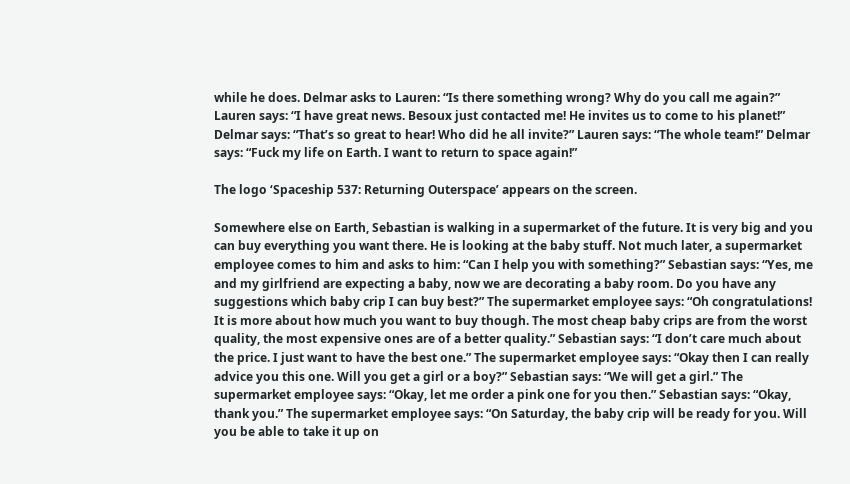while he does. Delmar asks to Lauren: “Is there something wrong? Why do you call me again?” Lauren says: “I have great news. Besoux just contacted me! He invites us to come to his planet!” Delmar says: “That’s so great to hear! Who did he all invite?” Lauren says: “The whole team!” Delmar says: “Fuck my life on Earth. I want to return to space again!”

The logo ‘Spaceship 537: Returning Outerspace’ appears on the screen.

Somewhere else on Earth, Sebastian is walking in a supermarket of the future. It is very big and you can buy everything you want there. He is looking at the baby stuff. Not much later, a supermarket employee comes to him and asks to him: “Can I help you with something?” Sebastian says: “Yes, me and my girlfriend are expecting a baby, now we are decorating a baby room. Do you have any suggestions which baby crip I can buy best?” The supermarket employee says: “Oh congratulations! It is more about how much you want to buy though. The most cheap baby crips are from the worst quality, the most expensive ones are of a better quality.” Sebastian says: “I don’t care much about the price. I just want to have the best one.” The supermarket employee says: “Okay then I can really advice you this one. Will you get a girl or a boy?” Sebastian says: “We will get a girl.” The supermarket employee says: “Okay, let me order a pink one for you then.” Sebastian says: “Okay, thank you.” The supermarket employee says: “On Saturday, the baby crip will be ready for you. Will you be able to take it up on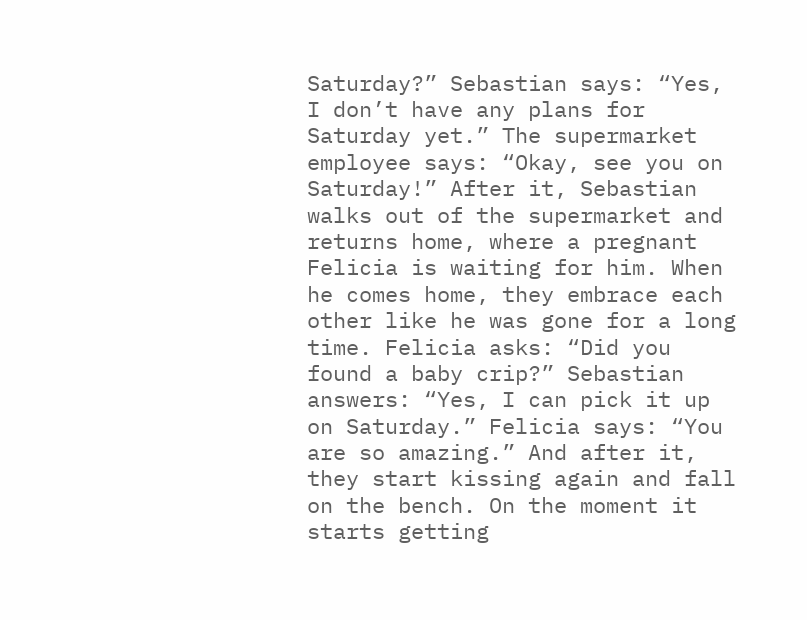Saturday?” Sebastian says: “Yes, I don’t have any plans for Saturday yet.” The supermarket employee says: “Okay, see you on Saturday!” After it, Sebastian walks out of the supermarket and returns home, where a pregnant Felicia is waiting for him. When he comes home, they embrace each other like he was gone for a long time. Felicia asks: “Did you found a baby crip?” Sebastian answers: “Yes, I can pick it up on Saturday.” Felicia says: “You are so amazing.” And after it, they start kissing again and fall on the bench. On the moment it starts getting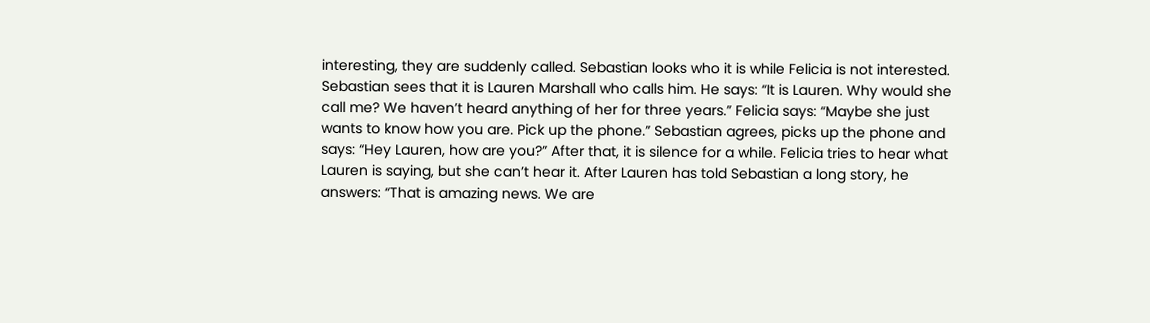interesting, they are suddenly called. Sebastian looks who it is while Felicia is not interested. Sebastian sees that it is Lauren Marshall who calls him. He says: “It is Lauren. Why would she call me? We haven’t heard anything of her for three years.” Felicia says: “Maybe she just wants to know how you are. Pick up the phone.” Sebastian agrees, picks up the phone and says: “Hey Lauren, how are you?” After that, it is silence for a while. Felicia tries to hear what Lauren is saying, but she can’t hear it. After Lauren has told Sebastian a long story, he answers: “That is amazing news. We are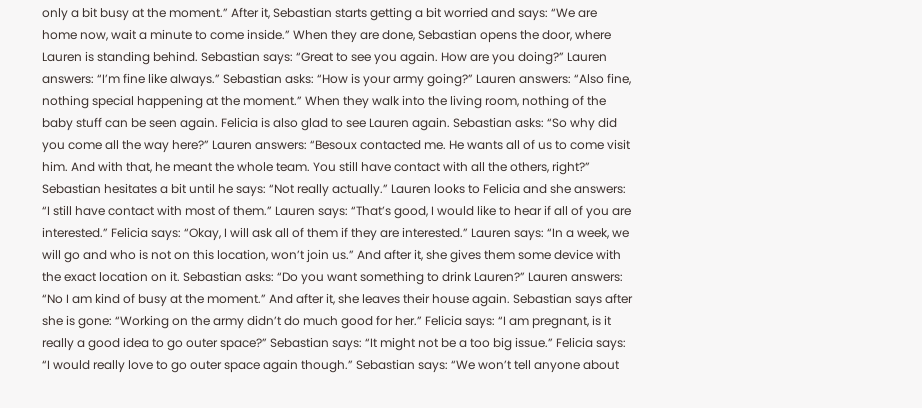only a bit busy at the moment.” After it, Sebastian starts getting a bit worried and says: “We are home now, wait a minute to come inside.” When they are done, Sebastian opens the door, where Lauren is standing behind. Sebastian says: “Great to see you again. How are you doing?” Lauren answers: “I’m fine like always.” Sebastian asks: “How is your army going?” Lauren answers: “Also fine, nothing special happening at the moment.” When they walk into the living room, nothing of the baby stuff can be seen again. Felicia is also glad to see Lauren again. Sebastian asks: “So why did you come all the way here?” Lauren answers: “Besoux contacted me. He wants all of us to come visit him. And with that, he meant the whole team. You still have contact with all the others, right?” Sebastian hesitates a bit until he says: “Not really actually.” Lauren looks to Felicia and she answers: “I still have contact with most of them.” Lauren says: “That’s good, I would like to hear if all of you are interested.” Felicia says: “Okay, I will ask all of them if they are interested.” Lauren says: “In a week, we will go and who is not on this location, won’t join us.” And after it, she gives them some device with the exact location on it. Sebastian asks: “Do you want something to drink Lauren?” Lauren answers: “No I am kind of busy at the moment.” And after it, she leaves their house again. Sebastian says after she is gone: “Working on the army didn’t do much good for her.” Felicia says: “I am pregnant, is it really a good idea to go outer space?” Sebastian says: “It might not be a too big issue.” Felicia says: “I would really love to go outer space again though.” Sebastian says: “We won’t tell anyone about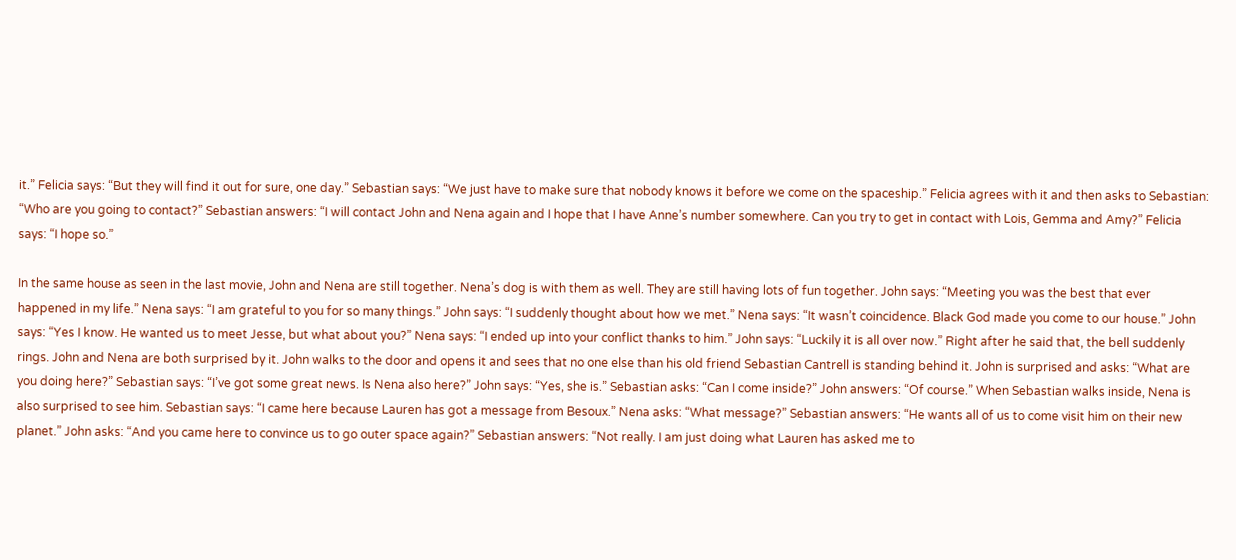it.” Felicia says: “But they will find it out for sure, one day.” Sebastian says: “We just have to make sure that nobody knows it before we come on the spaceship.” Felicia agrees with it and then asks to Sebastian: “Who are you going to contact?” Sebastian answers: “I will contact John and Nena again and I hope that I have Anne’s number somewhere. Can you try to get in contact with Lois, Gemma and Amy?” Felicia says: “I hope so.”

In the same house as seen in the last movie, John and Nena are still together. Nena’s dog is with them as well. They are still having lots of fun together. John says: “Meeting you was the best that ever happened in my life.” Nena says: “I am grateful to you for so many things.” John says: “I suddenly thought about how we met.” Nena says: “It wasn’t coincidence. Black God made you come to our house.” John says: “Yes I know. He wanted us to meet Jesse, but what about you?” Nena says: “I ended up into your conflict thanks to him.” John says: “Luckily it is all over now.” Right after he said that, the bell suddenly rings. John and Nena are both surprised by it. John walks to the door and opens it and sees that no one else than his old friend Sebastian Cantrell is standing behind it. John is surprised and asks: “What are you doing here?” Sebastian says: “I’ve got some great news. Is Nena also here?” John says: “Yes, she is.” Sebastian asks: “Can I come inside?” John answers: “Of course.” When Sebastian walks inside, Nena is also surprised to see him. Sebastian says: “I came here because Lauren has got a message from Besoux.” Nena asks: “What message?” Sebastian answers: “He wants all of us to come visit him on their new planet.” John asks: “And you came here to convince us to go outer space again?” Sebastian answers: “Not really. I am just doing what Lauren has asked me to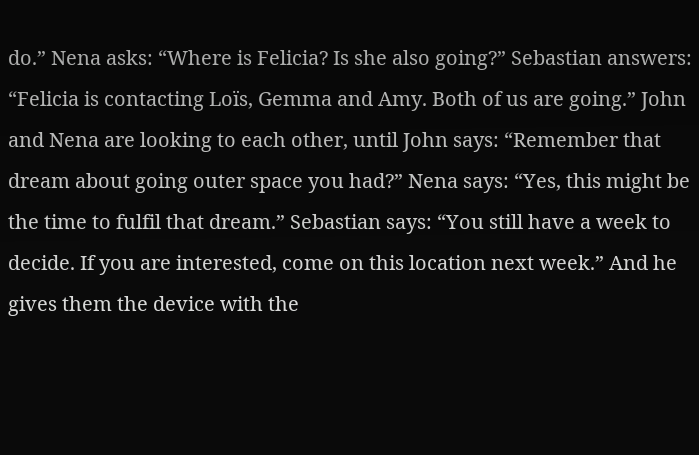do.” Nena asks: “Where is Felicia? Is she also going?” Sebastian answers: “Felicia is contacting Loïs, Gemma and Amy. Both of us are going.” John and Nena are looking to each other, until John says: “Remember that dream about going outer space you had?” Nena says: “Yes, this might be the time to fulfil that dream.” Sebastian says: “You still have a week to decide. If you are interested, come on this location next week.” And he gives them the device with the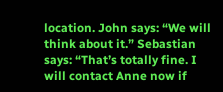location. John says: “We will think about it.” Sebastian says: “That’s totally fine. I will contact Anne now if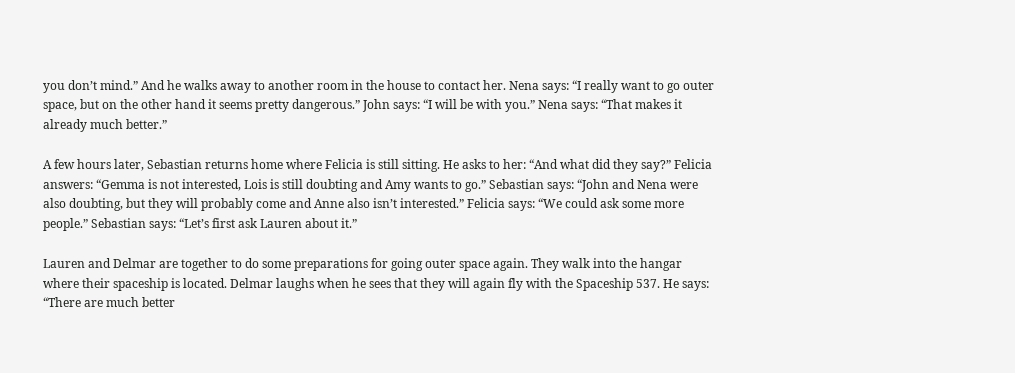you don’t mind.” And he walks away to another room in the house to contact her. Nena says: “I really want to go outer space, but on the other hand it seems pretty dangerous.” John says: “I will be with you.” Nena says: “That makes it already much better.”

A few hours later, Sebastian returns home where Felicia is still sitting. He asks to her: “And what did they say?” Felicia answers: “Gemma is not interested, Lois is still doubting and Amy wants to go.” Sebastian says: “John and Nena were also doubting, but they will probably come and Anne also isn’t interested.” Felicia says: “We could ask some more people.” Sebastian says: “Let’s first ask Lauren about it.”

Lauren and Delmar are together to do some preparations for going outer space again. They walk into the hangar where their spaceship is located. Delmar laughs when he sees that they will again fly with the Spaceship 537. He says: “There are much better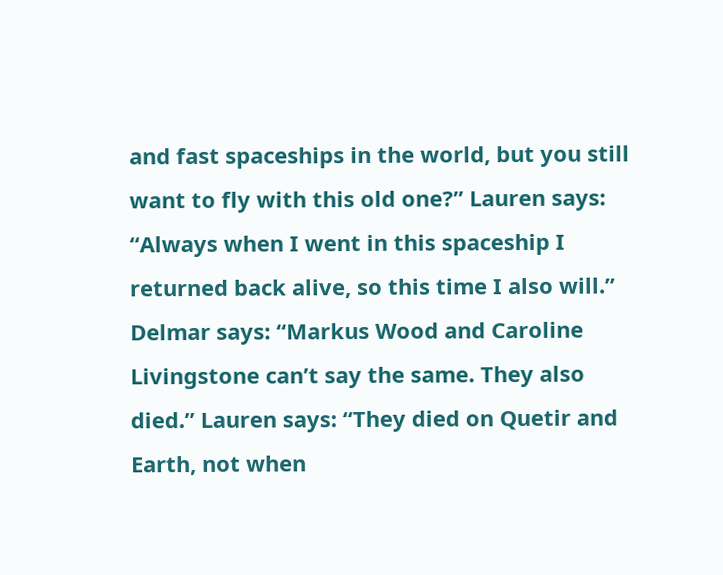and fast spaceships in the world, but you still want to fly with this old one?” Lauren says: “Always when I went in this spaceship I returned back alive, so this time I also will.” Delmar says: “Markus Wood and Caroline Livingstone can’t say the same. They also died.” Lauren says: “They died on Quetir and Earth, not when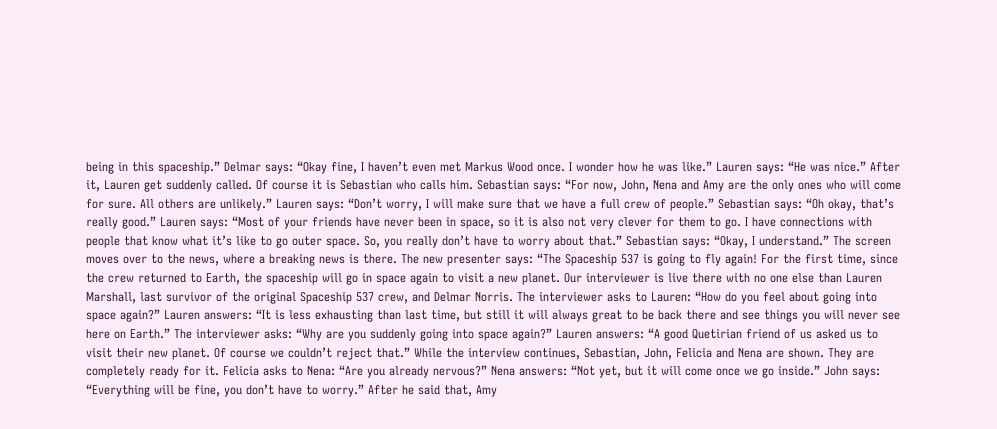being in this spaceship.” Delmar says: “Okay fine, I haven’t even met Markus Wood once. I wonder how he was like.” Lauren says: “He was nice.” After it, Lauren get suddenly called. Of course it is Sebastian who calls him. Sebastian says: “For now, John, Nena and Amy are the only ones who will come for sure. All others are unlikely.” Lauren says: “Don’t worry, I will make sure that we have a full crew of people.” Sebastian says: “Oh okay, that’s really good.” Lauren says: “Most of your friends have never been in space, so it is also not very clever for them to go. I have connections with people that know what it’s like to go outer space. So, you really don’t have to worry about that.” Sebastian says: “Okay, I understand.” The screen moves over to the news, where a breaking news is there. The new presenter says: “The Spaceship 537 is going to fly again! For the first time, since the crew returned to Earth, the spaceship will go in space again to visit a new planet. Our interviewer is live there with no one else than Lauren Marshall, last survivor of the original Spaceship 537 crew, and Delmar Norris. The interviewer asks to Lauren: “How do you feel about going into space again?” Lauren answers: “It is less exhausting than last time, but still it will always great to be back there and see things you will never see here on Earth.” The interviewer asks: “Why are you suddenly going into space again?” Lauren answers: “A good Quetirian friend of us asked us to visit their new planet. Of course we couldn’t reject that.” While the interview continues, Sebastian, John, Felicia and Nena are shown. They are completely ready for it. Felicia asks to Nena: “Are you already nervous?” Nena answers: “Not yet, but it will come once we go inside.” John says: “Everything will be fine, you don’t have to worry.” After he said that, Amy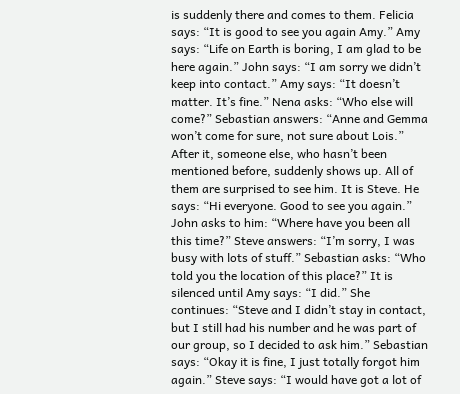is suddenly there and comes to them. Felicia says: “It is good to see you again Amy.” Amy says: “Life on Earth is boring, I am glad to be here again.” John says: “I am sorry we didn’t keep into contact.” Amy says: “It doesn’t matter. It’s fine.” Nena asks: “Who else will come?” Sebastian answers: “Anne and Gemma won’t come for sure, not sure about Lois.” After it, someone else, who hasn’t been mentioned before, suddenly shows up. All of them are surprised to see him. It is Steve. He says: “Hi everyone. Good to see you again.” John asks to him: “Where have you been all this time?” Steve answers: “I’m sorry, I was busy with lots of stuff.” Sebastian asks: “Who told you the location of this place?” It is silenced until Amy says: “I did.” She continues: “Steve and I didn’t stay in contact, but I still had his number and he was part of our group, so I decided to ask him.” Sebastian says: “Okay it is fine, I just totally forgot him again.” Steve says: “I would have got a lot of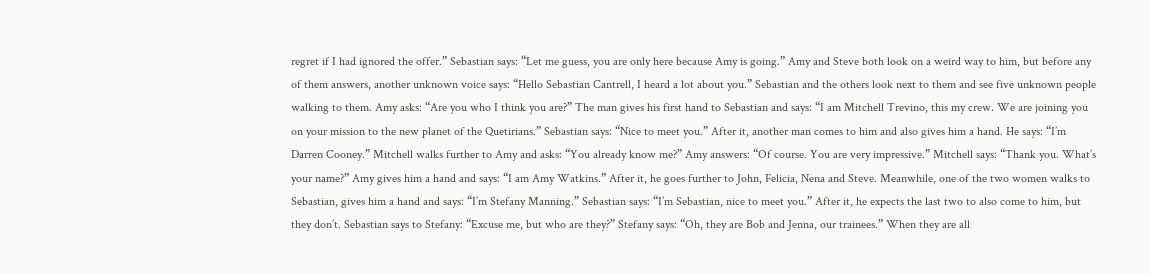regret if I had ignored the offer.” Sebastian says: “Let me guess, you are only here because Amy is going.” Amy and Steve both look on a weird way to him, but before any of them answers, another unknown voice says: “Hello Sebastian Cantrell, I heard a lot about you.” Sebastian and the others look next to them and see five unknown people walking to them. Amy asks: “Are you who I think you are?” The man gives his first hand to Sebastian and says: “I am Mitchell Trevino, this my crew. We are joining you on your mission to the new planet of the Quetirians.” Sebastian says: “Nice to meet you.” After it, another man comes to him and also gives him a hand. He says: “I’m Darren Cooney.” Mitchell walks further to Amy and asks: “You already know me?” Amy answers: “Of course. You are very impressive.” Mitchell says: “Thank you. What’s your name?” Amy gives him a hand and says: “I am Amy Watkins.” After it, he goes further to John, Felicia, Nena and Steve. Meanwhile, one of the two women walks to Sebastian, gives him a hand and says: “I’m Stefany Manning.” Sebastian says: “I’m Sebastian, nice to meet you.” After it, he expects the last two to also come to him, but they don’t. Sebastian says to Stefany: “Excuse me, but who are they?” Stefany says: “Oh, they are Bob and Jenna, our trainees.” When they are all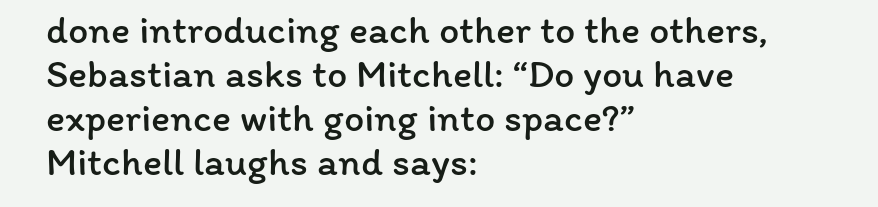done introducing each other to the others, Sebastian asks to Mitchell: “Do you have experience with going into space?” Mitchell laughs and says: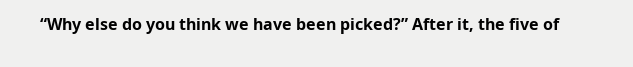“Why else do you think we have been picked?” After it, the five of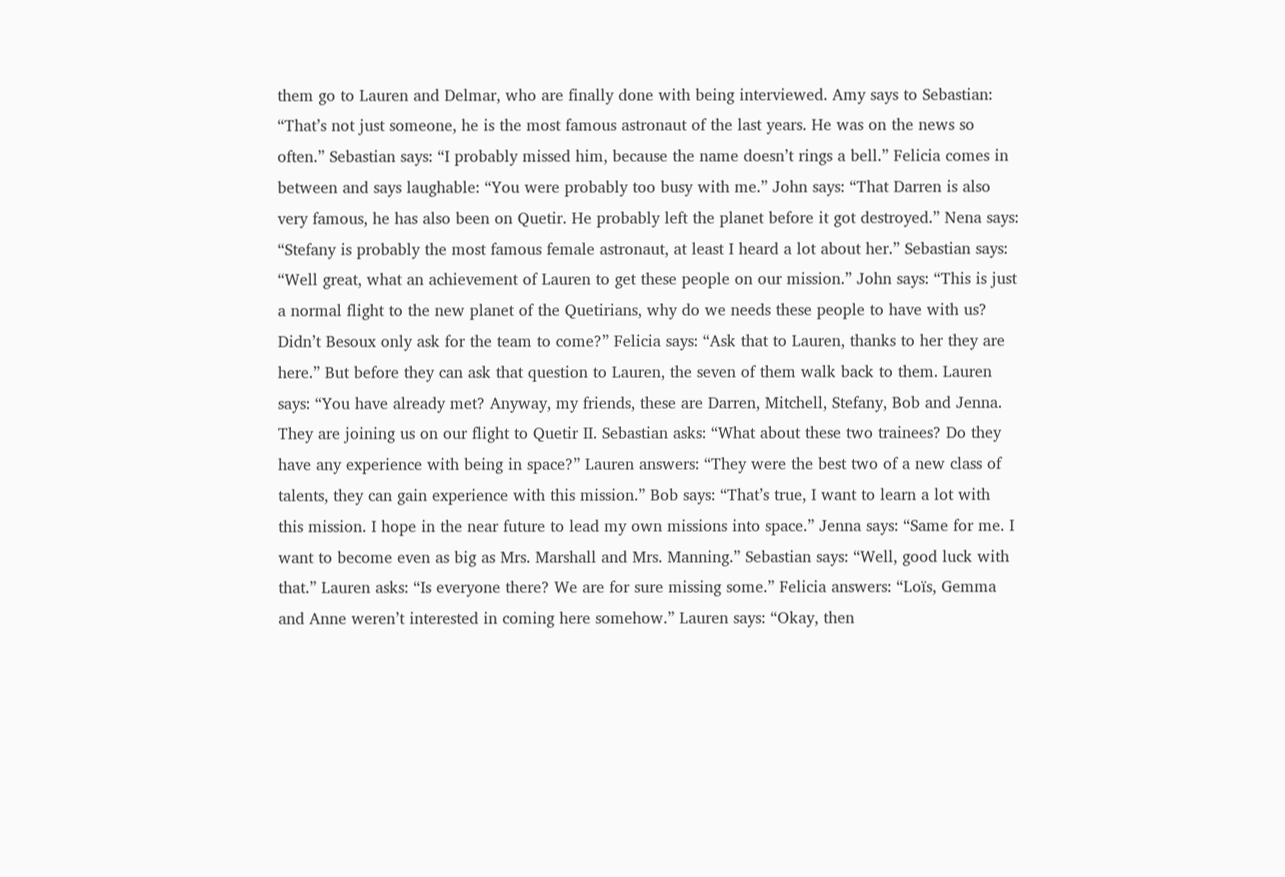them go to Lauren and Delmar, who are finally done with being interviewed. Amy says to Sebastian: “That’s not just someone, he is the most famous astronaut of the last years. He was on the news so often.” Sebastian says: “I probably missed him, because the name doesn’t rings a bell.” Felicia comes in between and says laughable: “You were probably too busy with me.” John says: “That Darren is also very famous, he has also been on Quetir. He probably left the planet before it got destroyed.” Nena says: “Stefany is probably the most famous female astronaut, at least I heard a lot about her.” Sebastian says: “Well great, what an achievement of Lauren to get these people on our mission.” John says: “This is just a normal flight to the new planet of the Quetirians, why do we needs these people to have with us? Didn’t Besoux only ask for the team to come?” Felicia says: “Ask that to Lauren, thanks to her they are here.” But before they can ask that question to Lauren, the seven of them walk back to them. Lauren says: “You have already met? Anyway, my friends, these are Darren, Mitchell, Stefany, Bob and Jenna. They are joining us on our flight to Quetir II. Sebastian asks: “What about these two trainees? Do they have any experience with being in space?” Lauren answers: “They were the best two of a new class of talents, they can gain experience with this mission.” Bob says: “That’s true, I want to learn a lot with this mission. I hope in the near future to lead my own missions into space.” Jenna says: “Same for me. I want to become even as big as Mrs. Marshall and Mrs. Manning.” Sebastian says: “Well, good luck with that.” Lauren asks: “Is everyone there? We are for sure missing some.” Felicia answers: “Loïs, Gemma and Anne weren’t interested in coming here somehow.” Lauren says: “Okay, then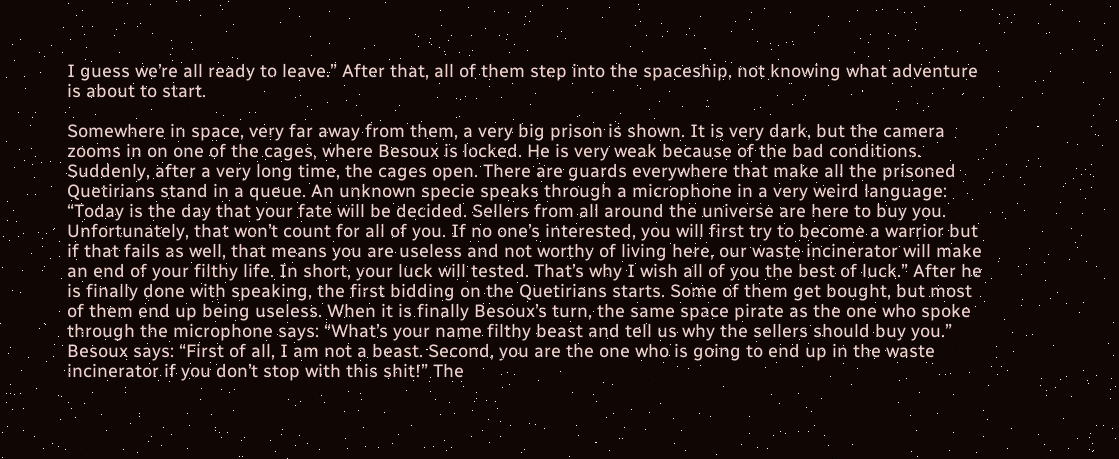I guess we’re all ready to leave.” After that, all of them step into the spaceship, not knowing what adventure is about to start.

Somewhere in space, very far away from them, a very big prison is shown. It is very dark, but the camera zooms in on one of the cages, where Besoux is locked. He is very weak because of the bad conditions. Suddenly, after a very long time, the cages open. There are guards everywhere that make all the prisoned Quetirians stand in a queue. An unknown specie speaks through a microphone in a very weird language: “Today is the day that your fate will be decided. Sellers from all around the universe are here to buy you. Unfortunately, that won’t count for all of you. If no one’s interested, you will first try to become a warrior but if that fails as well, that means you are useless and not worthy of living here, our waste incinerator will make an end of your filthy life. In short, your luck will tested. That’s why I wish all of you the best of luck.” After he is finally done with speaking, the first bidding on the Quetirians starts. Some of them get bought, but most of them end up being useless. When it is finally Besoux’s turn, the same space pirate as the one who spoke through the microphone says: “What’s your name filthy beast and tell us why the sellers should buy you.” Besoux says: “First of all, I am not a beast. Second, you are the one who is going to end up in the waste incinerator if you don’t stop with this shit!” The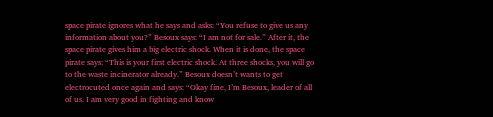space pirate ignores what he says and asks: “You refuse to give us any information about you?” Besoux says: “I am not for sale.” After it, the space pirate gives him a big electric shock. When it is done, the space pirate says: “This is your first electric shock. At three shocks, you will go to the waste incinerator already.” Besoux doesn’t wants to get electrocuted once again and says: “Okay fine, I’m Besoux, leader of all of us. I am very good in fighting and know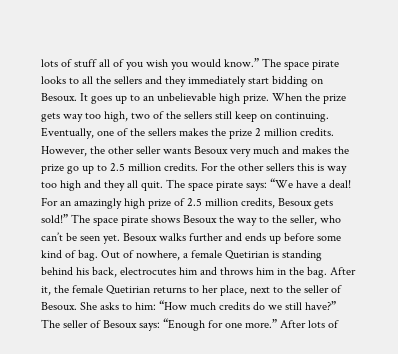lots of stuff all of you wish you would know.” The space pirate looks to all the sellers and they immediately start bidding on Besoux. It goes up to an unbelievable high prize. When the prize gets way too high, two of the sellers still keep on continuing. Eventually, one of the sellers makes the prize 2 million credits. However, the other seller wants Besoux very much and makes the prize go up to 2.5 million credits. For the other sellers this is way too high and they all quit. The space pirate says: “We have a deal! For an amazingly high prize of 2.5 million credits, Besoux gets sold!” The space pirate shows Besoux the way to the seller, who can’t be seen yet. Besoux walks further and ends up before some kind of bag. Out of nowhere, a female Quetirian is standing behind his back, electrocutes him and throws him in the bag. After it, the female Quetirian returns to her place, next to the seller of Besoux. She asks to him: “How much credits do we still have?” The seller of Besoux says: “Enough for one more.” After lots of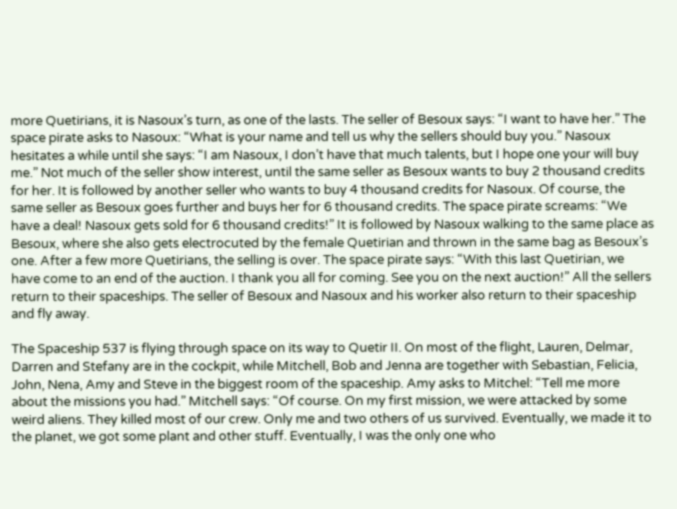more Quetirians, it is Nasoux’s turn, as one of the lasts. The seller of Besoux says: “I want to have her.” The space pirate asks to Nasoux: “What is your name and tell us why the sellers should buy you.” Nasoux hesitates a while until she says: “I am Nasoux, I don’t have that much talents, but I hope one your will buy me.” Not much of the seller show interest, until the same seller as Besoux wants to buy 2 thousand credits for her. It is followed by another seller who wants to buy 4 thousand credits for Nasoux. Of course, the same seller as Besoux goes further and buys her for 6 thousand credits. The space pirate screams: “We have a deal! Nasoux gets sold for 6 thousand credits!” It is followed by Nasoux walking to the same place as Besoux, where she also gets electrocuted by the female Quetirian and thrown in the same bag as Besoux’s one. After a few more Quetirians, the selling is over. The space pirate says: “With this last Quetirian, we have come to an end of the auction. I thank you all for coming. See you on the next auction!” All the sellers return to their spaceships. The seller of Besoux and Nasoux and his worker also return to their spaceship and fly away.

The Spaceship 537 is flying through space on its way to Quetir II. On most of the flight, Lauren, Delmar, Darren and Stefany are in the cockpit, while Mitchell, Bob and Jenna are together with Sebastian, Felicia, John, Nena, Amy and Steve in the biggest room of the spaceship. Amy asks to Mitchel: “Tell me more about the missions you had.” Mitchell says: “Of course. On my first mission, we were attacked by some weird aliens. They killed most of our crew. Only me and two others of us survived. Eventually, we made it to the planet, we got some plant and other stuff. Eventually, I was the only one who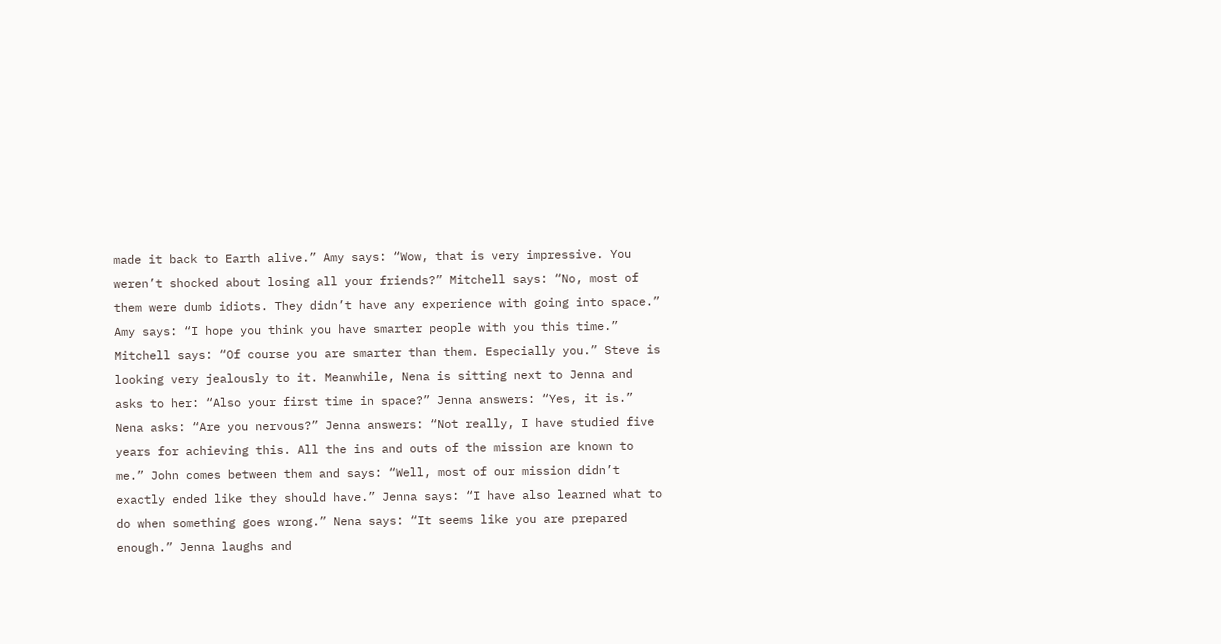made it back to Earth alive.” Amy says: “Wow, that is very impressive. You weren’t shocked about losing all your friends?” Mitchell says: “No, most of them were dumb idiots. They didn’t have any experience with going into space.” Amy says: “I hope you think you have smarter people with you this time.” Mitchell says: “Of course you are smarter than them. Especially you.” Steve is looking very jealously to it. Meanwhile, Nena is sitting next to Jenna and asks to her: “Also your first time in space?” Jenna answers: “Yes, it is.” Nena asks: “Are you nervous?” Jenna answers: “Not really, I have studied five years for achieving this. All the ins and outs of the mission are known to me.” John comes between them and says: “Well, most of our mission didn’t exactly ended like they should have.” Jenna says: “I have also learned what to do when something goes wrong.” Nena says: “It seems like you are prepared enough.” Jenna laughs and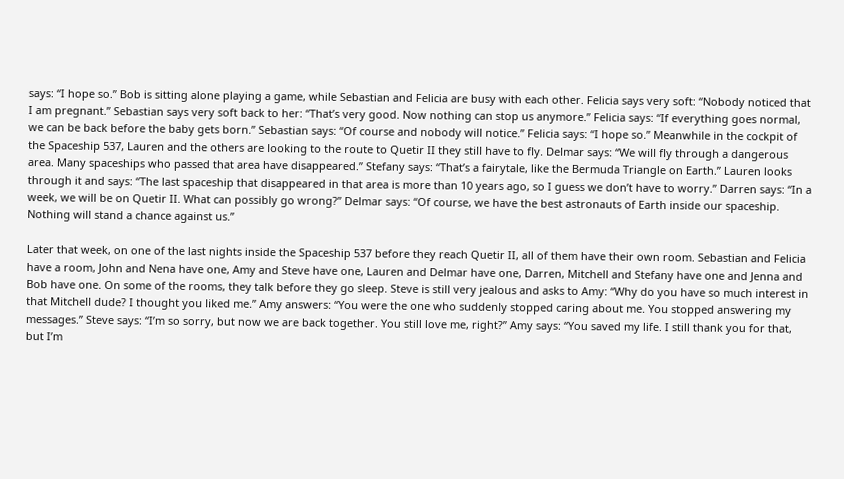says: “I hope so.” Bob is sitting alone playing a game, while Sebastian and Felicia are busy with each other. Felicia says very soft: “Nobody noticed that I am pregnant.” Sebastian says very soft back to her: “That’s very good. Now nothing can stop us anymore.” Felicia says: “If everything goes normal, we can be back before the baby gets born.” Sebastian says: “Of course and nobody will notice.” Felicia says: “I hope so.” Meanwhile in the cockpit of the Spaceship 537, Lauren and the others are looking to the route to Quetir II they still have to fly. Delmar says: “We will fly through a dangerous area. Many spaceships who passed that area have disappeared.” Stefany says: “That’s a fairytale, like the Bermuda Triangle on Earth.” Lauren looks through it and says: “The last spaceship that disappeared in that area is more than 10 years ago, so I guess we don’t have to worry.” Darren says: “In a week, we will be on Quetir II. What can possibly go wrong?” Delmar says: “Of course, we have the best astronauts of Earth inside our spaceship. Nothing will stand a chance against us.”

Later that week, on one of the last nights inside the Spaceship 537 before they reach Quetir II, all of them have their own room. Sebastian and Felicia have a room, John and Nena have one, Amy and Steve have one, Lauren and Delmar have one, Darren, Mitchell and Stefany have one and Jenna and Bob have one. On some of the rooms, they talk before they go sleep. Steve is still very jealous and asks to Amy: “Why do you have so much interest in that Mitchell dude? I thought you liked me.” Amy answers: “You were the one who suddenly stopped caring about me. You stopped answering my messages.” Steve says: “I’m so sorry, but now we are back together. You still love me, right?” Amy says: “You saved my life. I still thank you for that, but I’m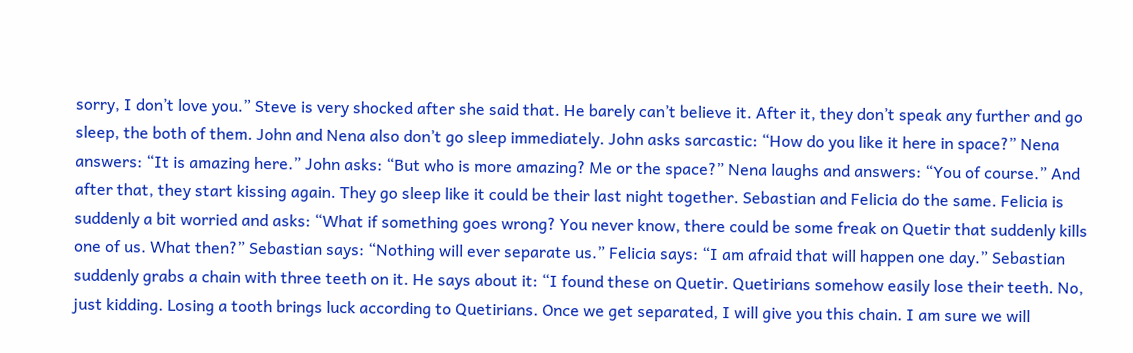sorry, I don’t love you.” Steve is very shocked after she said that. He barely can’t believe it. After it, they don’t speak any further and go sleep, the both of them. John and Nena also don’t go sleep immediately. John asks sarcastic: “How do you like it here in space?” Nena answers: “It is amazing here.” John asks: “But who is more amazing? Me or the space?” Nena laughs and answers: “You of course.” And after that, they start kissing again. They go sleep like it could be their last night together. Sebastian and Felicia do the same. Felicia is suddenly a bit worried and asks: “What if something goes wrong? You never know, there could be some freak on Quetir that suddenly kills one of us. What then?” Sebastian says: “Nothing will ever separate us.” Felicia says: “I am afraid that will happen one day.” Sebastian suddenly grabs a chain with three teeth on it. He says about it: “I found these on Quetir. Quetirians somehow easily lose their teeth. No, just kidding. Losing a tooth brings luck according to Quetirians. Once we get separated, I will give you this chain. I am sure we will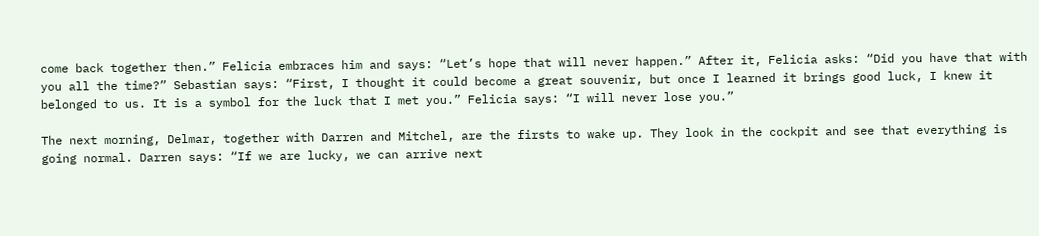come back together then.” Felicia embraces him and says: “Let’s hope that will never happen.” After it, Felicia asks: “Did you have that with you all the time?” Sebastian says: “First, I thought it could become a great souvenir, but once I learned it brings good luck, I knew it belonged to us. It is a symbol for the luck that I met you.” Felicia says: “I will never lose you.”

The next morning, Delmar, together with Darren and Mitchel, are the firsts to wake up. They look in the cockpit and see that everything is going normal. Darren says: “If we are lucky, we can arrive next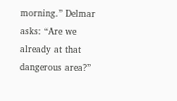morning.” Delmar asks: “Are we already at that dangerous area?”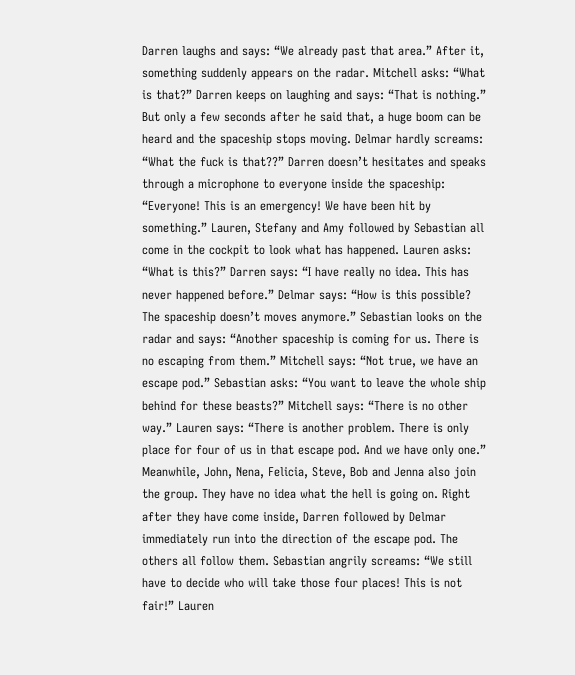Darren laughs and says: “We already past that area.” After it, something suddenly appears on the radar. Mitchell asks: “What is that?” Darren keeps on laughing and says: “That is nothing.” But only a few seconds after he said that, a huge boom can be heard and the spaceship stops moving. Delmar hardly screams: “What the fuck is that??” Darren doesn’t hesitates and speaks through a microphone to everyone inside the spaceship: “Everyone! This is an emergency! We have been hit by something.” Lauren, Stefany and Amy followed by Sebastian all come in the cockpit to look what has happened. Lauren asks: “What is this?” Darren says: “I have really no idea. This has never happened before.” Delmar says: “How is this possible? The spaceship doesn’t moves anymore.” Sebastian looks on the radar and says: “Another spaceship is coming for us. There is no escaping from them.” Mitchell says: “Not true, we have an escape pod.” Sebastian asks: “You want to leave the whole ship behind for these beasts?” Mitchell says: “There is no other way.” Lauren says: “There is another problem. There is only place for four of us in that escape pod. And we have only one.” Meanwhile, John, Nena, Felicia, Steve, Bob and Jenna also join the group. They have no idea what the hell is going on. Right after they have come inside, Darren followed by Delmar immediately run into the direction of the escape pod. The others all follow them. Sebastian angrily screams: “We still have to decide who will take those four places! This is not fair!” Lauren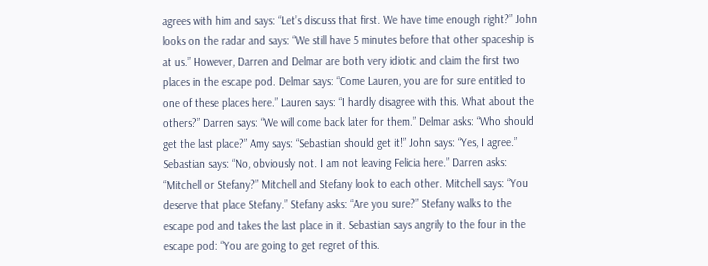agrees with him and says: “Let’s discuss that first. We have time enough right?” John looks on the radar and says: “We still have 5 minutes before that other spaceship is at us.” However, Darren and Delmar are both very idiotic and claim the first two places in the escape pod. Delmar says: “Come Lauren, you are for sure entitled to one of these places here.” Lauren says: “I hardly disagree with this. What about the others?” Darren says: “We will come back later for them.” Delmar asks: “Who should get the last place?” Amy says: “Sebastian should get it!” John says: “Yes, I agree.” Sebastian says: “No, obviously not. I am not leaving Felicia here.” Darren asks: “Mitchell or Stefany?” Mitchell and Stefany look to each other. Mitchell says: “You deserve that place Stefany.” Stefany asks: “Are you sure?” Stefany walks to the escape pod and takes the last place in it. Sebastian says angrily to the four in the escape pod: “You are going to get regret of this.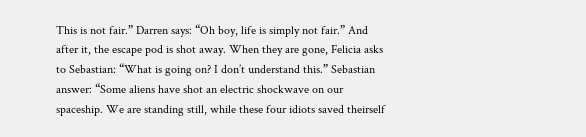This is not fair.” Darren says: “Oh boy, life is simply not fair.” And after it, the escape pod is shot away. When they are gone, Felicia asks to Sebastian: “What is going on? I don’t understand this.” Sebastian answer: “Some aliens have shot an electric shockwave on our spaceship. We are standing still, while these four idiots saved theirself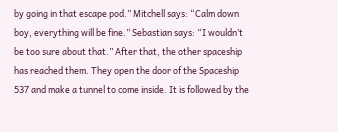by going in that escape pod.” Mitchell says: “Calm down boy, everything will be fine.” Sebastian says: “I wouldn’t be too sure about that.” After that, the other spaceship has reached them. They open the door of the Spaceship 537 and make a tunnel to come inside. It is followed by the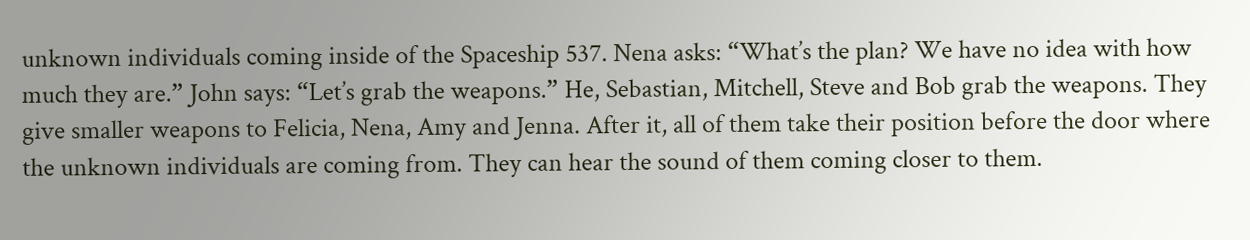unknown individuals coming inside of the Spaceship 537. Nena asks: “What’s the plan? We have no idea with how much they are.” John says: “Let’s grab the weapons.” He, Sebastian, Mitchell, Steve and Bob grab the weapons. They give smaller weapons to Felicia, Nena, Amy and Jenna. After it, all of them take their position before the door where the unknown individuals are coming from. They can hear the sound of them coming closer to them.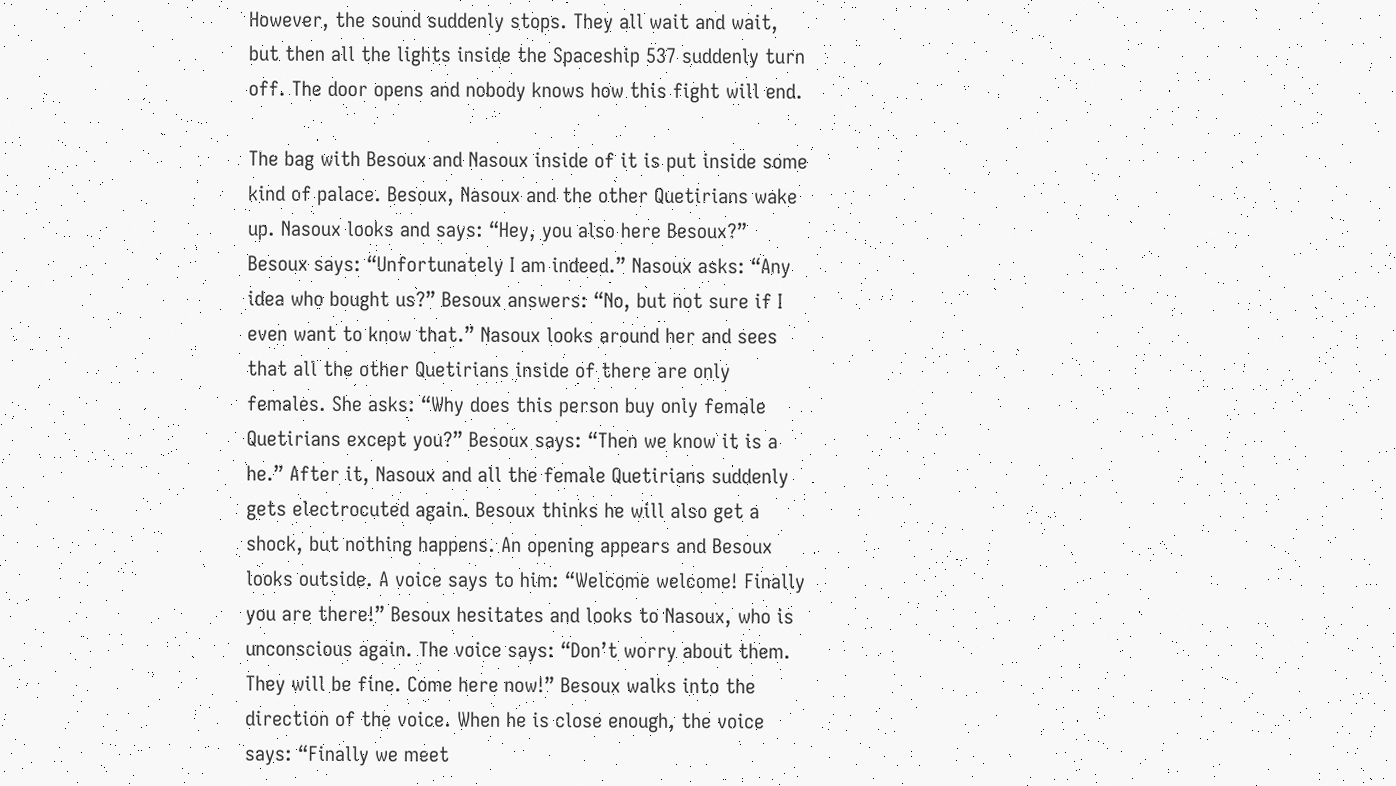However, the sound suddenly stops. They all wait and wait, but then all the lights inside the Spaceship 537 suddenly turn off. The door opens and nobody knows how this fight will end.

The bag with Besoux and Nasoux inside of it is put inside some kind of palace. Besoux, Nasoux and the other Quetirians wake up. Nasoux looks and says: “Hey, you also here Besoux?” Besoux says: “Unfortunately I am indeed.” Nasoux asks: “Any idea who bought us?” Besoux answers: “No, but not sure if I even want to know that.” Nasoux looks around her and sees that all the other Quetirians inside of there are only females. She asks: “Why does this person buy only female Quetirians except you?” Besoux says: “Then we know it is a he.” After it, Nasoux and all the female Quetirians suddenly gets electrocuted again. Besoux thinks he will also get a shock, but nothing happens. An opening appears and Besoux looks outside. A voice says to him: “Welcome welcome! Finally you are there!” Besoux hesitates and looks to Nasoux, who is unconscious again. The voice says: “Don’t worry about them. They will be fine. Come here now!” Besoux walks into the direction of the voice. When he is close enough, the voice says: “Finally we meet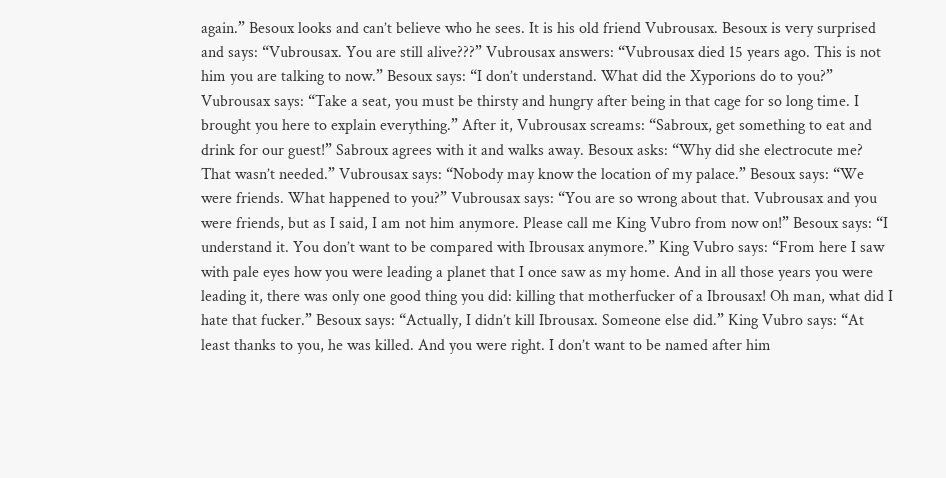again.” Besoux looks and can’t believe who he sees. It is his old friend Vubrousax. Besoux is very surprised and says: “Vubrousax. You are still alive???” Vubrousax answers: “Vubrousax died 15 years ago. This is not him you are talking to now.” Besoux says: “I don’t understand. What did the Xyporions do to you?” Vubrousax says: “Take a seat, you must be thirsty and hungry after being in that cage for so long time. I brought you here to explain everything.” After it, Vubrousax screams: “Sabroux, get something to eat and drink for our guest!” Sabroux agrees with it and walks away. Besoux asks: “Why did she electrocute me? That wasn’t needed.” Vubrousax says: “Nobody may know the location of my palace.” Besoux says: “We were friends. What happened to you?” Vubrousax says: “You are so wrong about that. Vubrousax and you were friends, but as I said, I am not him anymore. Please call me King Vubro from now on!” Besoux says: “I understand it. You don’t want to be compared with Ibrousax anymore.” King Vubro says: “From here I saw with pale eyes how you were leading a planet that I once saw as my home. And in all those years you were leading it, there was only one good thing you did: killing that motherfucker of a Ibrousax! Oh man, what did I hate that fucker.” Besoux says: “Actually, I didn’t kill Ibrousax. Someone else did.” King Vubro says: “At least thanks to you, he was killed. And you were right. I don’t want to be named after him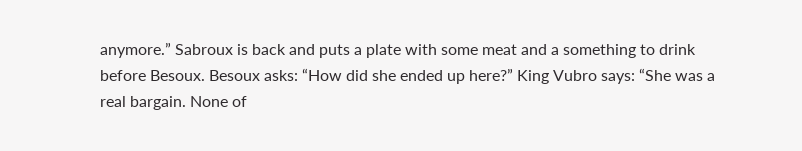anymore.” Sabroux is back and puts a plate with some meat and a something to drink before Besoux. Besoux asks: “How did she ended up here?” King Vubro says: “She was a real bargain. None of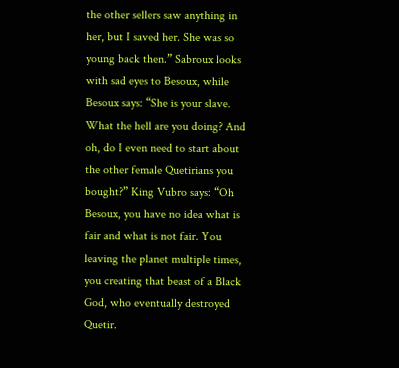the other sellers saw anything in her, but I saved her. She was so young back then.” Sabroux looks with sad eyes to Besoux, while Besoux says: “She is your slave. What the hell are you doing? And oh, do I even need to start about the other female Quetirians you bought?” King Vubro says: “Oh Besoux, you have no idea what is fair and what is not fair. You leaving the planet multiple times, you creating that beast of a Black God, who eventually destroyed Quetir.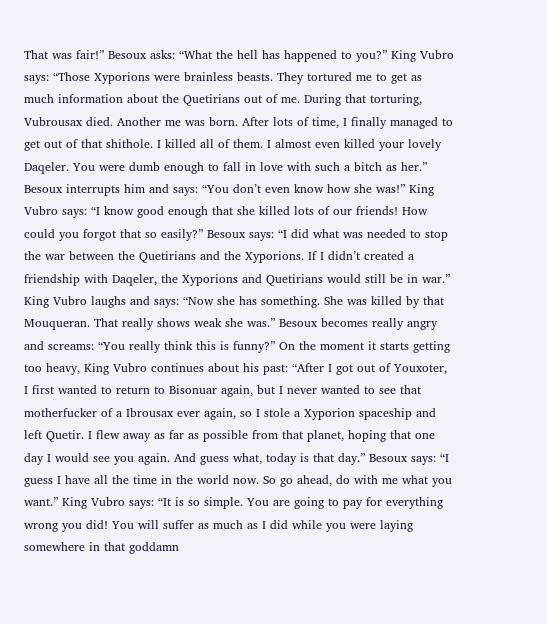That was fair!” Besoux asks: “What the hell has happened to you?” King Vubro says: “Those Xyporions were brainless beasts. They tortured me to get as much information about the Quetirians out of me. During that torturing, Vubrousax died. Another me was born. After lots of time, I finally managed to get out of that shithole. I killed all of them. I almost even killed your lovely Daqeler. You were dumb enough to fall in love with such a bitch as her.” Besoux interrupts him and says: “You don’t even know how she was!” King Vubro says: “I know good enough that she killed lots of our friends! How could you forgot that so easily?” Besoux says: “I did what was needed to stop the war between the Quetirians and the Xyporions. If I didn’t created a friendship with Daqeler, the Xyporions and Quetirians would still be in war.” King Vubro laughs and says: “Now she has something. She was killed by that Mouqueran. That really shows weak she was.” Besoux becomes really angry and screams: “You really think this is funny?” On the moment it starts getting too heavy, King Vubro continues about his past: “After I got out of Youxoter, I first wanted to return to Bisonuar again, but I never wanted to see that motherfucker of a Ibrousax ever again, so I stole a Xyporion spaceship and left Quetir. I flew away as far as possible from that planet, hoping that one day I would see you again. And guess what, today is that day.” Besoux says: “I guess I have all the time in the world now. So go ahead, do with me what you want.” King Vubro says: “It is so simple. You are going to pay for everything wrong you did! You will suffer as much as I did while you were laying somewhere in that goddamn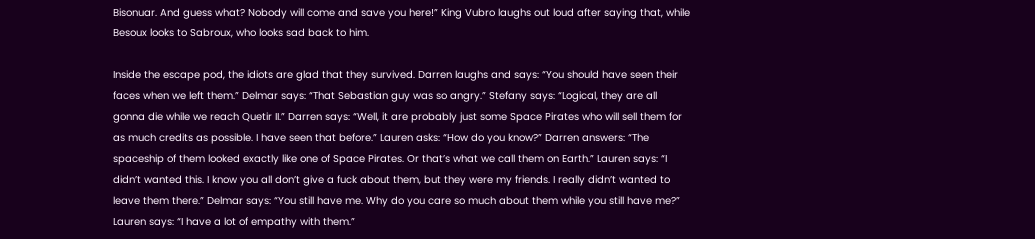Bisonuar. And guess what? Nobody will come and save you here!” King Vubro laughs out loud after saying that, while Besoux looks to Sabroux, who looks sad back to him.

Inside the escape pod, the idiots are glad that they survived. Darren laughs and says: “You should have seen their faces when we left them.” Delmar says: “That Sebastian guy was so angry.” Stefany says: “Logical, they are all gonna die while we reach Quetir II.” Darren says: “Well, it are probably just some Space Pirates who will sell them for as much credits as possible. I have seen that before.” Lauren asks: “How do you know?” Darren answers: “The spaceship of them looked exactly like one of Space Pirates. Or that’s what we call them on Earth.” Lauren says: “I didn’t wanted this. I know you all don’t give a fuck about them, but they were my friends. I really didn’t wanted to leave them there.” Delmar says: “You still have me. Why do you care so much about them while you still have me?” Lauren says: “I have a lot of empathy with them.”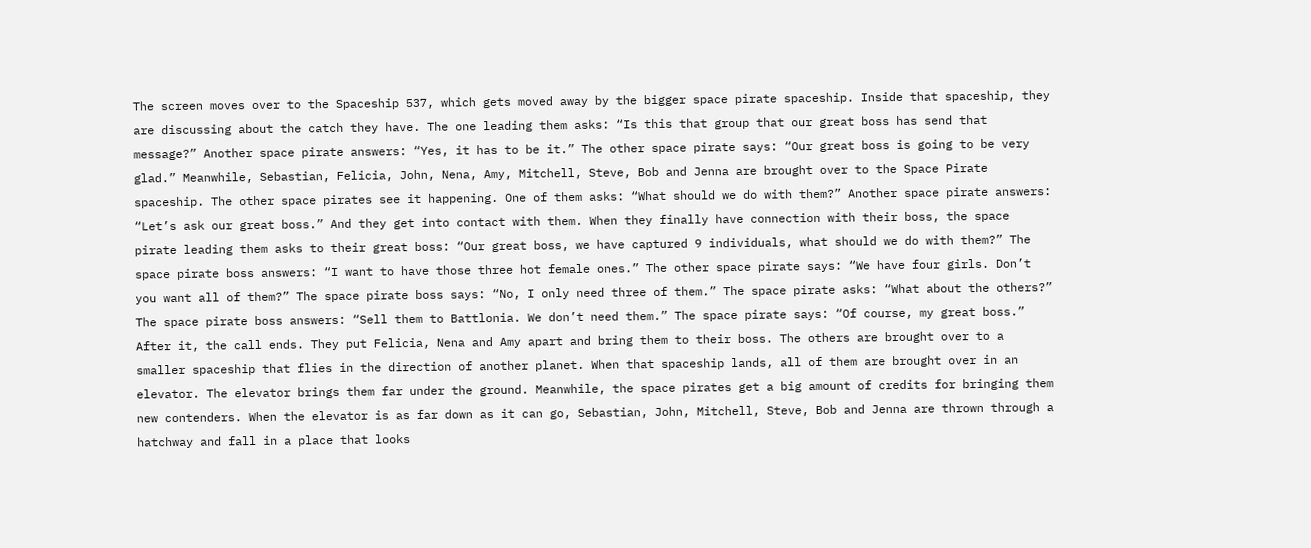The screen moves over to the Spaceship 537, which gets moved away by the bigger space pirate spaceship. Inside that spaceship, they are discussing about the catch they have. The one leading them asks: “Is this that group that our great boss has send that message?” Another space pirate answers: “Yes, it has to be it.” The other space pirate says: “Our great boss is going to be very glad.” Meanwhile, Sebastian, Felicia, John, Nena, Amy, Mitchell, Steve, Bob and Jenna are brought over to the Space Pirate spaceship. The other space pirates see it happening. One of them asks: “What should we do with them?” Another space pirate answers: “Let’s ask our great boss.” And they get into contact with them. When they finally have connection with their boss, the space pirate leading them asks to their great boss: “Our great boss, we have captured 9 individuals, what should we do with them?” The space pirate boss answers: “I want to have those three hot female ones.” The other space pirate says: “We have four girls. Don’t you want all of them?” The space pirate boss says: “No, I only need three of them.” The space pirate asks: “What about the others?” The space pirate boss answers: “Sell them to Battlonia. We don’t need them.” The space pirate says: “Of course, my great boss.” After it, the call ends. They put Felicia, Nena and Amy apart and bring them to their boss. The others are brought over to a smaller spaceship that flies in the direction of another planet. When that spaceship lands, all of them are brought over in an elevator. The elevator brings them far under the ground. Meanwhile, the space pirates get a big amount of credits for bringing them new contenders. When the elevator is as far down as it can go, Sebastian, John, Mitchell, Steve, Bob and Jenna are thrown through a hatchway and fall in a place that looks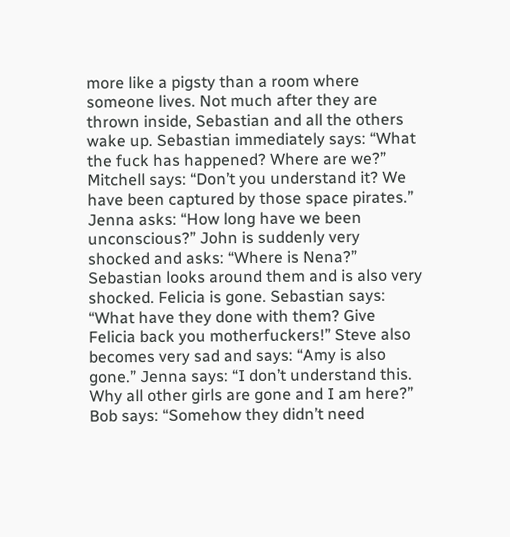more like a pigsty than a room where someone lives. Not much after they are thrown inside, Sebastian and all the others wake up. Sebastian immediately says: “What the fuck has happened? Where are we?” Mitchell says: “Don’t you understand it? We have been captured by those space pirates.” Jenna asks: “How long have we been unconscious?” John is suddenly very shocked and asks: “Where is Nena?” Sebastian looks around them and is also very shocked. Felicia is gone. Sebastian says: “What have they done with them? Give Felicia back you motherfuckers!” Steve also becomes very sad and says: “Amy is also gone.” Jenna says: “I don’t understand this. Why all other girls are gone and I am here?” Bob says: “Somehow they didn’t need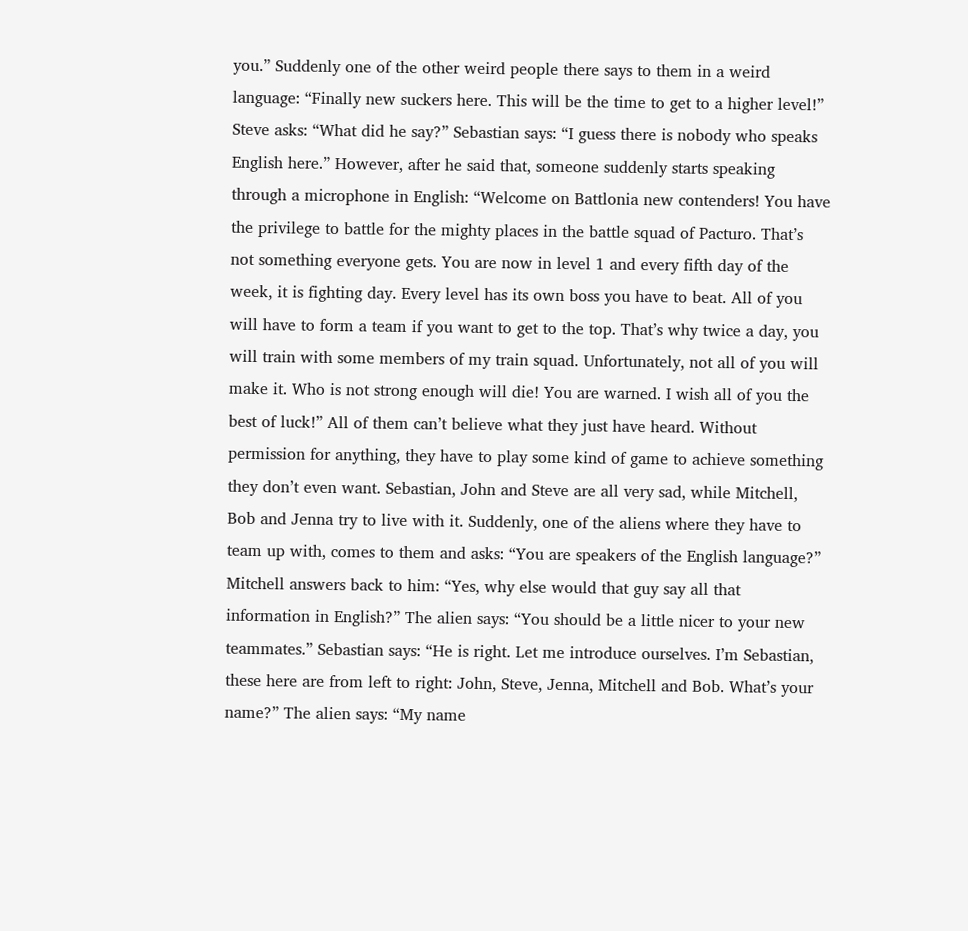you.” Suddenly one of the other weird people there says to them in a weird language: “Finally new suckers here. This will be the time to get to a higher level!” Steve asks: “What did he say?” Sebastian says: “I guess there is nobody who speaks English here.” However, after he said that, someone suddenly starts speaking through a microphone in English: “Welcome on Battlonia new contenders! You have the privilege to battle for the mighty places in the battle squad of Pacturo. That’s not something everyone gets. You are now in level 1 and every fifth day of the week, it is fighting day. Every level has its own boss you have to beat. All of you will have to form a team if you want to get to the top. That’s why twice a day, you will train with some members of my train squad. Unfortunately, not all of you will make it. Who is not strong enough will die! You are warned. I wish all of you the best of luck!” All of them can’t believe what they just have heard. Without permission for anything, they have to play some kind of game to achieve something they don’t even want. Sebastian, John and Steve are all very sad, while Mitchell, Bob and Jenna try to live with it. Suddenly, one of the aliens where they have to team up with, comes to them and asks: “You are speakers of the English language?” Mitchell answers back to him: “Yes, why else would that guy say all that information in English?” The alien says: “You should be a little nicer to your new teammates.” Sebastian says: “He is right. Let me introduce ourselves. I’m Sebastian, these here are from left to right: John, Steve, Jenna, Mitchell and Bob. What’s your name?” The alien says: “My name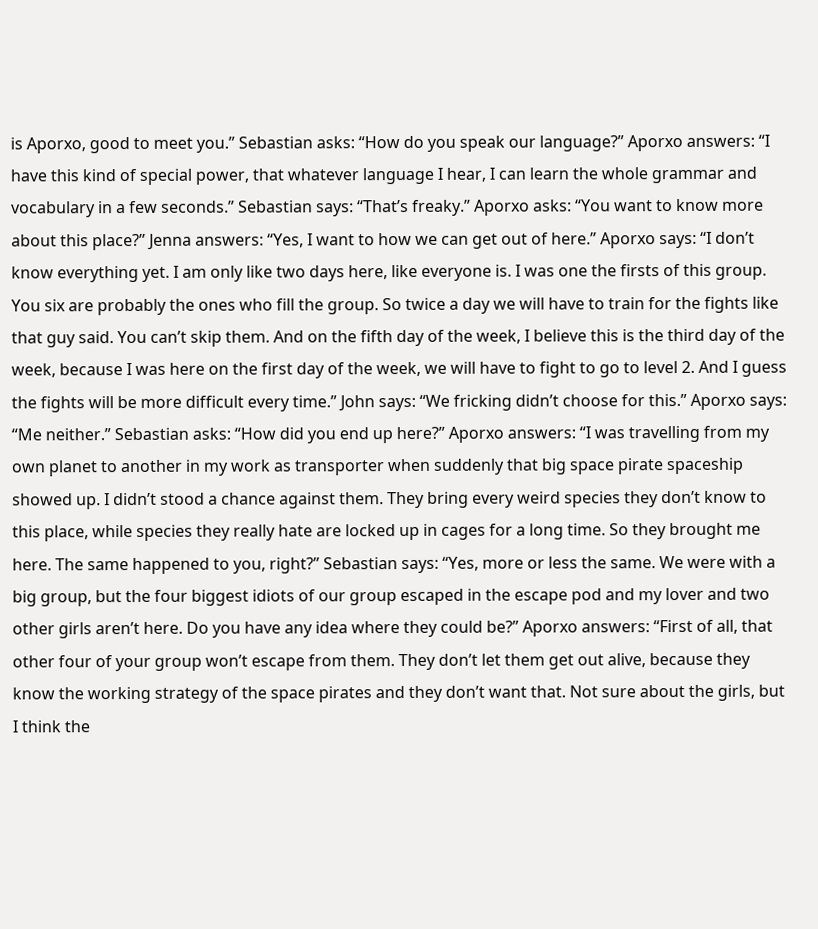is Aporxo, good to meet you.” Sebastian asks: “How do you speak our language?” Aporxo answers: “I have this kind of special power, that whatever language I hear, I can learn the whole grammar and vocabulary in a few seconds.” Sebastian says: “That’s freaky.” Aporxo asks: “You want to know more about this place?” Jenna answers: “Yes, I want to how we can get out of here.” Aporxo says: “I don’t know everything yet. I am only like two days here, like everyone is. I was one the firsts of this group. You six are probably the ones who fill the group. So twice a day we will have to train for the fights like that guy said. You can’t skip them. And on the fifth day of the week, I believe this is the third day of the week, because I was here on the first day of the week, we will have to fight to go to level 2. And I guess the fights will be more difficult every time.” John says: “We fricking didn’t choose for this.” Aporxo says: “Me neither.” Sebastian asks: “How did you end up here?” Aporxo answers: “I was travelling from my own planet to another in my work as transporter when suddenly that big space pirate spaceship showed up. I didn’t stood a chance against them. They bring every weird species they don’t know to this place, while species they really hate are locked up in cages for a long time. So they brought me here. The same happened to you, right?” Sebastian says: “Yes, more or less the same. We were with a big group, but the four biggest idiots of our group escaped in the escape pod and my lover and two other girls aren’t here. Do you have any idea where they could be?” Aporxo answers: “First of all, that other four of your group won’t escape from them. They don’t let them get out alive, because they know the working strategy of the space pirates and they don’t want that. Not sure about the girls, but I think the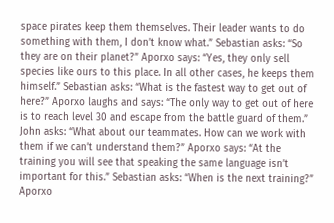space pirates keep them themselves. Their leader wants to do something with them, I don’t know what.” Sebastian asks: “So they are on their planet?” Aporxo says: “Yes, they only sell species like ours to this place. In all other cases, he keeps them himself.” Sebastian asks: “What is the fastest way to get out of here?” Aporxo laughs and says: “The only way to get out of here is to reach level 30 and escape from the battle guard of them.” John asks: “What about our teammates. How can we work with them if we can’t understand them?” Aporxo says: “At the training you will see that speaking the same language isn’t important for this.” Sebastian asks: “When is the next training?” Aporxo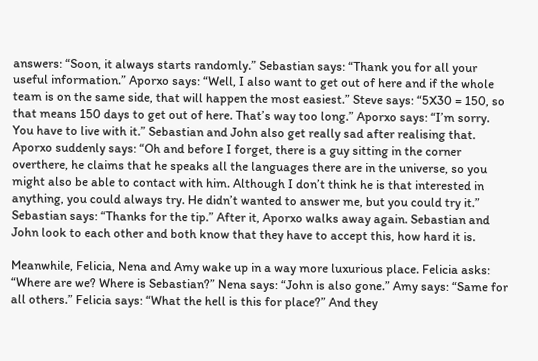answers: “Soon, it always starts randomly.” Sebastian says: “Thank you for all your useful information.” Aporxo says: “Well, I also want to get out of here and if the whole team is on the same side, that will happen the most easiest.” Steve says: “5X30 = 150, so that means 150 days to get out of here. That’s way too long.” Aporxo says: “I’m sorry. You have to live with it.” Sebastian and John also get really sad after realising that. Aporxo suddenly says: “Oh and before I forget, there is a guy sitting in the corner overthere, he claims that he speaks all the languages there are in the universe, so you might also be able to contact with him. Although I don’t think he is that interested in anything, you could always try. He didn’t wanted to answer me, but you could try it.” Sebastian says: “Thanks for the tip.” After it, Aporxo walks away again. Sebastian and John look to each other and both know that they have to accept this, how hard it is.

Meanwhile, Felicia, Nena and Amy wake up in a way more luxurious place. Felicia asks: “Where are we? Where is Sebastian?” Nena says: “John is also gone.” Amy says: “Same for all others.” Felicia says: “What the hell is this for place?” And they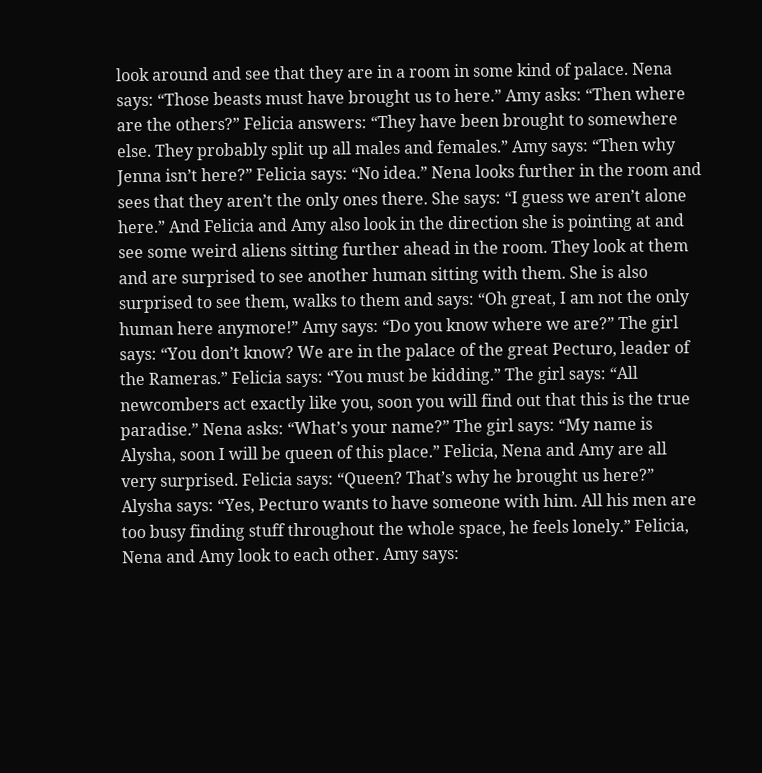look around and see that they are in a room in some kind of palace. Nena says: “Those beasts must have brought us to here.” Amy asks: “Then where are the others?” Felicia answers: “They have been brought to somewhere else. They probably split up all males and females.” Amy says: “Then why Jenna isn’t here?” Felicia says: “No idea.” Nena looks further in the room and sees that they aren’t the only ones there. She says: “I guess we aren’t alone here.” And Felicia and Amy also look in the direction she is pointing at and see some weird aliens sitting further ahead in the room. They look at them and are surprised to see another human sitting with them. She is also surprised to see them, walks to them and says: “Oh great, I am not the only human here anymore!” Amy says: “Do you know where we are?” The girl says: “You don’t know? We are in the palace of the great Pecturo, leader of the Rameras.” Felicia says: “You must be kidding.” The girl says: “All newcombers act exactly like you, soon you will find out that this is the true paradise.” Nena asks: “What’s your name?” The girl says: “My name is Alysha, soon I will be queen of this place.” Felicia, Nena and Amy are all very surprised. Felicia says: “Queen? That’s why he brought us here?” Alysha says: “Yes, Pecturo wants to have someone with him. All his men are too busy finding stuff throughout the whole space, he feels lonely.” Felicia, Nena and Amy look to each other. Amy says: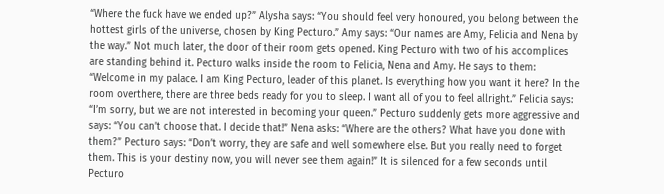“Where the fuck have we ended up?” Alysha says: “You should feel very honoured, you belong between the hottest girls of the universe, chosen by King Pecturo.” Amy says: “Our names are Amy, Felicia and Nena by the way.” Not much later, the door of their room gets opened. King Pecturo with two of his accomplices are standing behind it. Pecturo walks inside the room to Felicia, Nena and Amy. He says to them: “Welcome in my palace. I am King Pecturo, leader of this planet. Is everything how you want it here? In the room overthere, there are three beds ready for you to sleep. I want all of you to feel allright.” Felicia says: “I’m sorry, but we are not interested in becoming your queen.” Pecturo suddenly gets more aggressive and says: “You can’t choose that. I decide that!” Nena asks: “Where are the others? What have you done with them?” Pecturo says: “Don’t worry, they are safe and well somewhere else. But you really need to forget them. This is your destiny now, you will never see them again!” It is silenced for a few seconds until Pecturo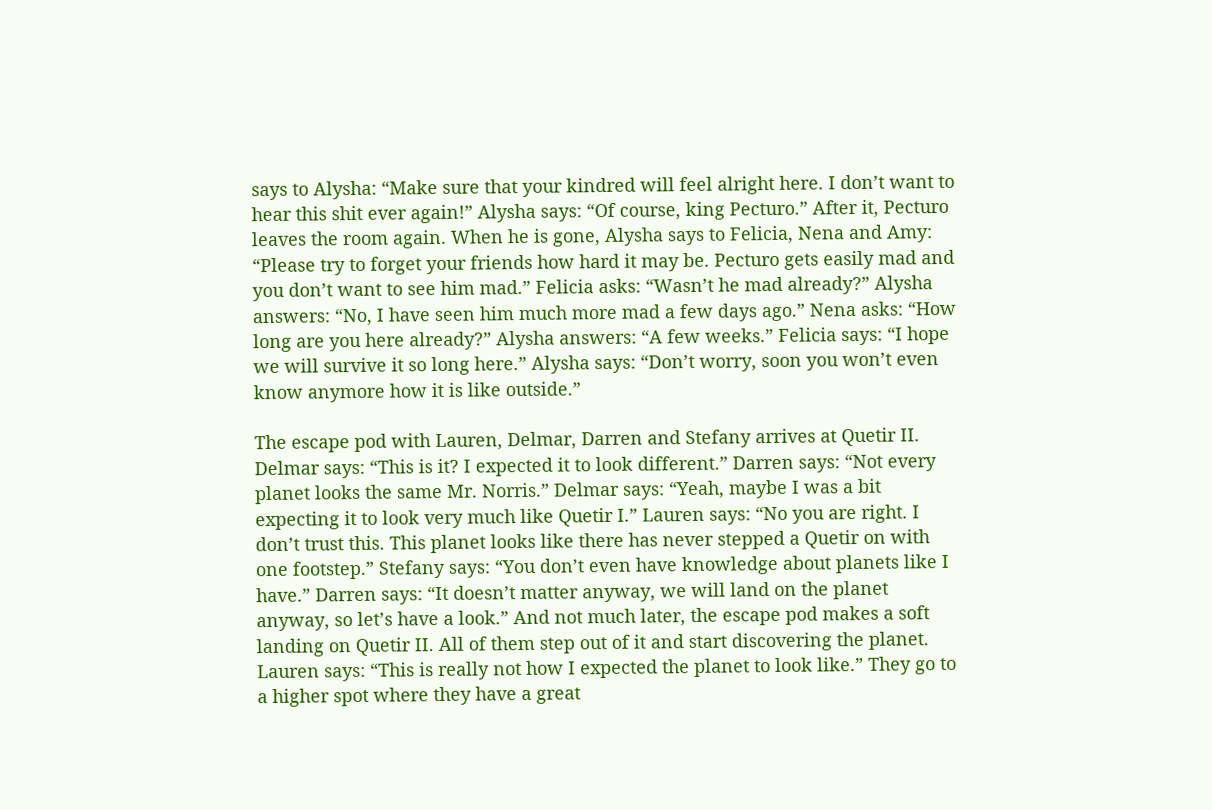says to Alysha: “Make sure that your kindred will feel alright here. I don’t want to hear this shit ever again!” Alysha says: “Of course, king Pecturo.” After it, Pecturo leaves the room again. When he is gone, Alysha says to Felicia, Nena and Amy: “Please try to forget your friends how hard it may be. Pecturo gets easily mad and you don’t want to see him mad.” Felicia asks: “Wasn’t he mad already?” Alysha answers: “No, I have seen him much more mad a few days ago.” Nena asks: “How long are you here already?” Alysha answers: “A few weeks.” Felicia says: “I hope we will survive it so long here.” Alysha says: “Don’t worry, soon you won’t even know anymore how it is like outside.”

The escape pod with Lauren, Delmar, Darren and Stefany arrives at Quetir II. Delmar says: “This is it? I expected it to look different.” Darren says: “Not every planet looks the same Mr. Norris.” Delmar says: “Yeah, maybe I was a bit expecting it to look very much like Quetir I.” Lauren says: “No you are right. I don’t trust this. This planet looks like there has never stepped a Quetir on with one footstep.” Stefany says: “You don’t even have knowledge about planets like I have.” Darren says: “It doesn’t matter anyway, we will land on the planet anyway, so let’s have a look.” And not much later, the escape pod makes a soft landing on Quetir II. All of them step out of it and start discovering the planet. Lauren says: “This is really not how I expected the planet to look like.” They go to a higher spot where they have a great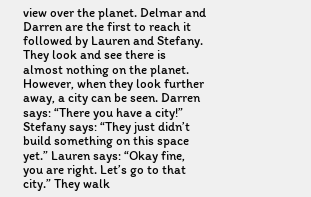view over the planet. Delmar and Darren are the first to reach it followed by Lauren and Stefany. They look and see there is almost nothing on the planet. However, when they look further away, a city can be seen. Darren says: “There you have a city!” Stefany says: “They just didn’t build something on this space yet.” Lauren says: “Okay fine, you are right. Let’s go to that city.” They walk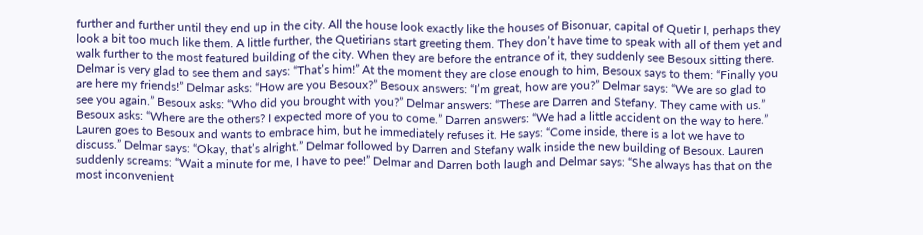further and further until they end up in the city. All the house look exactly like the houses of Bisonuar, capital of Quetir I, perhaps they look a bit too much like them. A little further, the Quetirians start greeting them. They don’t have time to speak with all of them yet and walk further to the most featured building of the city. When they are before the entrance of it, they suddenly see Besoux sitting there. Delmar is very glad to see them and says: “That’s him!” At the moment they are close enough to him, Besoux says to them: “Finally you are here my friends!” Delmar asks: “How are you Besoux?” Besoux answers: “I’m great, how are you?” Delmar says: “We are so glad to see you again.” Besoux asks: “Who did you brought with you?” Delmar answers: “These are Darren and Stefany. They came with us.” Besoux asks: “Where are the others? I expected more of you to come.” Darren answers: “We had a little accident on the way to here.” Lauren goes to Besoux and wants to embrace him, but he immediately refuses it. He says: “Come inside, there is a lot we have to discuss.” Delmar says: “Okay, that’s alright.” Delmar followed by Darren and Stefany walk inside the new building of Besoux. Lauren suddenly screams: “Wait a minute for me, I have to pee!” Delmar and Darren both laugh and Delmar says: “She always has that on the most inconvenient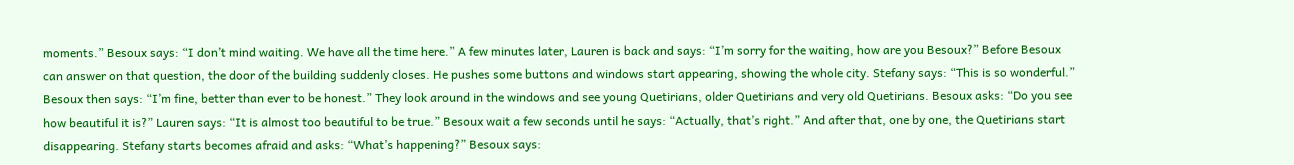moments.” Besoux says: “I don’t mind waiting. We have all the time here.” A few minutes later, Lauren is back and says: “I’m sorry for the waiting, how are you Besoux?” Before Besoux can answer on that question, the door of the building suddenly closes. He pushes some buttons and windows start appearing, showing the whole city. Stefany says: “This is so wonderful.” Besoux then says: “I’m fine, better than ever to be honest.” They look around in the windows and see young Quetirians, older Quetirians and very old Quetirians. Besoux asks: “Do you see how beautiful it is?” Lauren says: “It is almost too beautiful to be true.” Besoux wait a few seconds until he says: “Actually, that’s right.” And after that, one by one, the Quetirians start disappearing. Stefany starts becomes afraid and asks: “What’s happening?” Besoux says: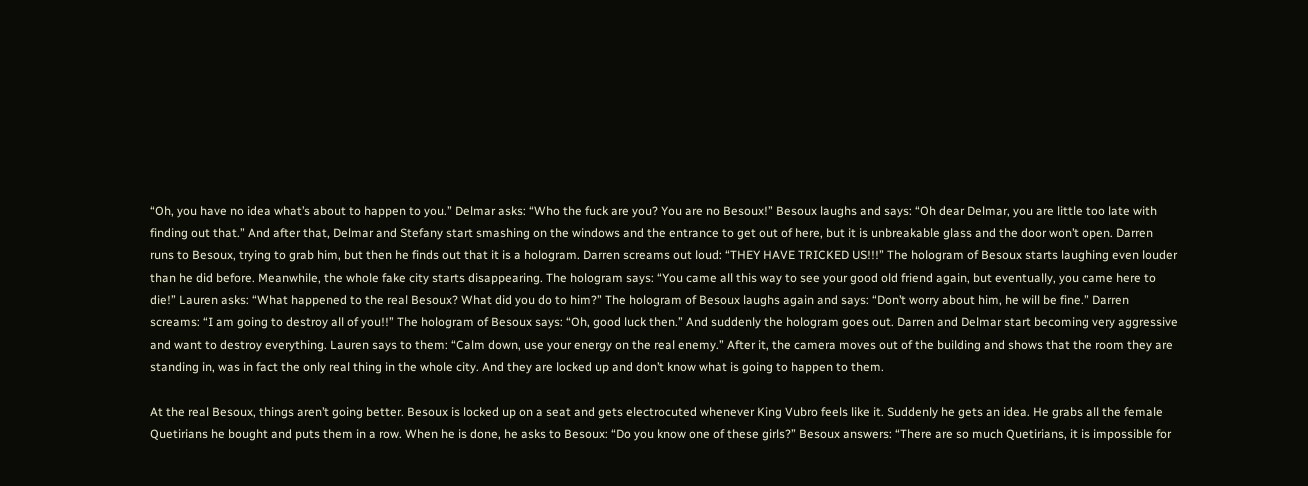“Oh, you have no idea what’s about to happen to you.” Delmar asks: “Who the fuck are you? You are no Besoux!” Besoux laughs and says: “Oh dear Delmar, you are little too late with finding out that.” And after that, Delmar and Stefany start smashing on the windows and the entrance to get out of here, but it is unbreakable glass and the door won’t open. Darren runs to Besoux, trying to grab him, but then he finds out that it is a hologram. Darren screams out loud: “THEY HAVE TRICKED US!!!” The hologram of Besoux starts laughing even louder than he did before. Meanwhile, the whole fake city starts disappearing. The hologram says: “You came all this way to see your good old friend again, but eventually, you came here to die!” Lauren asks: “What happened to the real Besoux? What did you do to him?” The hologram of Besoux laughs again and says: “Don’t worry about him, he will be fine.” Darren screams: “I am going to destroy all of you!!” The hologram of Besoux says: “Oh, good luck then.” And suddenly the hologram goes out. Darren and Delmar start becoming very aggressive and want to destroy everything. Lauren says to them: “Calm down, use your energy on the real enemy.” After it, the camera moves out of the building and shows that the room they are standing in, was in fact the only real thing in the whole city. And they are locked up and don’t know what is going to happen to them.

At the real Besoux, things aren’t going better. Besoux is locked up on a seat and gets electrocuted whenever King Vubro feels like it. Suddenly he gets an idea. He grabs all the female Quetirians he bought and puts them in a row. When he is done, he asks to Besoux: “Do you know one of these girls?” Besoux answers: “There are so much Quetirians, it is impossible for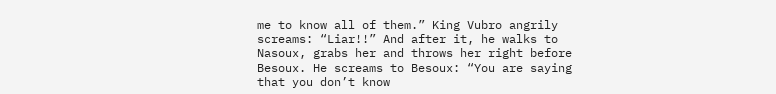me to know all of them.” King Vubro angrily screams: “Liar!!” And after it, he walks to Nasoux, grabs her and throws her right before Besoux. He screams to Besoux: “You are saying that you don’t know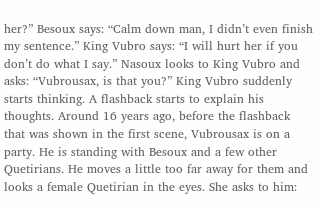her?” Besoux says: “Calm down man, I didn’t even finish my sentence.” King Vubro says: “I will hurt her if you don’t do what I say.” Nasoux looks to King Vubro and asks: “Vubrousax, is that you?” King Vubro suddenly starts thinking. A flashback starts to explain his thoughts. Around 16 years ago, before the flashback that was shown in the first scene, Vubrousax is on a party. He is standing with Besoux and a few other Quetirians. He moves a little too far away for them and looks a female Quetirian in the eyes. She asks to him: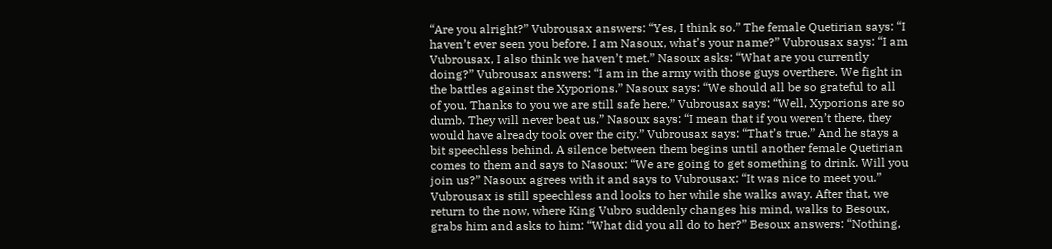“Are you alright?” Vubrousax answers: “Yes, I think so.” The female Quetirian says: “I haven’t ever seen you before. I am Nasoux, what’s your name?” Vubrousax says: “I am Vubrousax, I also think we haven’t met.” Nasoux asks: “What are you currently doing?” Vubrousax answers: “I am in the army with those guys overthere. We fight in the battles against the Xyporions.” Nasoux says: “We should all be so grateful to all of you. Thanks to you we are still safe here.” Vubrousax says: “Well, Xyporions are so dumb. They will never beat us.” Nasoux says: “I mean that if you weren’t there, they would have already took over the city.” Vubrousax says: “That’s true.” And he stays a bit speechless behind. A silence between them begins until another female Quetirian comes to them and says to Nasoux: “We are going to get something to drink. Will you join us?” Nasoux agrees with it and says to Vubrousax: “It was nice to meet you.” Vubrousax is still speechless and looks to her while she walks away. After that, we return to the now, where King Vubro suddenly changes his mind, walks to Besoux, grabs him and asks to him: “What did you all do to her?” Besoux answers: “Nothing,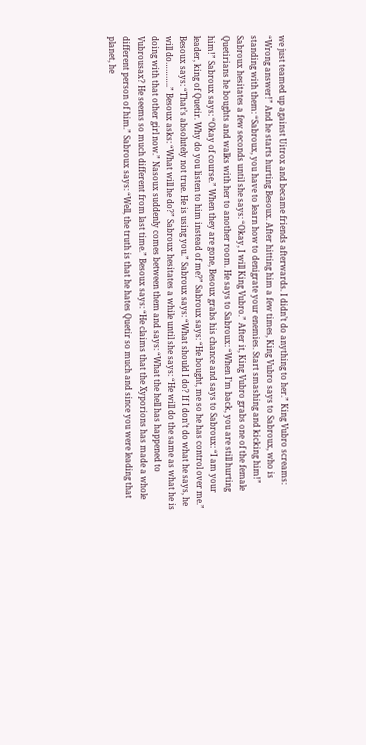we just teamed up against Uitrox and became friends afterwards. I didn’t do anything to her.” King Vubro screams: “Wrong answer!” And he starts hurting Besoux. After hitting him a few times, King Vubro says to Sabroux, who is standing with them: “Sabroux, you have to learn how to denigrate your enemies. Start smashing and kicking him!” Sabroux hesitates a few seconds until she says: “Okay, I will King Vubro.” After it, King Vubro grabs one of the female Quetirians he boughts and walks with her to another room. He says to Sabroux: “When I’m back, you are still hurting him!” Sabroux says: “Okay of course.” When they are gone, Besoux grabs his chance and says to Sabroux: “I am your leader, king of Quetir. Why do you listen to him instead of me?” Sabroux says: “He bought, me so he has control over me.” Besoux says: “That’s absolutely not true. He is using you.” Sabroux says: “What should I do? If I don’t do what he says, he will do………..” Besoux asks: “What will he do?” Sabroux hesitates a while until she says: “He will do the same as what he is doing with that other girl now.” Nasoux suddenly comes between them and says: “What the hell has happened to Vubrousax? He seems so much different from last time.” Besoux says: “He claims that the Xyporions has made a whole different person of him.” Sabroux says: “Well, the truth is that he hates Quetir so much and since you were leading that planet, he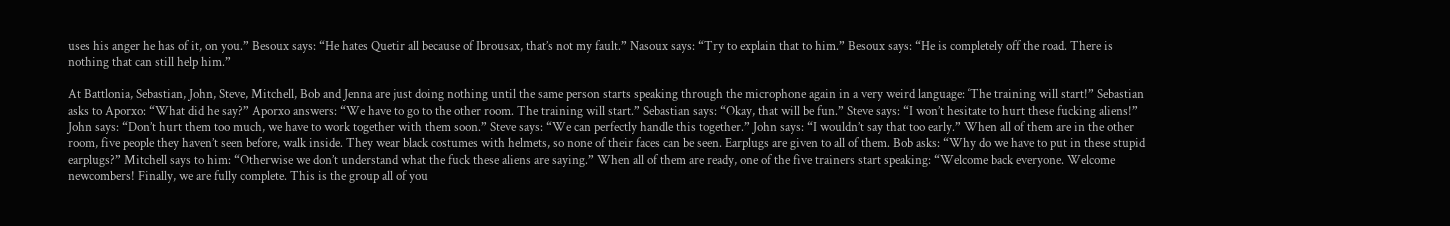uses his anger he has of it, on you.” Besoux says: “He hates Quetir all because of Ibrousax, that’s not my fault.” Nasoux says: “Try to explain that to him.” Besoux says: “He is completely off the road. There is nothing that can still help him.”

At Battlonia, Sebastian, John, Steve, Mitchell, Bob and Jenna are just doing nothing until the same person starts speaking through the microphone again in a very weird language: ‘The training will start!” Sebastian asks to Aporxo: “What did he say?” Aporxo answers: “We have to go to the other room. The training will start.” Sebastian says: “Okay, that will be fun.” Steve says: “I won’t hesitate to hurt these fucking aliens!” John says: “Don’t hurt them too much, we have to work together with them soon.” Steve says: “We can perfectly handle this together.” John says: “I wouldn’t say that too early.” When all of them are in the other room, five people they haven’t seen before, walk inside. They wear black costumes with helmets, so none of their faces can be seen. Earplugs are given to all of them. Bob asks: “Why do we have to put in these stupid earplugs?” Mitchell says to him: “Otherwise we don’t understand what the fuck these aliens are saying.” When all of them are ready, one of the five trainers start speaking: “Welcome back everyone. Welcome newcombers! Finally, we are fully complete. This is the group all of you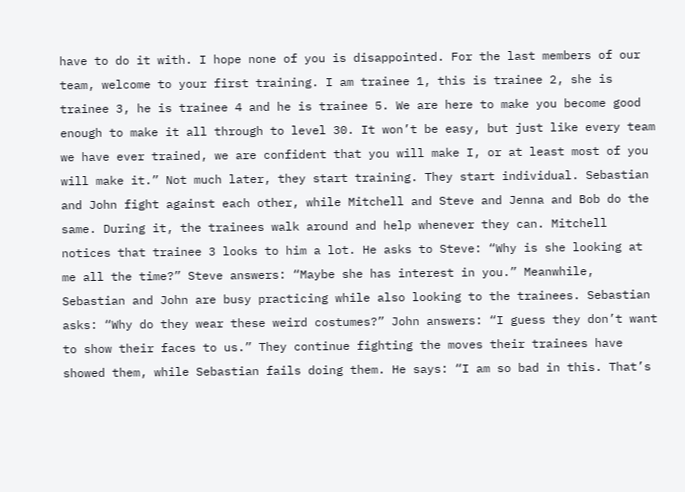have to do it with. I hope none of you is disappointed. For the last members of our team, welcome to your first training. I am trainee 1, this is trainee 2, she is trainee 3, he is trainee 4 and he is trainee 5. We are here to make you become good enough to make it all through to level 30. It won’t be easy, but just like every team we have ever trained, we are confident that you will make I, or at least most of you will make it.” Not much later, they start training. They start individual. Sebastian and John fight against each other, while Mitchell and Steve and Jenna and Bob do the same. During it, the trainees walk around and help whenever they can. Mitchell notices that trainee 3 looks to him a lot. He asks to Steve: “Why is she looking at me all the time?” Steve answers: “Maybe she has interest in you.” Meanwhile, Sebastian and John are busy practicing while also looking to the trainees. Sebastian asks: “Why do they wear these weird costumes?” John answers: “I guess they don’t want to show their faces to us.” They continue fighting the moves their trainees have showed them, while Sebastian fails doing them. He says: “I am so bad in this. That’s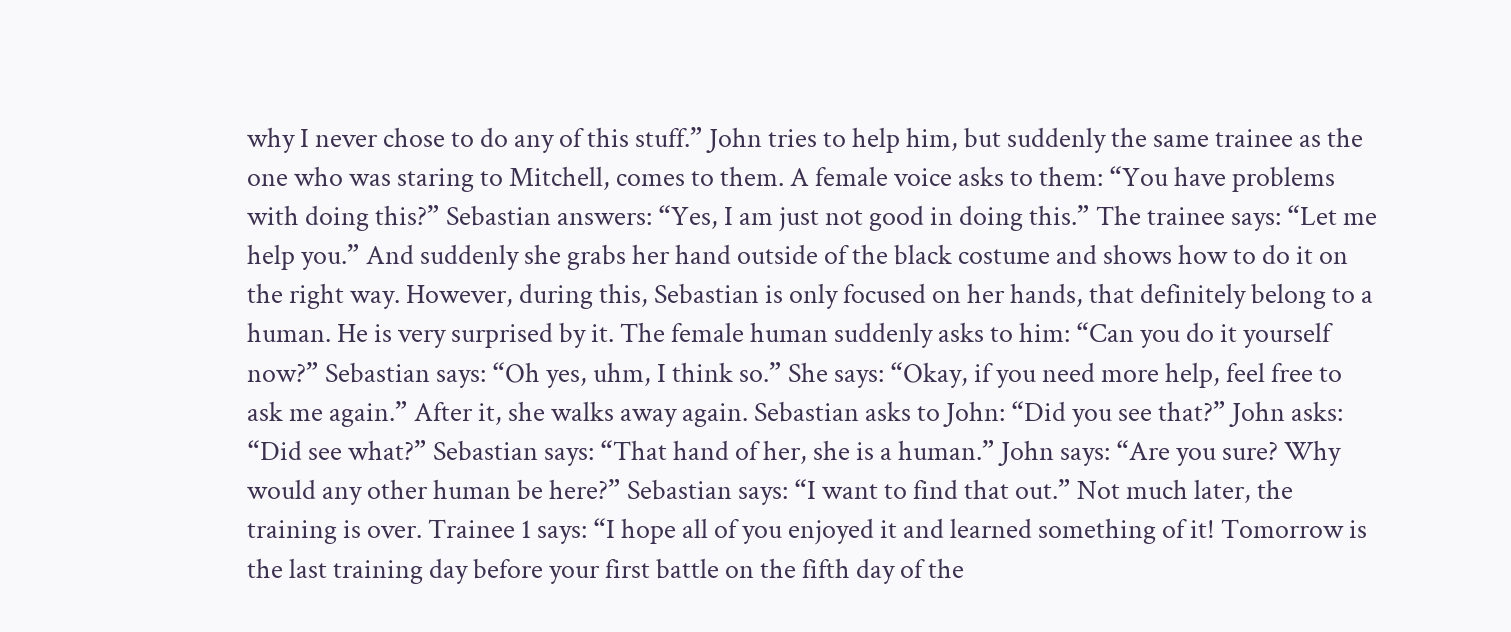why I never chose to do any of this stuff.” John tries to help him, but suddenly the same trainee as the one who was staring to Mitchell, comes to them. A female voice asks to them: “You have problems with doing this?” Sebastian answers: “Yes, I am just not good in doing this.” The trainee says: “Let me help you.” And suddenly she grabs her hand outside of the black costume and shows how to do it on the right way. However, during this, Sebastian is only focused on her hands, that definitely belong to a human. He is very surprised by it. The female human suddenly asks to him: “Can you do it yourself now?” Sebastian says: “Oh yes, uhm, I think so.” She says: “Okay, if you need more help, feel free to ask me again.” After it, she walks away again. Sebastian asks to John: “Did you see that?” John asks: “Did see what?” Sebastian says: “That hand of her, she is a human.” John says: “Are you sure? Why would any other human be here?” Sebastian says: “I want to find that out.” Not much later, the training is over. Trainee 1 says: “I hope all of you enjoyed it and learned something of it! Tomorrow is the last training day before your first battle on the fifth day of the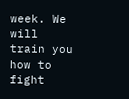week. We will train you how to fight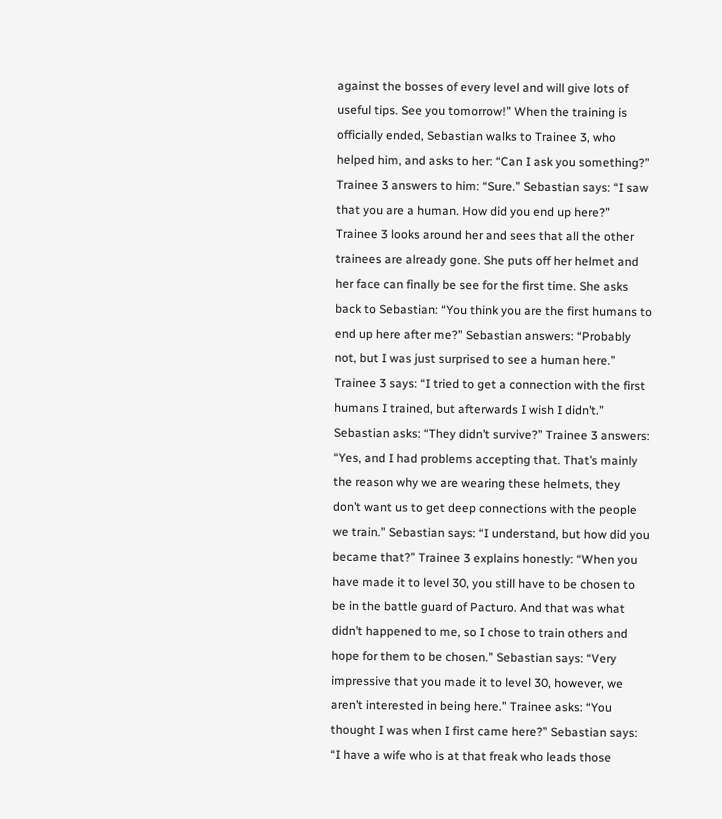against the bosses of every level and will give lots of useful tips. See you tomorrow!” When the training is officially ended, Sebastian walks to Trainee 3, who helped him, and asks to her: “Can I ask you something?” Trainee 3 answers to him: “Sure.” Sebastian says: “I saw that you are a human. How did you end up here?” Trainee 3 looks around her and sees that all the other trainees are already gone. She puts off her helmet and her face can finally be see for the first time. She asks back to Sebastian: “You think you are the first humans to end up here after me?” Sebastian answers: “Probably not, but I was just surprised to see a human here.” Trainee 3 says: “I tried to get a connection with the first humans I trained, but afterwards I wish I didn’t.” Sebastian asks: “They didn’t survive?” Trainee 3 answers: “Yes, and I had problems accepting that. That’s mainly the reason why we are wearing these helmets, they don’t want us to get deep connections with the people we train.” Sebastian says: “I understand, but how did you became that?” Trainee 3 explains honestly: “When you have made it to level 30, you still have to be chosen to be in the battle guard of Pacturo. And that was what didn’t happened to me, so I chose to train others and hope for them to be chosen.” Sebastian says: “Very impressive that you made it to level 30, however, we aren’t interested in being here.” Trainee asks: “You thought I was when I first came here?” Sebastian says: “I have a wife who is at that freak who leads those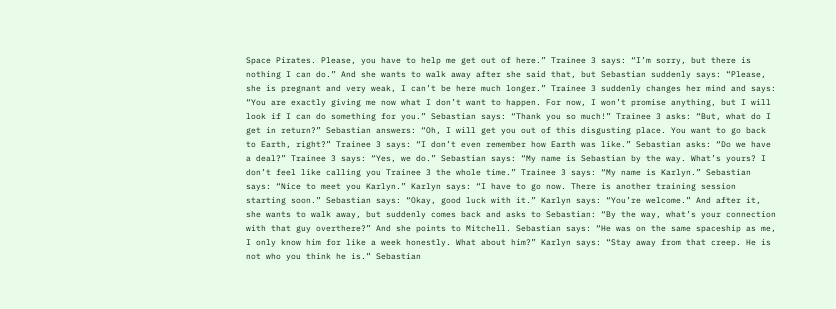Space Pirates. Please, you have to help me get out of here.” Trainee 3 says: “I’m sorry, but there is nothing I can do.” And she wants to walk away after she said that, but Sebastian suddenly says: “Please, she is pregnant and very weak, I can’t be here much longer.” Trainee 3 suddenly changes her mind and says: “You are exactly giving me now what I don’t want to happen. For now, I won’t promise anything, but I will look if I can do something for you.” Sebastian says: “Thank you so much!” Trainee 3 asks: “But, what do I get in return?” Sebastian answers: “Oh, I will get you out of this disgusting place. You want to go back to Earth, right?” Trainee 3 says: “I don’t even remember how Earth was like.” Sebastian asks: “Do we have a deal?” Trainee 3 says: “Yes, we do.” Sebastian says: “My name is Sebastian by the way. What’s yours? I don’t feel like calling you Trainee 3 the whole time.” Trainee 3 says: “My name is Karlyn.” Sebastian says: “Nice to meet you Karlyn.” Karlyn says: “I have to go now. There is another training session starting soon.” Sebastian says: “Okay, good luck with it.” Karlyn says: “You’re welcome.” And after it, she wants to walk away, but suddenly comes back and asks to Sebastian: “By the way, what’s your connection with that guy overthere?” And she points to Mitchell. Sebastian says: “He was on the same spaceship as me, I only know him for like a week honestly. What about him?” Karlyn says: “Stay away from that creep. He is not who you think he is.” Sebastian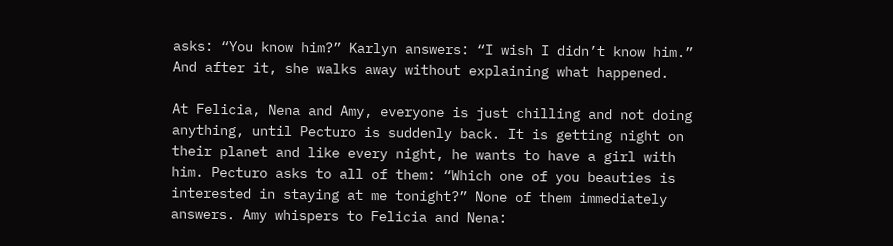asks: “You know him?” Karlyn answers: “I wish I didn’t know him.” And after it, she walks away without explaining what happened.

At Felicia, Nena and Amy, everyone is just chilling and not doing anything, until Pecturo is suddenly back. It is getting night on their planet and like every night, he wants to have a girl with him. Pecturo asks to all of them: “Which one of you beauties is interested in staying at me tonight?” None of them immediately answers. Amy whispers to Felicia and Nena: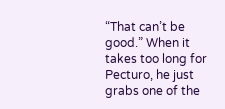“That can’t be good.” When it takes too long for Pecturo, he just grabs one of the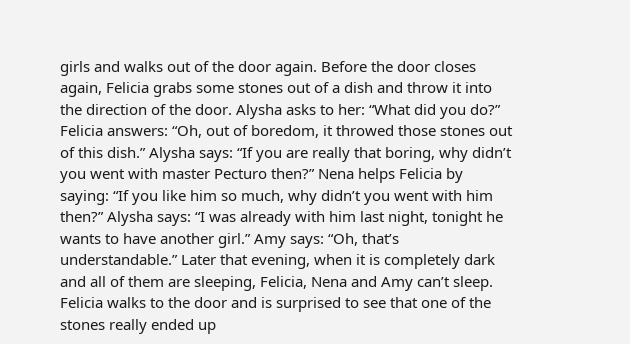girls and walks out of the door again. Before the door closes again, Felicia grabs some stones out of a dish and throw it into the direction of the door. Alysha asks to her: “What did you do?” Felicia answers: “Oh, out of boredom, it throwed those stones out of this dish.” Alysha says: “If you are really that boring, why didn’t you went with master Pecturo then?” Nena helps Felicia by saying: “If you like him so much, why didn’t you went with him then?” Alysha says: “I was already with him last night, tonight he wants to have another girl.” Amy says: “Oh, that’s understandable.” Later that evening, when it is completely dark and all of them are sleeping, Felicia, Nena and Amy can’t sleep. Felicia walks to the door and is surprised to see that one of the stones really ended up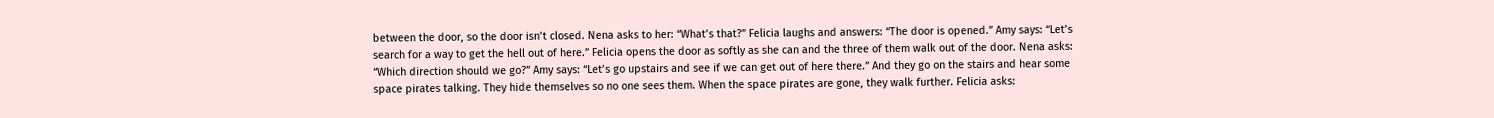between the door, so the door isn’t closed. Nena asks to her: “What’s that?” Felicia laughs and answers: “The door is opened.” Amy says: “Let’s search for a way to get the hell out of here.” Felicia opens the door as softly as she can and the three of them walk out of the door. Nena asks: “Which direction should we go?” Amy says: “Let’s go upstairs and see if we can get out of here there.” And they go on the stairs and hear some space pirates talking. They hide themselves so no one sees them. When the space pirates are gone, they walk further. Felicia asks: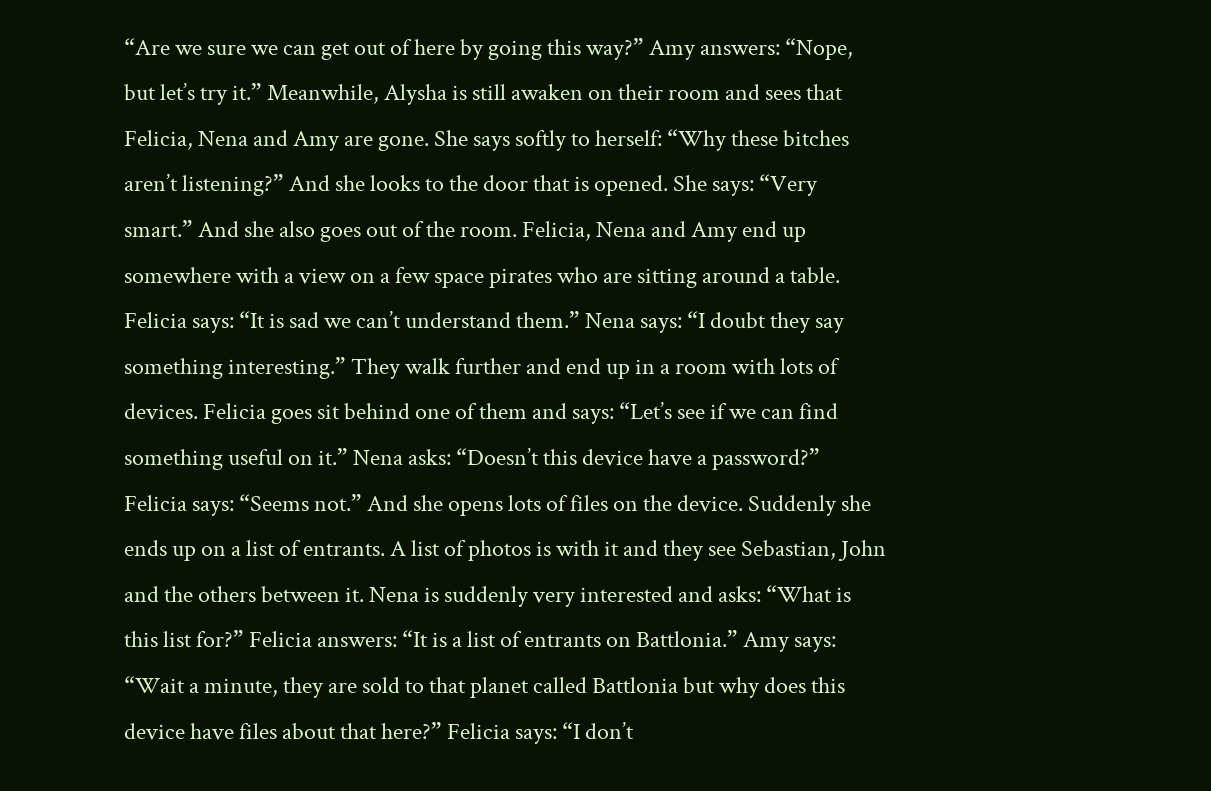“Are we sure we can get out of here by going this way?” Amy answers: “Nope, but let’s try it.” Meanwhile, Alysha is still awaken on their room and sees that Felicia, Nena and Amy are gone. She says softly to herself: “Why these bitches aren’t listening?” And she looks to the door that is opened. She says: “Very smart.” And she also goes out of the room. Felicia, Nena and Amy end up somewhere with a view on a few space pirates who are sitting around a table. Felicia says: “It is sad we can’t understand them.” Nena says: “I doubt they say something interesting.” They walk further and end up in a room with lots of devices. Felicia goes sit behind one of them and says: “Let’s see if we can find something useful on it.” Nena asks: “Doesn’t this device have a password?” Felicia says: “Seems not.” And she opens lots of files on the device. Suddenly she ends up on a list of entrants. A list of photos is with it and they see Sebastian, John and the others between it. Nena is suddenly very interested and asks: “What is this list for?” Felicia answers: “It is a list of entrants on Battlonia.” Amy says: “Wait a minute, they are sold to that planet called Battlonia but why does this device have files about that here?” Felicia says: “I don’t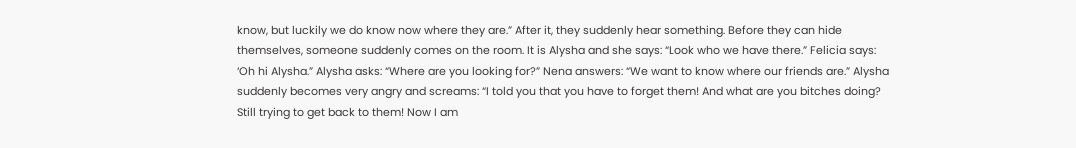know, but luckily we do know now where they are.” After it, they suddenly hear something. Before they can hide themselves, someone suddenly comes on the room. It is Alysha and she says: “Look who we have there.” Felicia says: ‘Oh hi Alysha.” Alysha asks: “Where are you looking for?” Nena answers: “We want to know where our friends are.” Alysha suddenly becomes very angry and screams: “I told you that you have to forget them! And what are you bitches doing? Still trying to get back to them! Now I am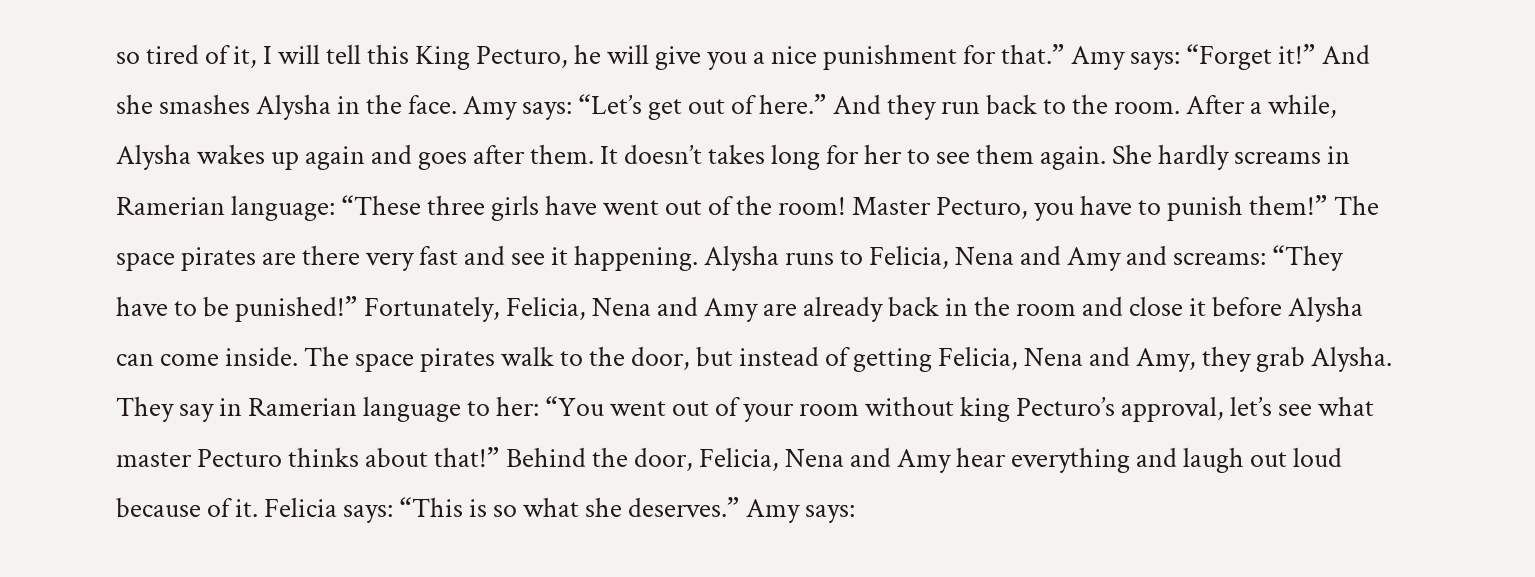so tired of it, I will tell this King Pecturo, he will give you a nice punishment for that.” Amy says: “Forget it!” And she smashes Alysha in the face. Amy says: “Let’s get out of here.” And they run back to the room. After a while, Alysha wakes up again and goes after them. It doesn’t takes long for her to see them again. She hardly screams in Ramerian language: “These three girls have went out of the room! Master Pecturo, you have to punish them!” The space pirates are there very fast and see it happening. Alysha runs to Felicia, Nena and Amy and screams: “They have to be punished!” Fortunately, Felicia, Nena and Amy are already back in the room and close it before Alysha can come inside. The space pirates walk to the door, but instead of getting Felicia, Nena and Amy, they grab Alysha. They say in Ramerian language to her: “You went out of your room without king Pecturo’s approval, let’s see what master Pecturo thinks about that!” Behind the door, Felicia, Nena and Amy hear everything and laugh out loud because of it. Felicia says: “This is so what she deserves.” Amy says: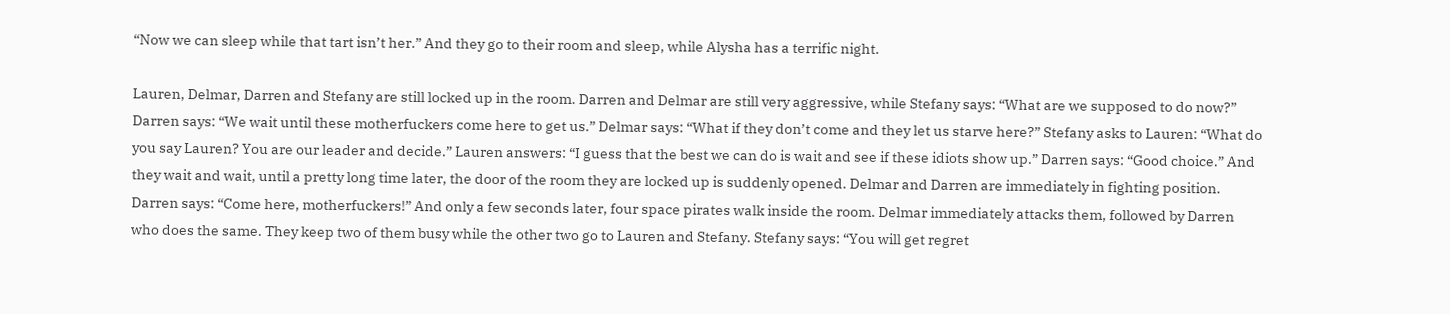“Now we can sleep while that tart isn’t her.” And they go to their room and sleep, while Alysha has a terrific night.

Lauren, Delmar, Darren and Stefany are still locked up in the room. Darren and Delmar are still very aggressive, while Stefany says: “What are we supposed to do now?” Darren says: “We wait until these motherfuckers come here to get us.” Delmar says: “What if they don’t come and they let us starve here?” Stefany asks to Lauren: “What do you say Lauren? You are our leader and decide.” Lauren answers: “I guess that the best we can do is wait and see if these idiots show up.” Darren says: “Good choice.” And they wait and wait, until a pretty long time later, the door of the room they are locked up is suddenly opened. Delmar and Darren are immediately in fighting position. Darren says: “Come here, motherfuckers!” And only a few seconds later, four space pirates walk inside the room. Delmar immediately attacks them, followed by Darren who does the same. They keep two of them busy while the other two go to Lauren and Stefany. Stefany says: “You will get regret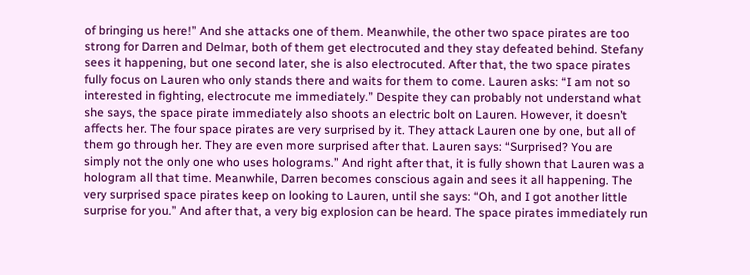of bringing us here!” And she attacks one of them. Meanwhile, the other two space pirates are too strong for Darren and Delmar, both of them get electrocuted and they stay defeated behind. Stefany sees it happening, but one second later, she is also electrocuted. After that, the two space pirates fully focus on Lauren who only stands there and waits for them to come. Lauren asks: “I am not so interested in fighting, electrocute me immediately.” Despite they can probably not understand what she says, the space pirate immediately also shoots an electric bolt on Lauren. However, it doesn’t affects her. The four space pirates are very surprised by it. They attack Lauren one by one, but all of them go through her. They are even more surprised after that. Lauren says: “Surprised? You are simply not the only one who uses holograms.” And right after that, it is fully shown that Lauren was a hologram all that time. Meanwhile, Darren becomes conscious again and sees it all happening. The very surprised space pirates keep on looking to Lauren, until she says: “Oh, and I got another little surprise for you.” And after that, a very big explosion can be heard. The space pirates immediately run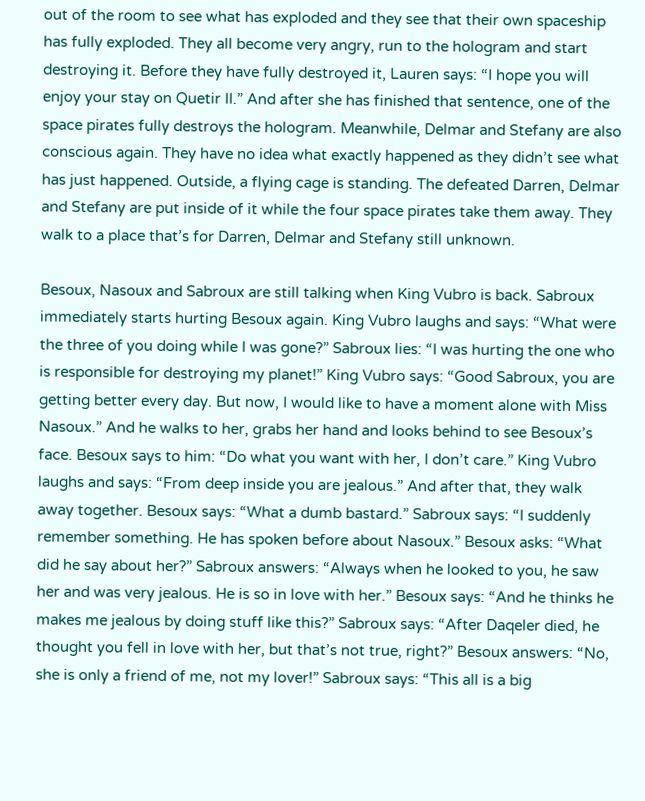out of the room to see what has exploded and they see that their own spaceship has fully exploded. They all become very angry, run to the hologram and start destroying it. Before they have fully destroyed it, Lauren says: “I hope you will enjoy your stay on Quetir II.” And after she has finished that sentence, one of the space pirates fully destroys the hologram. Meanwhile, Delmar and Stefany are also conscious again. They have no idea what exactly happened as they didn’t see what has just happened. Outside, a flying cage is standing. The defeated Darren, Delmar and Stefany are put inside of it while the four space pirates take them away. They walk to a place that’s for Darren, Delmar and Stefany still unknown.

Besoux, Nasoux and Sabroux are still talking when King Vubro is back. Sabroux immediately starts hurting Besoux again. King Vubro laughs and says: “What were the three of you doing while I was gone?” Sabroux lies: “I was hurting the one who is responsible for destroying my planet!” King Vubro says: “Good Sabroux, you are getting better every day. But now, I would like to have a moment alone with Miss Nasoux.” And he walks to her, grabs her hand and looks behind to see Besoux’s face. Besoux says to him: “Do what you want with her, I don’t care.” King Vubro laughs and says: “From deep inside you are jealous.” And after that, they walk away together. Besoux says: “What a dumb bastard.” Sabroux says: “I suddenly remember something. He has spoken before about Nasoux.” Besoux asks: “What did he say about her?” Sabroux answers: “Always when he looked to you, he saw her and was very jealous. He is so in love with her.” Besoux says: “And he thinks he makes me jealous by doing stuff like this?” Sabroux says: “After Daqeler died, he thought you fell in love with her, but that’s not true, right?” Besoux answers: “No, she is only a friend of me, not my lover!” Sabroux says: “This all is a big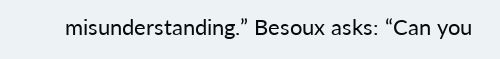misunderstanding.” Besoux asks: “Can you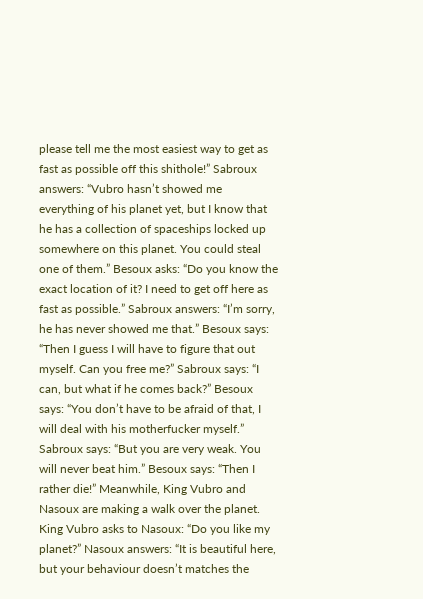please tell me the most easiest way to get as fast as possible off this shithole!” Sabroux answers: “Vubro hasn’t showed me everything of his planet yet, but I know that he has a collection of spaceships locked up somewhere on this planet. You could steal one of them.” Besoux asks: “Do you know the exact location of it? I need to get off here as fast as possible.” Sabroux answers: “I’m sorry, he has never showed me that.” Besoux says: “Then I guess I will have to figure that out myself. Can you free me?” Sabroux says: “I can, but what if he comes back?” Besoux says: “You don’t have to be afraid of that, I will deal with his motherfucker myself.” Sabroux says: “But you are very weak. You will never beat him.” Besoux says: “Then I rather die!” Meanwhile, King Vubro and Nasoux are making a walk over the planet. King Vubro asks to Nasoux: “Do you like my planet?” Nasoux answers: “It is beautiful here, but your behaviour doesn’t matches the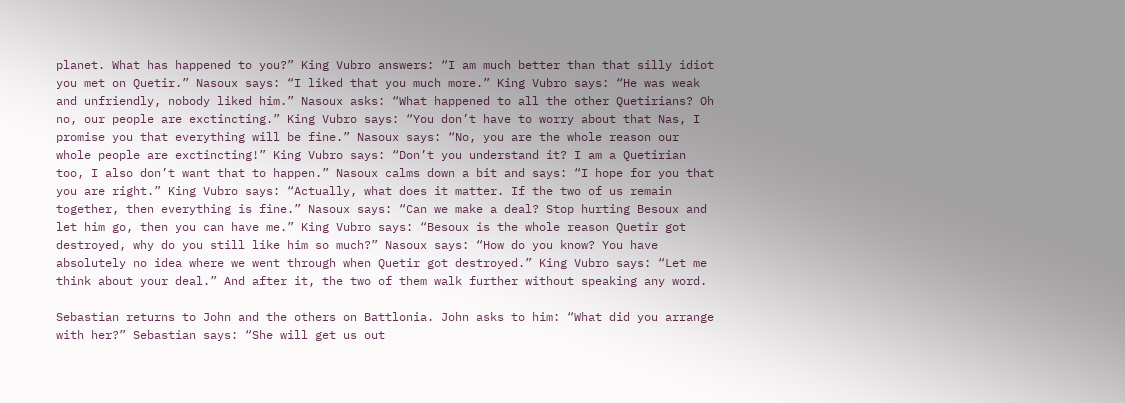planet. What has happened to you?” King Vubro answers: “I am much better than that silly idiot you met on Quetir.” Nasoux says: “I liked that you much more.” King Vubro says: “He was weak and unfriendly, nobody liked him.” Nasoux asks: “What happened to all the other Quetirians? Oh no, our people are exctincting.” King Vubro says: “You don’t have to worry about that Nas, I promise you that everything will be fine.” Nasoux says: “No, you are the whole reason our whole people are exctincting!” King Vubro says: “Don’t you understand it? I am a Quetirian too, I also don’t want that to happen.” Nasoux calms down a bit and says: “I hope for you that you are right.” King Vubro says: “Actually, what does it matter. If the two of us remain together, then everything is fine.” Nasoux says: “Can we make a deal? Stop hurting Besoux and let him go, then you can have me.” King Vubro says: “Besoux is the whole reason Quetir got destroyed, why do you still like him so much?” Nasoux says: “How do you know? You have absolutely no idea where we went through when Quetir got destroyed.” King Vubro says: “Let me think about your deal.” And after it, the two of them walk further without speaking any word.

Sebastian returns to John and the others on Battlonia. John asks to him: “What did you arrange with her?” Sebastian says: “She will get us out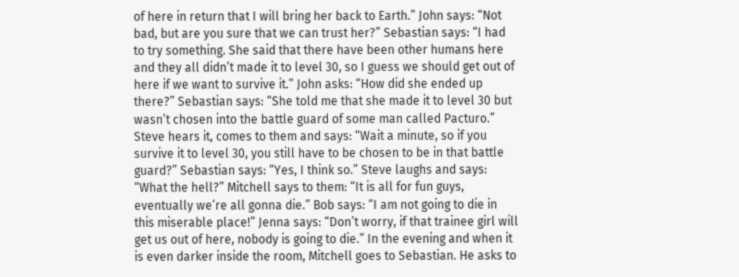of here in return that I will bring her back to Earth.” John says: “Not bad, but are you sure that we can trust her?” Sebastian says: “I had to try something. She said that there have been other humans here and they all didn’t made it to level 30, so I guess we should get out of here if we want to survive it.” John asks: “How did she ended up there?” Sebastian says: “She told me that she made it to level 30 but wasn’t chosen into the battle guard of some man called Pacturo.” Steve hears it, comes to them and says: “Wait a minute, so if you survive it to level 30, you still have to be chosen to be in that battle guard?” Sebastian says: “Yes, I think so.” Steve laughs and says: “What the hell?” Mitchell says to them: “It is all for fun guys, eventually we’re all gonna die.” Bob says: “I am not going to die in this miserable place!” Jenna says: “Don’t worry, if that trainee girl will get us out of here, nobody is going to die.” In the evening and when it is even darker inside the room, Mitchell goes to Sebastian. He asks to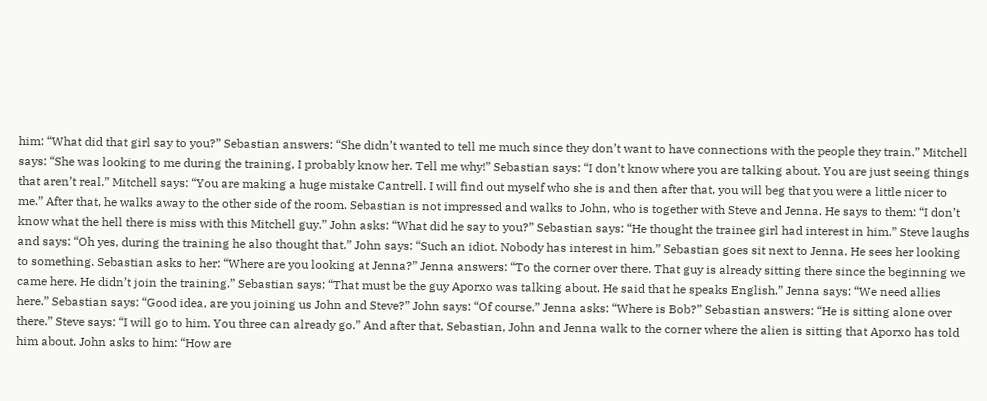him: “What did that girl say to you?” Sebastian answers: “She didn’t wanted to tell me much since they don’t want to have connections with the people they train.” Mitchell says: “She was looking to me during the training, I probably know her. Tell me why!” Sebastian says: “I don’t know where you are talking about. You are just seeing things that aren’t real.” Mitchell says: “You are making a huge mistake Cantrell. I will find out myself who she is and then after that, you will beg that you were a little nicer to me.” After that, he walks away to the other side of the room. Sebastian is not impressed and walks to John, who is together with Steve and Jenna. He says to them: “I don’t know what the hell there is miss with this Mitchell guy.” John asks: “What did he say to you?” Sebastian says: “He thought the trainee girl had interest in him.” Steve laughs and says: “Oh yes, during the training he also thought that.” John says: “Such an idiot. Nobody has interest in him.” Sebastian goes sit next to Jenna. He sees her looking to something. Sebastian asks to her: “Where are you looking at Jenna?” Jenna answers: “To the corner over there. That guy is already sitting there since the beginning we came here. He didn’t join the training.” Sebastian says: “That must be the guy Aporxo was talking about. He said that he speaks English.” Jenna says: “We need allies here.” Sebastian says: “Good idea, are you joining us John and Steve?” John says: “Of course.” Jenna asks: “Where is Bob?” Sebastian answers: “He is sitting alone over there.” Steve says: “I will go to him. You three can already go.” And after that, Sebastian, John and Jenna walk to the corner where the alien is sitting that Aporxo has told him about. John asks to him: “How are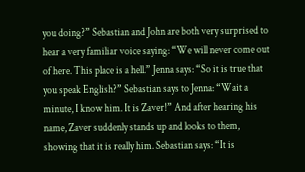you doing?” Sebastian and John are both very surprised to hear a very familiar voice saying: “We will never come out of here. This place is a hell.” Jenna says: “So it is true that you speak English?” Sebastian says to Jenna: “Wait a minute, I know him. It is Zaver!” And after hearing his name, Zaver suddenly stands up and looks to them, showing that it is really him. Sebastian says: “It is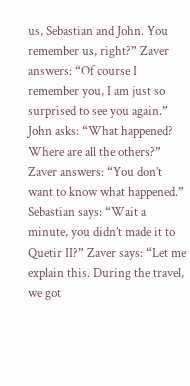us, Sebastian and John. You remember us, right?” Zaver answers: “Of course I remember you, I am just so surprised to see you again.” John asks: “What happened? Where are all the others?” Zaver answers: “You don’t want to know what happened.” Sebastian says: “Wait a minute, you didn’t made it to Quetir II?” Zaver says: “Let me explain this. During the travel, we got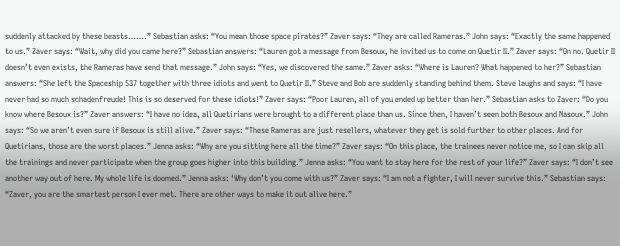suddenly attacked by these beasts…….” Sebastian asks: “You mean those space pirates?” Zaver says: “They are called Rameras.” John says: “Exactly the same happened to us.” Zaver says: “Wait, why did you came here?” Sebastian answers: “Lauren got a message from Besoux, he invited us to come on Quetir II.” Zaver says: “On no. Quetir II doesn’t even exists, the Rameras have send that message.” John says: “Yes, we discovered the same.” Zaver asks: “Where is Lauren? What happened to her?” Sebastian answers: “She left the Spaceship 537 together with three idiots and went to Quetir II.” Steve and Bob are suddenly standing behind them. Steve laughs and says: “I have never had so much schadenfreude! This is so deserved for these idiots!” Zaver says: “Poor Lauren, all of you ended up better than her.” Sebastian asks to Zaver: “Do you know where Besoux is?” Zaver answers: “I have no idea, all Quetirians were brought to a different place than us. Since then, I haven’t seen both Besoux and Nasoux.” John says: “So we aren’t even sure if Besoux is still alive.” Zaver says: “These Rameras are just resellers, whatever they get is sold further to other places. And for Quetirians, those are the worst places.” Jenna asks: “Why are you sitting here all the time?” Zaver says: “On this place, the trainees never notice me, so I can skip all the trainings and never participate when the group goes higher into this building.” Jenna asks: “You want to stay here for the rest of your life?” Zaver says: “I don’t see another way out of here. My whole life is doomed.” Jenna asks: ‘Why don’t you come with us?” Zaver says: “I am not a fighter, I will never survive this.” Sebastian says: “Zaver, you are the smartest person I ever met. There are other ways to make it out alive here.”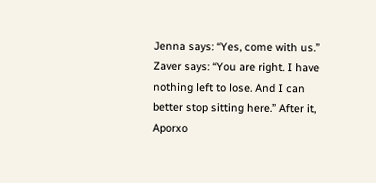Jenna says: “Yes, come with us.” Zaver says: “You are right. I have nothing left to lose. And I can better stop sitting here.” After it, Aporxo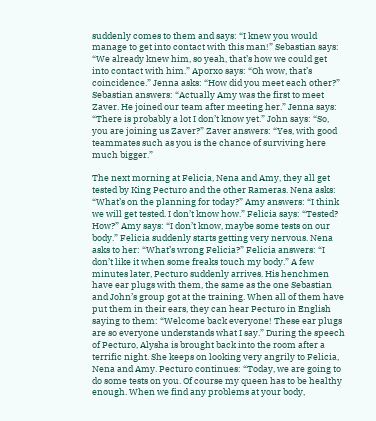suddenly comes to them and says: “I knew you would manage to get into contact with this man!” Sebastian says: “We already knew him, so yeah, that’s how we could get into contact with him.” Aporxo says: “Oh wow, that’s coincidence.” Jenna asks: “How did you meet each other?” Sebastian answers: “Actually Amy was the first to meet Zaver. He joined our team after meeting her.” Jenna says: “There is probably a lot I don’t know yet.” John says: “So, you are joining us Zaver?” Zaver answers: “Yes, with good teammates such as you is the chance of surviving here much bigger.”

The next morning at Felicia, Nena and Amy, they all get tested by King Pecturo and the other Rameras. Nena asks: “What’s on the planning for today?” Amy answers: “I think we will get tested. I don’t know how.” Felicia says: “Tested? How?” Amy says: “I don’t know, maybe some tests on our body.” Felicia suddenly starts getting very nervous. Nena asks to her: “What’s wrong Felicia?” Felicia answers: “I don’t like it when some freaks touch my body.” A few minutes later, Pecturo suddenly arrives. His henchmen have ear plugs with them, the same as the one Sebastian and John’s group got at the training. When all of them have put them in their ears, they can hear Pecturo in English saying to them: “Welcome back everyone! These ear plugs are so everyone understands what I say.” During the speech of Pecturo, Alysha is brought back into the room after a terrific night. She keeps on looking very angrily to Felicia, Nena and Amy. Pecturo continues: “Today, we are going to do some tests on you. Of course my queen has to be healthy enough. When we find any problems at your body,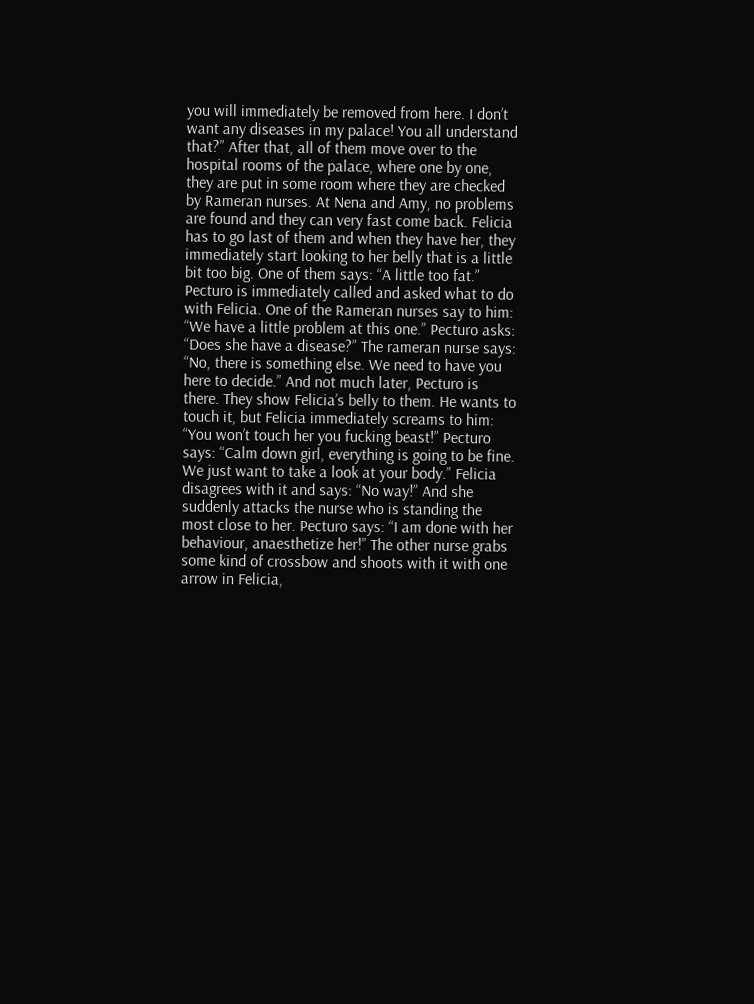you will immediately be removed from here. I don’t want any diseases in my palace! You all understand that?” After that, all of them move over to the hospital rooms of the palace, where one by one, they are put in some room where they are checked by Rameran nurses. At Nena and Amy, no problems are found and they can very fast come back. Felicia has to go last of them and when they have her, they immediately start looking to her belly that is a little bit too big. One of them says: “A little too fat.” Pecturo is immediately called and asked what to do with Felicia. One of the Rameran nurses say to him: “We have a little problem at this one.” Pecturo asks: “Does she have a disease?” The rameran nurse says: “No, there is something else. We need to have you here to decide.” And not much later, Pecturo is there. They show Felicia’s belly to them. He wants to touch it, but Felicia immediately screams to him: “You won’t touch her you fucking beast!” Pecturo says: “Calm down girl, everything is going to be fine. We just want to take a look at your body.” Felicia disagrees with it and says: “No way!” And she suddenly attacks the nurse who is standing the most close to her. Pecturo says: “I am done with her behaviour, anaesthetize her!” The other nurse grabs some kind of crossbow and shoots with it with one arrow in Felicia,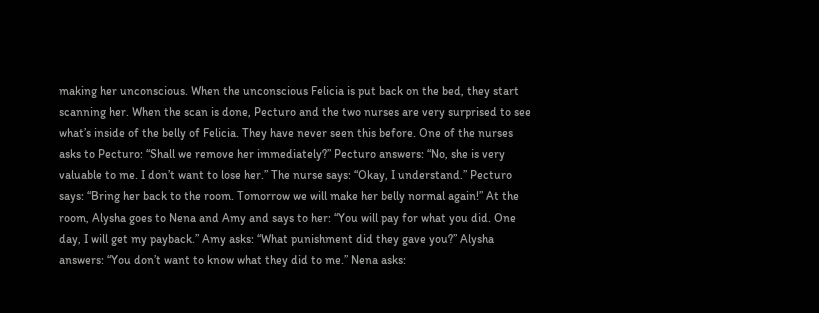making her unconscious. When the unconscious Felicia is put back on the bed, they start scanning her. When the scan is done, Pecturo and the two nurses are very surprised to see what’s inside of the belly of Felicia. They have never seen this before. One of the nurses asks to Pecturo: “Shall we remove her immediately?” Pecturo answers: “No, she is very valuable to me. I don’t want to lose her.” The nurse says: “Okay, I understand.” Pecturo says: “Bring her back to the room. Tomorrow we will make her belly normal again!” At the room, Alysha goes to Nena and Amy and says to her: “You will pay for what you did. One day, I will get my payback.” Amy asks: “What punishment did they gave you?” Alysha answers: “You don’t want to know what they did to me.” Nena asks: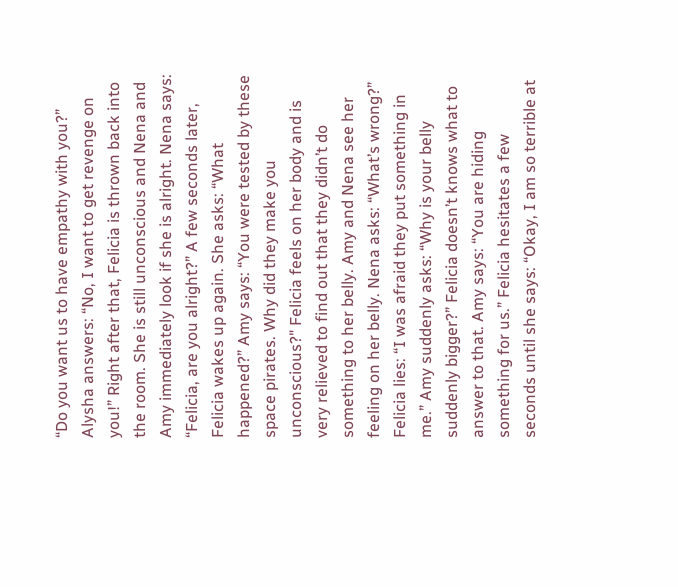“Do you want us to have empathy with you?” Alysha answers: “No, I want to get revenge on you!” Right after that, Felicia is thrown back into the room. She is still unconscious and Nena and Amy immediately look if she is alright. Nena says: “Felicia, are you alright?” A few seconds later, Felicia wakes up again. She asks: “What happened?” Amy says: “You were tested by these space pirates. Why did they make you unconscious?" Felicia feels on her body and is very relieved to find out that they didn’t do something to her belly. Amy and Nena see her feeling on her belly. Nena asks: “What’s wrong?” Felicia lies: “I was afraid they put something in me.” Amy suddenly asks: “Why is your belly suddenly bigger?” Felicia doesn’t knows what to answer to that. Amy says: “You are hiding something for us.” Felicia hesitates a few seconds until she says: “Okay, I am so terrible at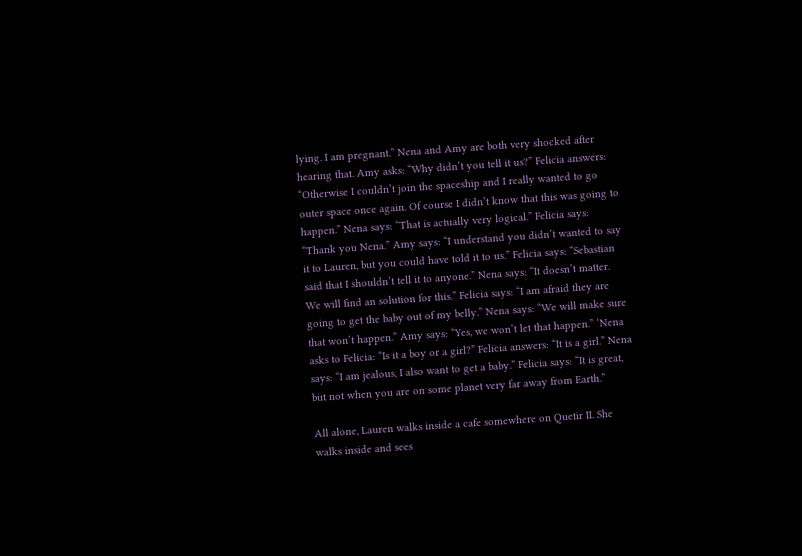lying. I am pregnant.” Nena and Amy are both very shocked after hearing that. Amy asks: “Why didn’t you tell it us?” Felicia answers: “Otherwise I couldn’t join the spaceship and I really wanted to go outer space once again. Of course I didn’t know that this was going to happen.” Nena says: “That is actually very logical.” Felicia says: “Thank you Nena.” Amy says: “I understand you didn’t wanted to say it to Lauren, but you could have told it to us.” Felicia says: “Sebastian said that I shouldn’t tell it to anyone.” Nena says: “It doesn’t matter. We will find an solution for this.” Felicia says: “I am afraid they are going to get the baby out of my belly.” Nena says: “We will make sure that won’t happen.” Amy says: “Yes, we won’t let that happen.” ‘Nena asks to Felicia: “Is it a boy or a girl?” Felicia answers: “It is a girl.” Nena says: “I am jealous, I also want to get a baby.” Felicia says: “It is great, but not when you are on some planet very far away from Earth.”

All alone, Lauren walks inside a cafe somewhere on Quetir II. She walks inside and sees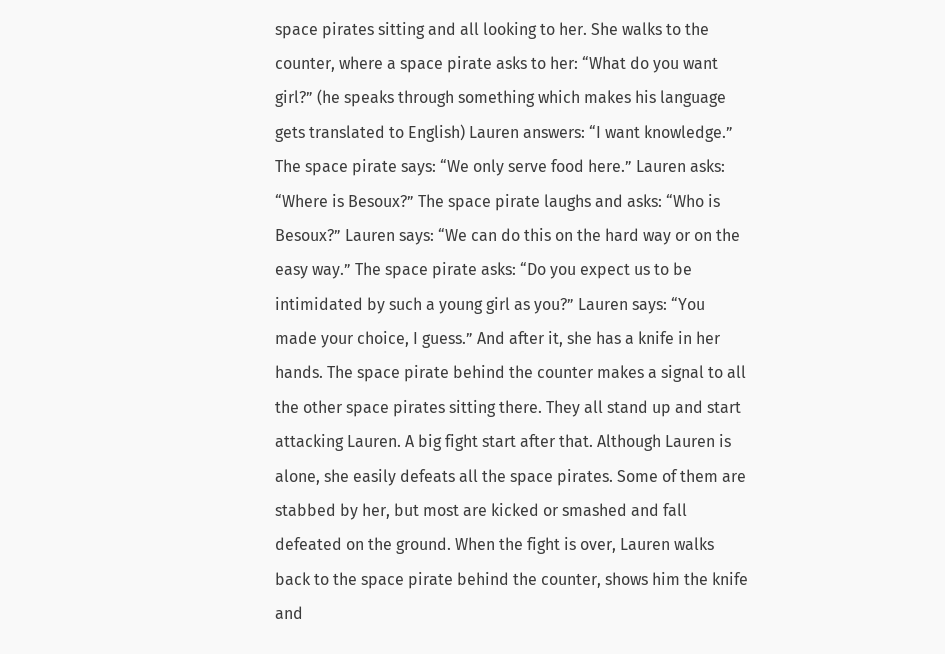space pirates sitting and all looking to her. She walks to the counter, where a space pirate asks to her: “What do you want girl?” (he speaks through something which makes his language gets translated to English) Lauren answers: “I want knowledge.” The space pirate says: “We only serve food here.” Lauren asks: “Where is Besoux?” The space pirate laughs and asks: “Who is Besoux?” Lauren says: “We can do this on the hard way or on the easy way.” The space pirate asks: “Do you expect us to be intimidated by such a young girl as you?” Lauren says: “You made your choice, I guess.” And after it, she has a knife in her hands. The space pirate behind the counter makes a signal to all the other space pirates sitting there. They all stand up and start attacking Lauren. A big fight start after that. Although Lauren is alone, she easily defeats all the space pirates. Some of them are stabbed by her, but most are kicked or smashed and fall defeated on the ground. When the fight is over, Lauren walks back to the space pirate behind the counter, shows him the knife and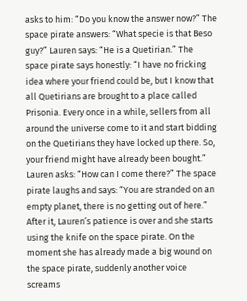asks to him: “Do you know the answer now?” The space pirate answers: “What specie is that Beso guy?” Lauren says: “He is a Quetirian.” The space pirate says honestly: “I have no fricking idea where your friend could be, but I know that all Quetirians are brought to a place called Prisonia. Every once in a while, sellers from all around the universe come to it and start bidding on the Quetirians they have locked up there. So, your friend might have already been bought.” Lauren asks: “How can I come there?” The space pirate laughs and says: “You are stranded on an empty planet, there is no getting out of here.” After it, Lauren’s patience is over and she starts using the knife on the space pirate. On the moment she has already made a big wound on the space pirate, suddenly another voice screams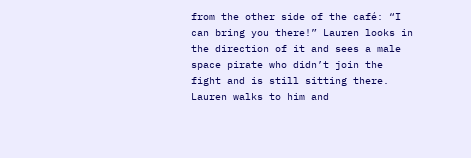from the other side of the café: “I can bring you there!” Lauren looks in the direction of it and sees a male space pirate who didn’t join the fight and is still sitting there. Lauren walks to him and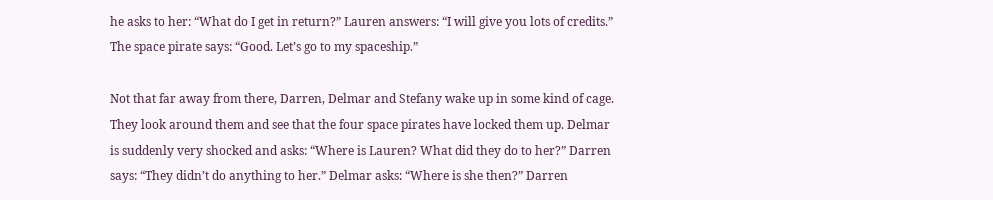he asks to her: “What do I get in return?” Lauren answers: “I will give you lots of credits.” The space pirate says: “Good. Let’s go to my spaceship.”

Not that far away from there, Darren, Delmar and Stefany wake up in some kind of cage. They look around them and see that the four space pirates have locked them up. Delmar is suddenly very shocked and asks: “Where is Lauren? What did they do to her?” Darren says: “They didn’t do anything to her.” Delmar asks: “Where is she then?” Darren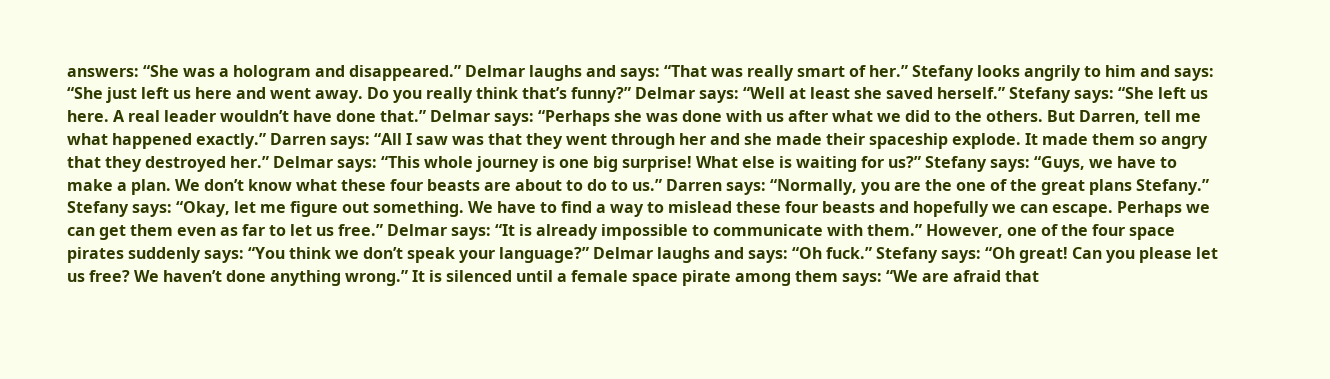answers: “She was a hologram and disappeared.” Delmar laughs and says: “That was really smart of her.” Stefany looks angrily to him and says: “She just left us here and went away. Do you really think that’s funny?” Delmar says: “Well at least she saved herself.” Stefany says: “She left us here. A real leader wouldn’t have done that.” Delmar says: “Perhaps she was done with us after what we did to the others. But Darren, tell me what happened exactly.” Darren says: “All I saw was that they went through her and she made their spaceship explode. It made them so angry that they destroyed her.” Delmar says: “This whole journey is one big surprise! What else is waiting for us?” Stefany says: “Guys, we have to make a plan. We don’t know what these four beasts are about to do to us.” Darren says: “Normally, you are the one of the great plans Stefany.” Stefany says: “Okay, let me figure out something. We have to find a way to mislead these four beasts and hopefully we can escape. Perhaps we can get them even as far to let us free.” Delmar says: “It is already impossible to communicate with them.” However, one of the four space pirates suddenly says: “You think we don’t speak your language?” Delmar laughs and says: “Oh fuck.” Stefany says: “Oh great! Can you please let us free? We haven’t done anything wrong.” It is silenced until a female space pirate among them says: “We are afraid that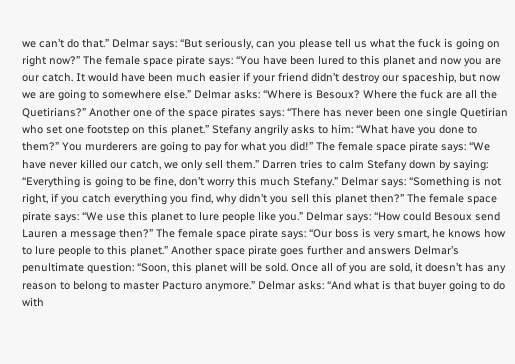we can’t do that.” Delmar says: “But seriously, can you please tell us what the fuck is going on right now?” The female space pirate says: “You have been lured to this planet and now you are our catch. It would have been much easier if your friend didn’t destroy our spaceship, but now we are going to somewhere else.” Delmar asks: “Where is Besoux? Where the fuck are all the Quetirians?” Another one of the space pirates says: “There has never been one single Quetirian who set one footstep on this planet.” Stefany angrily asks to him: “What have you done to them?” You murderers are going to pay for what you did!” The female space pirate says: “We have never killed our catch, we only sell them.” Darren tries to calm Stefany down by saying: “Everything is going to be fine, don’t worry this much Stefany.” Delmar says: “Something is not right, if you catch everything you find, why didn’t you sell this planet then?” The female space pirate says: “We use this planet to lure people like you.” Delmar says: “How could Besoux send Lauren a message then?” The female space pirate says: “Our boss is very smart, he knows how to lure people to this planet.” Another space pirate goes further and answers Delmar’s penultimate question: “Soon, this planet will be sold. Once all of you are sold, it doesn’t has any reason to belong to master Pacturo anymore.” Delmar asks: “And what is that buyer going to do with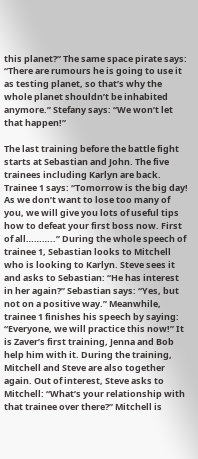this planet?” The same space pirate says: “There are rumours he is going to use it as testing planet, so that’s why the whole planet shouldn’t be inhabited anymore.” Stefany says: “We won’t let that happen!”

The last training before the battle fight starts at Sebastian and John. The five trainees including Karlyn are back. Trainee 1 says: “Tomorrow is the big day! As we don’t want to lose too many of you, we will give you lots of useful tips how to defeat your first boss now. First of all………..” During the whole speech of trainee 1, Sebastian looks to Mitchell who is looking to Karlyn. Steve sees it and asks to Sebastian: “He has interest in her again?” Sebastian says: “Yes, but not on a positive way.” Meanwhile, trainee 1 finishes his speech by saying: “Everyone, we will practice this now!” It is Zaver’s first training, Jenna and Bob help him with it. During the training, Mitchell and Steve are also together again. Out of interest, Steve asks to Mitchell: “What’s your relationship with that trainee over there?” Mitchell is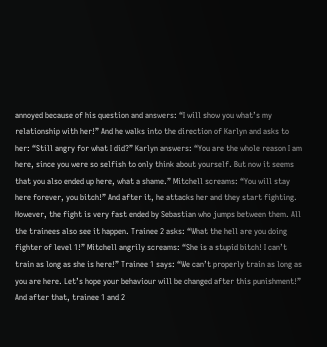annoyed because of his question and answers: “I will show you what’s my relationship with her!” And he walks into the direction of Karlyn and asks to her: “Still angry for what I did?” Karlyn answers: “You are the whole reason I am here, since you were so selfish to only think about yourself. But now it seems that you also ended up here, what a shame.” Mitchell screams: “You will stay here forever, you bitch!” And after it, he attacks her and they start fighting. However, the fight is very fast ended by Sebastian who jumps between them. All the trainees also see it happen. Trainee 2 asks: “What the hell are you doing fighter of level 1!” Mitchell angrily screams: “She is a stupid bitch! I can’t train as long as she is here!” Trainee 1 says: “We can’t properly train as long as you are here. Let’s hope your behaviour will be changed after this punishment!” And after that, trainee 1 and 2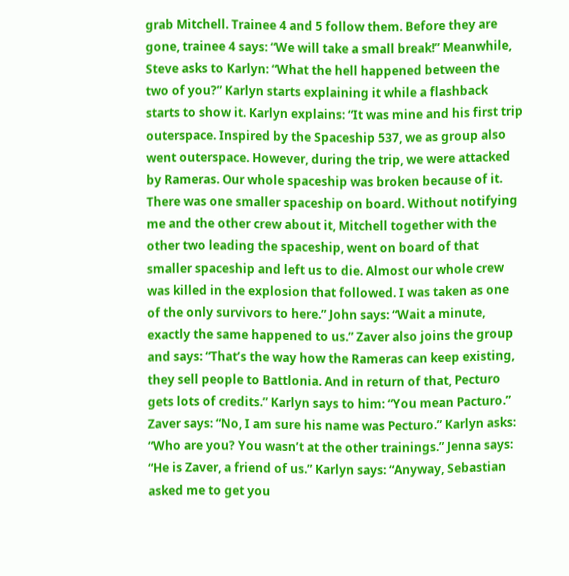grab Mitchell. Trainee 4 and 5 follow them. Before they are gone, trainee 4 says: “We will take a small break!” Meanwhile, Steve asks to Karlyn: “What the hell happened between the two of you?” Karlyn starts explaining it while a flashback starts to show it. Karlyn explains: “It was mine and his first trip outerspace. Inspired by the Spaceship 537, we as group also went outerspace. However, during the trip, we were attacked by Rameras. Our whole spaceship was broken because of it. There was one smaller spaceship on board. Without notifying me and the other crew about it, Mitchell together with the other two leading the spaceship, went on board of that smaller spaceship and left us to die. Almost our whole crew was killed in the explosion that followed. I was taken as one of the only survivors to here.” John says: “Wait a minute, exactly the same happened to us.” Zaver also joins the group and says: “That’s the way how the Rameras can keep existing, they sell people to Battlonia. And in return of that, Pecturo gets lots of credits.” Karlyn says to him: “You mean Pacturo.” Zaver says: “No, I am sure his name was Pecturo.” Karlyn asks: “Who are you? You wasn’t at the other trainings.” Jenna says: “He is Zaver, a friend of us.” Karlyn says: “Anyway, Sebastian asked me to get you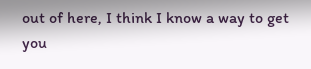out of here, I think I know a way to get you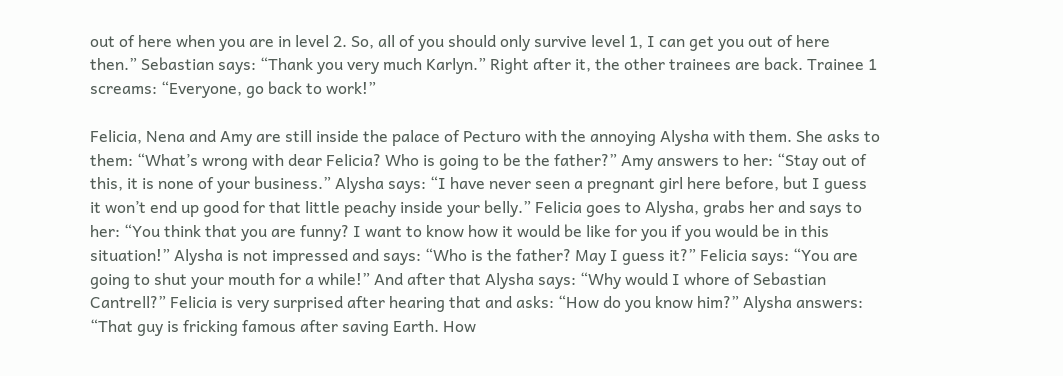out of here when you are in level 2. So, all of you should only survive level 1, I can get you out of here then.” Sebastian says: “Thank you very much Karlyn.” Right after it, the other trainees are back. Trainee 1 screams: “Everyone, go back to work!”

Felicia, Nena and Amy are still inside the palace of Pecturo with the annoying Alysha with them. She asks to them: “What’s wrong with dear Felicia? Who is going to be the father?” Amy answers to her: “Stay out of this, it is none of your business.” Alysha says: “I have never seen a pregnant girl here before, but I guess it won’t end up good for that little peachy inside your belly.” Felicia goes to Alysha, grabs her and says to her: “You think that you are funny? I want to know how it would be like for you if you would be in this situation!” Alysha is not impressed and says: “Who is the father? May I guess it?” Felicia says: “You are going to shut your mouth for a while!” And after that Alysha says: “Why would I whore of Sebastian Cantrell?” Felicia is very surprised after hearing that and asks: “How do you know him?” Alysha answers: “That guy is fricking famous after saving Earth. How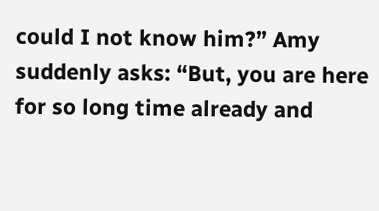could I not know him?” Amy suddenly asks: “But, you are here for so long time already and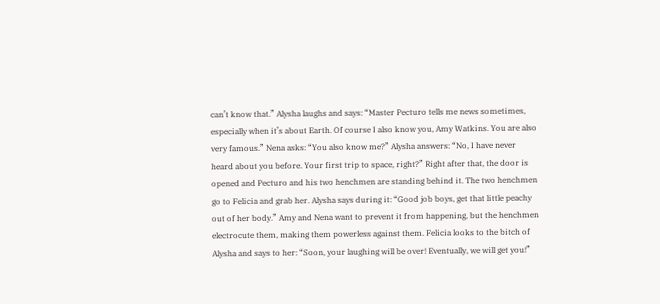can’t know that.” Alysha laughs and says: “Master Pecturo tells me news sometimes, especially when it’s about Earth. Of course I also know you, Amy Watkins. You are also very famous.” Nena asks: “You also know me?” Alysha answers: “No, I have never heard about you before. Your first trip to space, right?” Right after that, the door is opened and Pecturo and his two henchmen are standing behind it. The two henchmen go to Felicia and grab her. Alysha says during it: “Good job boys, get that little peachy out of her body.” Amy and Nena want to prevent it from happening, but the henchmen electrocute them, making them powerless against them. Felicia looks to the bitch of Alysha and says to her: “Soon, your laughing will be over! Eventually, we will get you!”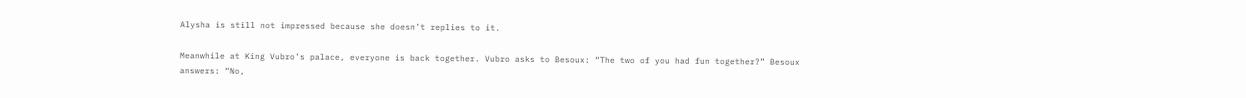Alysha is still not impressed because she doesn’t replies to it.

Meanwhile at King Vubro’s palace, everyone is back together. Vubro asks to Besoux: “The two of you had fun together?” Besoux answers: “No,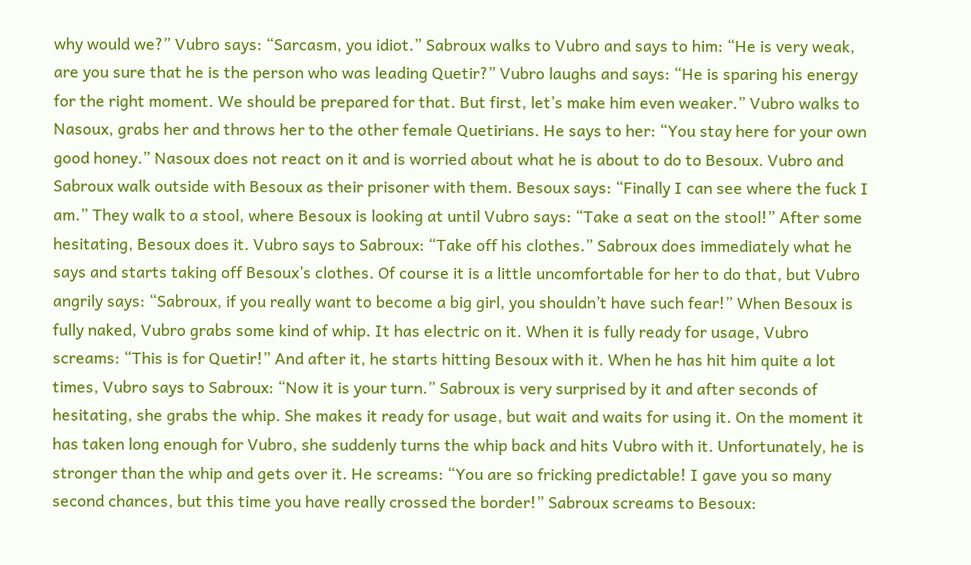why would we?” Vubro says: “Sarcasm, you idiot.” Sabroux walks to Vubro and says to him: “He is very weak, are you sure that he is the person who was leading Quetir?” Vubro laughs and says: “He is sparing his energy for the right moment. We should be prepared for that. But first, let’s make him even weaker.” Vubro walks to Nasoux, grabs her and throws her to the other female Quetirians. He says to her: “You stay here for your own good honey.” Nasoux does not react on it and is worried about what he is about to do to Besoux. Vubro and Sabroux walk outside with Besoux as their prisoner with them. Besoux says: “Finally I can see where the fuck I am.” They walk to a stool, where Besoux is looking at until Vubro says: “Take a seat on the stool!” After some hesitating, Besoux does it. Vubro says to Sabroux: “Take off his clothes.” Sabroux does immediately what he says and starts taking off Besoux’s clothes. Of course it is a little uncomfortable for her to do that, but Vubro angrily says: “Sabroux, if you really want to become a big girl, you shouldn’t have such fear!” When Besoux is fully naked, Vubro grabs some kind of whip. It has electric on it. When it is fully ready for usage, Vubro screams: “This is for Quetir!” And after it, he starts hitting Besoux with it. When he has hit him quite a lot times, Vubro says to Sabroux: “Now it is your turn.” Sabroux is very surprised by it and after seconds of hesitating, she grabs the whip. She makes it ready for usage, but wait and waits for using it. On the moment it has taken long enough for Vubro, she suddenly turns the whip back and hits Vubro with it. Unfortunately, he is stronger than the whip and gets over it. He screams: “You are so fricking predictable! I gave you so many second chances, but this time you have really crossed the border!” Sabroux screams to Besoux: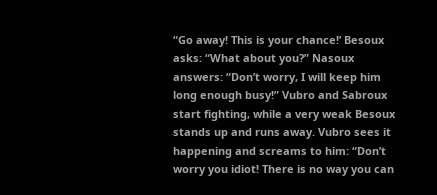“Go away! This is your chance!’ Besoux asks: “What about you?” Nasoux answers: “Don’t worry, I will keep him long enough busy!” Vubro and Sabroux start fighting, while a very weak Besoux stands up and runs away. Vubro sees it happening and screams to him: “Don’t worry you idiot! There is no way you can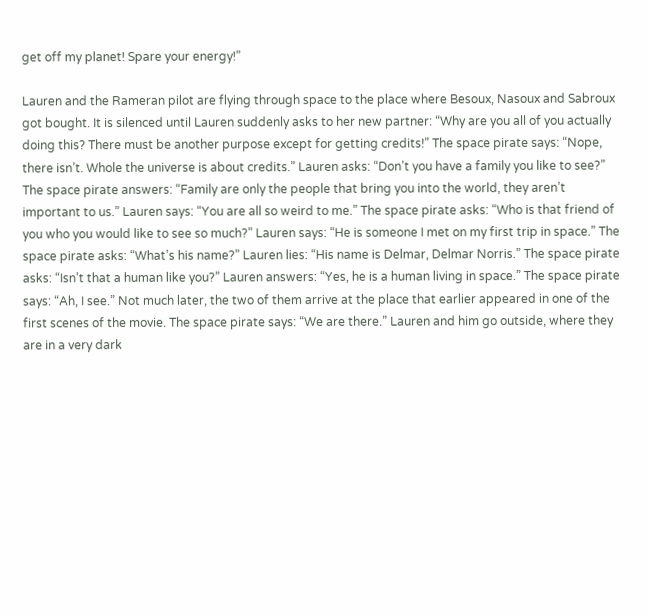get off my planet! Spare your energy!”

Lauren and the Rameran pilot are flying through space to the place where Besoux, Nasoux and Sabroux got bought. It is silenced until Lauren suddenly asks to her new partner: “Why are you all of you actually doing this? There must be another purpose except for getting credits!” The space pirate says: “Nope, there isn’t. Whole the universe is about credits.” Lauren asks: “Don’t you have a family you like to see?” The space pirate answers: “Family are only the people that bring you into the world, they aren’t important to us.” Lauren says: “You are all so weird to me.” The space pirate asks: “Who is that friend of you who you would like to see so much?” Lauren says: “He is someone I met on my first trip in space.” The space pirate asks: “What’s his name?” Lauren lies: “His name is Delmar, Delmar Norris.” The space pirate asks: “Isn’t that a human like you?” Lauren answers: “Yes, he is a human living in space.” The space pirate says: “Ah, I see.” Not much later, the two of them arrive at the place that earlier appeared in one of the first scenes of the movie. The space pirate says: “We are there.” Lauren and him go outside, where they are in a very dark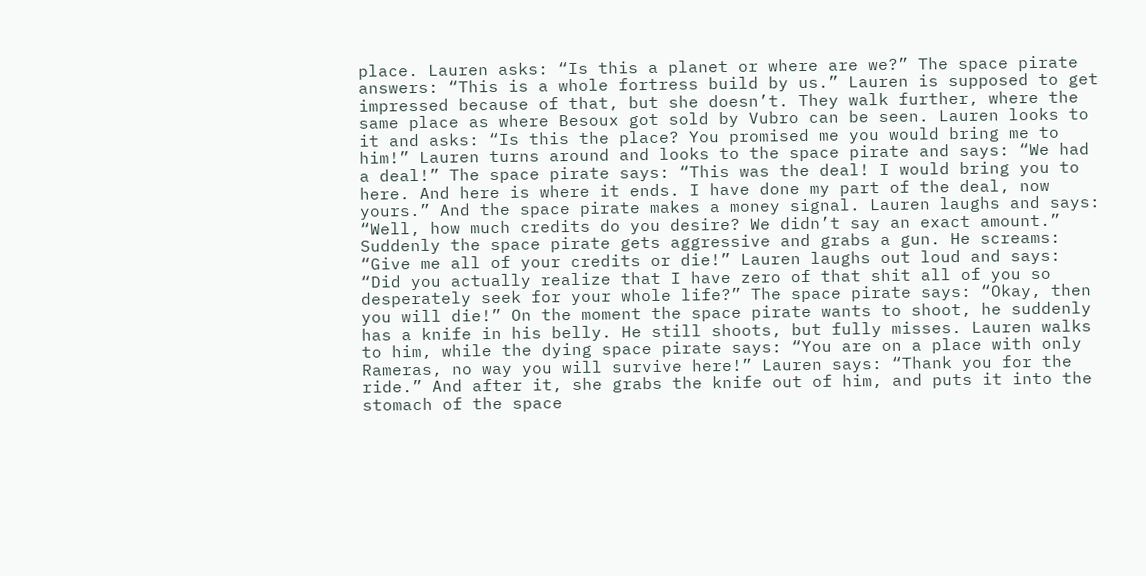place. Lauren asks: “Is this a planet or where are we?” The space pirate answers: “This is a whole fortress build by us.” Lauren is supposed to get impressed because of that, but she doesn’t. They walk further, where the same place as where Besoux got sold by Vubro can be seen. Lauren looks to it and asks: “Is this the place? You promised me you would bring me to him!” Lauren turns around and looks to the space pirate and says: “We had a deal!” The space pirate says: “This was the deal! I would bring you to here. And here is where it ends. I have done my part of the deal, now yours.” And the space pirate makes a money signal. Lauren laughs and says: “Well, how much credits do you desire? We didn’t say an exact amount.” Suddenly the space pirate gets aggressive and grabs a gun. He screams: “Give me all of your credits or die!” Lauren laughs out loud and says: “Did you actually realize that I have zero of that shit all of you so desperately seek for your whole life?” The space pirate says: “Okay, then you will die!” On the moment the space pirate wants to shoot, he suddenly has a knife in his belly. He still shoots, but fully misses. Lauren walks to him, while the dying space pirate says: “You are on a place with only Rameras, no way you will survive here!” Lauren says: “Thank you for the ride.” And after it, she grabs the knife out of him, and puts it into the stomach of the space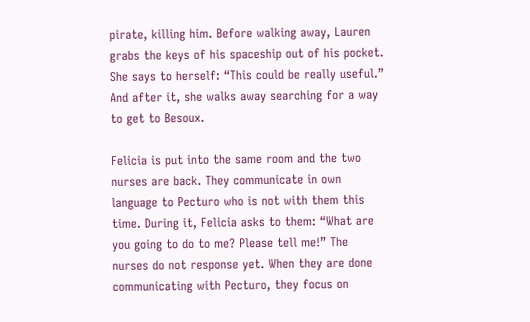pirate, killing him. Before walking away, Lauren grabs the keys of his spaceship out of his pocket. She says to herself: “This could be really useful.” And after it, she walks away searching for a way to get to Besoux.

Felicia is put into the same room and the two nurses are back. They communicate in own language to Pecturo who is not with them this time. During it, Felicia asks to them: “What are you going to do to me? Please tell me!” The nurses do not response yet. When they are done communicating with Pecturo, they focus on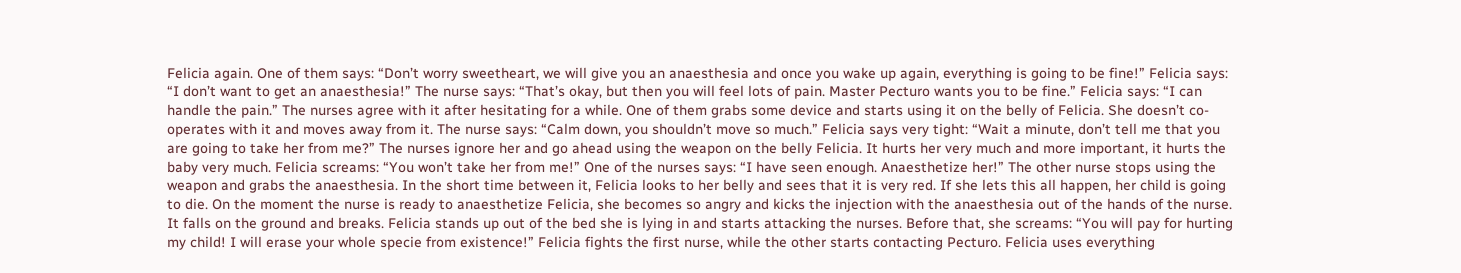Felicia again. One of them says: “Don’t worry sweetheart, we will give you an anaesthesia and once you wake up again, everything is going to be fine!” Felicia says: “I don’t want to get an anaesthesia!” The nurse says: “That’s okay, but then you will feel lots of pain. Master Pecturo wants you to be fine.” Felicia says: “I can handle the pain.” The nurses agree with it after hesitating for a while. One of them grabs some device and starts using it on the belly of Felicia. She doesn’t co-operates with it and moves away from it. The nurse says: “Calm down, you shouldn’t move so much.” Felicia says very tight: “Wait a minute, don’t tell me that you are going to take her from me?” The nurses ignore her and go ahead using the weapon on the belly Felicia. It hurts her very much and more important, it hurts the baby very much. Felicia screams: “You won’t take her from me!” One of the nurses says: “I have seen enough. Anaesthetize her!” The other nurse stops using the weapon and grabs the anaesthesia. In the short time between it, Felicia looks to her belly and sees that it is very red. If she lets this all happen, her child is going to die. On the moment the nurse is ready to anaesthetize Felicia, she becomes so angry and kicks the injection with the anaesthesia out of the hands of the nurse. It falls on the ground and breaks. Felicia stands up out of the bed she is lying in and starts attacking the nurses. Before that, she screams: “You will pay for hurting my child! I will erase your whole specie from existence!” Felicia fights the first nurse, while the other starts contacting Pecturo. Felicia uses everything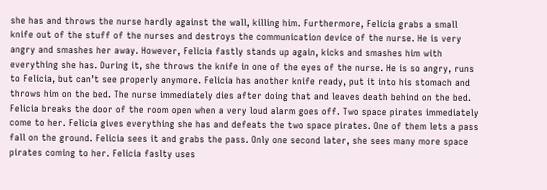she has and throws the nurse hardly against the wall, killing him. Furthermore, Felicia grabs a small knife out of the stuff of the nurses and destroys the communication device of the nurse. He is very angry and smashes her away. However, Felicia fastly stands up again, kicks and smashes him with everything she has. During it, she throws the knife in one of the eyes of the nurse. He is so angry, runs to Felicia, but can’t see properly anymore. Felicia has another knife ready, put it into his stomach and throws him on the bed. The nurse immediately dies after doing that and leaves death behind on the bed. Felicia breaks the door of the room open when a very loud alarm goes off. Two space pirates immediately come to her. Felicia gives everything she has and defeats the two space pirates. One of them lets a pass fall on the ground. Felicia sees it and grabs the pass. Only one second later, she sees many more space pirates coming to her. Felicia faslty uses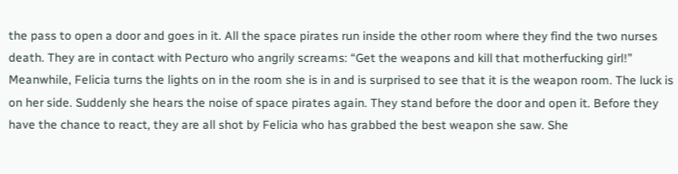the pass to open a door and goes in it. All the space pirates run inside the other room where they find the two nurses death. They are in contact with Pecturo who angrily screams: “Get the weapons and kill that motherfucking girl!” Meanwhile, Felicia turns the lights on in the room she is in and is surprised to see that it is the weapon room. The luck is on her side. Suddenly she hears the noise of space pirates again. They stand before the door and open it. Before they have the chance to react, they are all shot by Felicia who has grabbed the best weapon she saw. She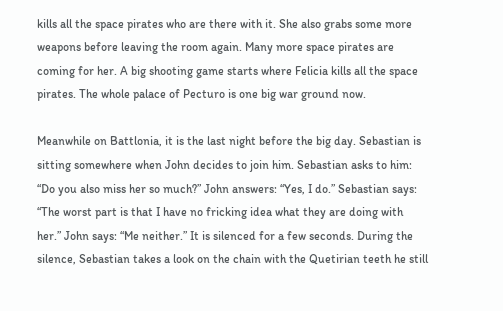kills all the space pirates who are there with it. She also grabs some more weapons before leaving the room again. Many more space pirates are coming for her. A big shooting game starts where Felicia kills all the space pirates. The whole palace of Pecturo is one big war ground now.

Meanwhile on Battlonia, it is the last night before the big day. Sebastian is sitting somewhere when John decides to join him. Sebastian asks to him: “Do you also miss her so much?” John answers: “Yes, I do.” Sebastian says: “The worst part is that I have no fricking idea what they are doing with her.” John says: “Me neither.” It is silenced for a few seconds. During the silence, Sebastian takes a look on the chain with the Quetirian teeth he still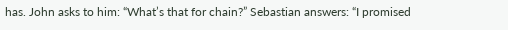has. John asks to him: “What’s that for chain?” Sebastian answers: “I promised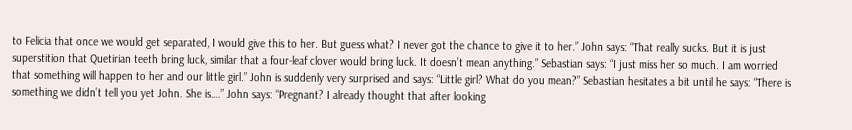to Felicia that once we would get separated, I would give this to her. But guess what? I never got the chance to give it to her.” John says: “That really sucks. But it is just superstition that Quetirian teeth bring luck, similar that a four-leaf clover would bring luck. It doesn’t mean anything.” Sebastian says: “I just miss her so much. I am worried that something will happen to her and our little girl.” John is suddenly very surprised and says: “Little girl? What do you mean?” Sebastian hesitates a bit until he says: “There is something we didn’t tell you yet John. She is….” John says: “Pregnant? I already thought that after looking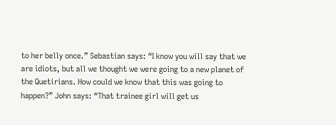to her belly once.” Sebastian says: “I know you will say that we are idiots, but all we thought we were going to a new planet of the Quetirians. How could we know that this was going to happen?” John says: “That trainee girl will get us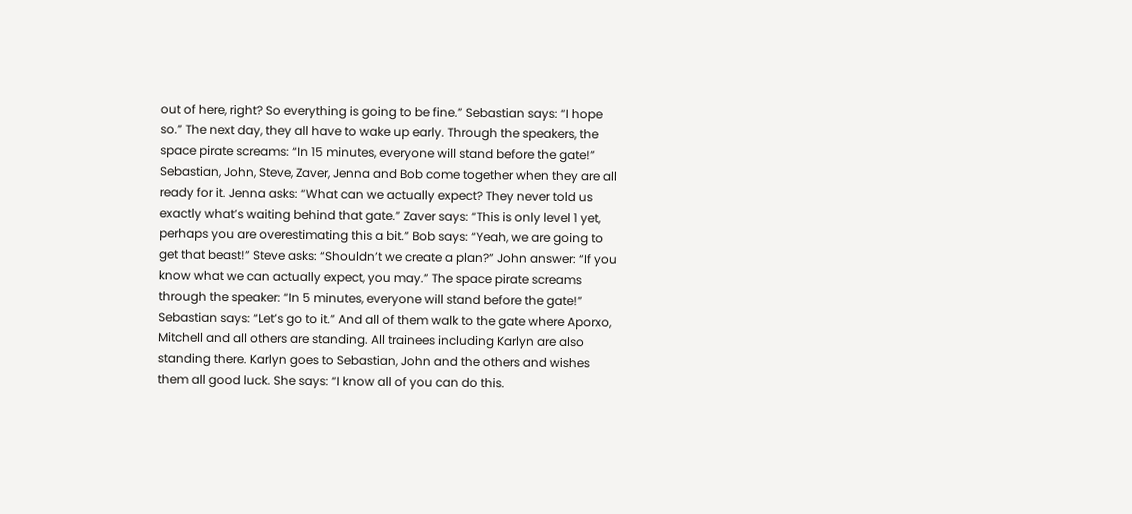out of here, right? So everything is going to be fine.” Sebastian says: “I hope so.” The next day, they all have to wake up early. Through the speakers, the space pirate screams: “In 15 minutes, everyone will stand before the gate!” Sebastian, John, Steve, Zaver, Jenna and Bob come together when they are all ready for it. Jenna asks: “What can we actually expect? They never told us exactly what’s waiting behind that gate.” Zaver says: “This is only level 1 yet, perhaps you are overestimating this a bit.” Bob says: “Yeah, we are going to get that beast!” Steve asks: “Shouldn’t we create a plan?” John answer: “If you know what we can actually expect, you may.” The space pirate screams through the speaker: “In 5 minutes, everyone will stand before the gate!” Sebastian says: “Let’s go to it.” And all of them walk to the gate where Aporxo, Mitchell and all others are standing. All trainees including Karlyn are also standing there. Karlyn goes to Sebastian, John and the others and wishes them all good luck. She says: “I know all of you can do this.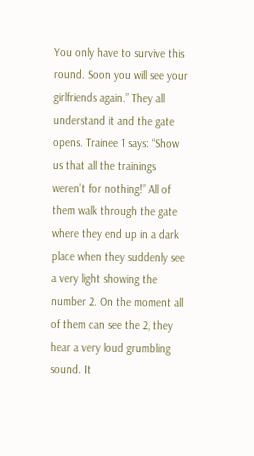You only have to survive this round. Soon you will see your girlfriends again.” They all understand it and the gate opens. Trainee 1 says: “Show us that all the trainings weren’t for nothing!” All of them walk through the gate where they end up in a dark place when they suddenly see a very light showing the number 2. On the moment all of them can see the 2, they hear a very loud grumbling sound. It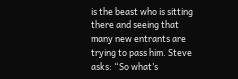is the beast who is sitting there and seeing that many new entrants are trying to pass him. Steve asks: “So what’s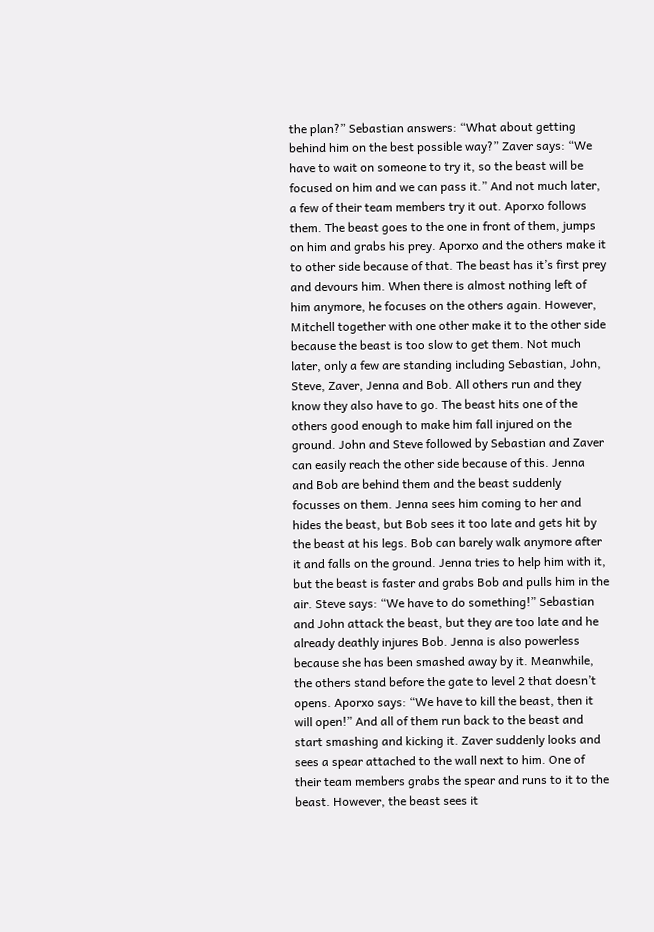the plan?” Sebastian answers: “What about getting behind him on the best possible way?” Zaver says: “We have to wait on someone to try it, so the beast will be focused on him and we can pass it.” And not much later, a few of their team members try it out. Aporxo follows them. The beast goes to the one in front of them, jumps on him and grabs his prey. Aporxo and the others make it to other side because of that. The beast has it’s first prey and devours him. When there is almost nothing left of him anymore, he focuses on the others again. However, Mitchell together with one other make it to the other side because the beast is too slow to get them. Not much later, only a few are standing including Sebastian, John, Steve, Zaver, Jenna and Bob. All others run and they know they also have to go. The beast hits one of the others good enough to make him fall injured on the ground. John and Steve followed by Sebastian and Zaver can easily reach the other side because of this. Jenna and Bob are behind them and the beast suddenly focusses on them. Jenna sees him coming to her and hides the beast, but Bob sees it too late and gets hit by the beast at his legs. Bob can barely walk anymore after it and falls on the ground. Jenna tries to help him with it, but the beast is faster and grabs Bob and pulls him in the air. Steve says: “We have to do something!” Sebastian and John attack the beast, but they are too late and he already deathly injures Bob. Jenna is also powerless because she has been smashed away by it. Meanwhile, the others stand before the gate to level 2 that doesn’t opens. Aporxo says: “We have to kill the beast, then it will open!” And all of them run back to the beast and start smashing and kicking it. Zaver suddenly looks and sees a spear attached to the wall next to him. One of their team members grabs the spear and runs to it to the beast. However, the beast sees it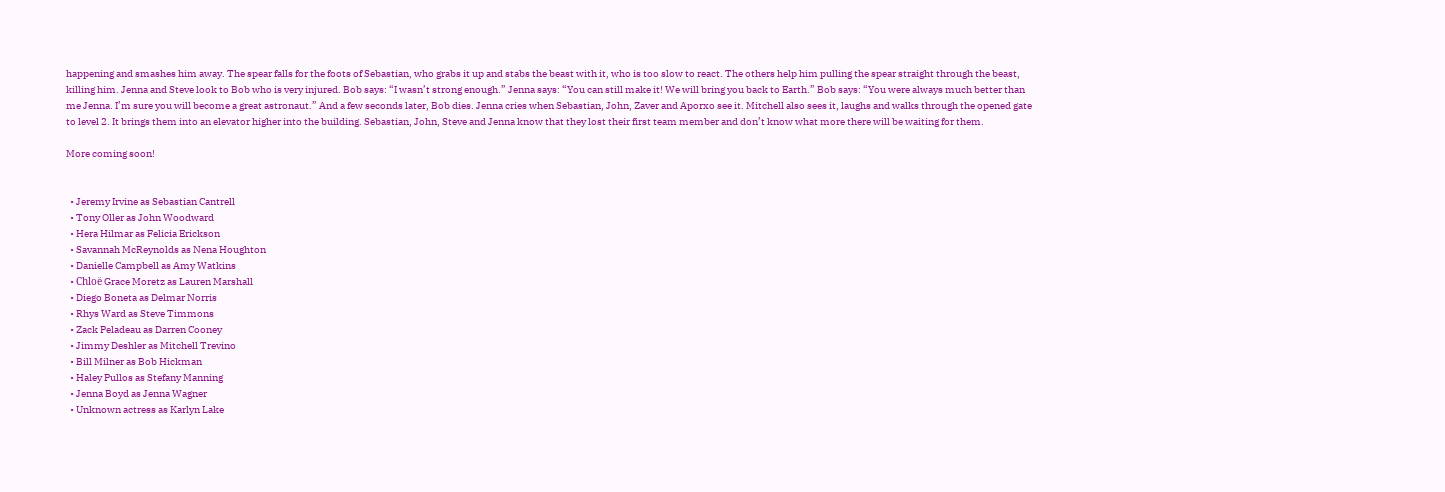happening and smashes him away. The spear falls for the foots of Sebastian, who grabs it up and stabs the beast with it, who is too slow to react. The others help him pulling the spear straight through the beast, killing him. Jenna and Steve look to Bob who is very injured. Bob says: “I wasn’t strong enough.” Jenna says: “You can still make it! We will bring you back to Earth.” Bob says: “You were always much better than me Jenna. I’m sure you will become a great astronaut.” And a few seconds later, Bob dies. Jenna cries when Sebastian, John, Zaver and Aporxo see it. Mitchell also sees it, laughs and walks through the opened gate to level 2. It brings them into an elevator higher into the building. Sebastian, John, Steve and Jenna know that they lost their first team member and don’t know what more there will be waiting for them.

More coming soon!


  • Jeremy Irvine as Sebastian Cantrell
  • Tony Oller as John Woodward
  • Hera Hilmar as Felicia Erickson
  • Savannah McReynolds as Nena Houghton
  • Danielle Campbell as Amy Watkins
  • Chloë Grace Moretz as Lauren Marshall
  • Diego Boneta as Delmar Norris
  • Rhys Ward as Steve Timmons
  • Zack Peladeau as Darren Cooney
  • Jimmy Deshler as Mitchell Trevino
  • Bill Milner as Bob Hickman
  • Haley Pullos as Stefany Manning
  • Jenna Boyd as Jenna Wagner
  • Unknown actress as Karlyn Lake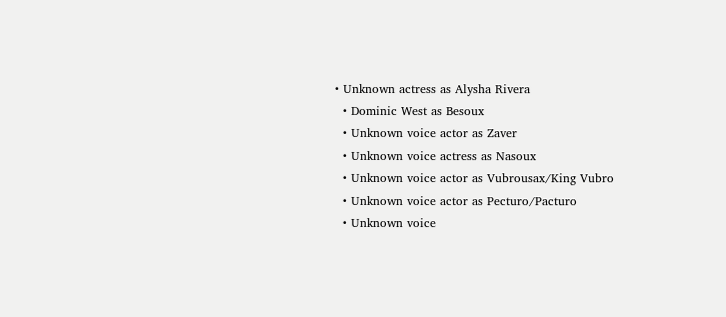• Unknown actress as Alysha Rivera
  • Dominic West as Besoux
  • Unknown voice actor as Zaver
  • Unknown voice actress as Nasoux
  • Unknown voice actor as Vubrousax/King Vubro
  • Unknown voice actor as Pecturo/Pacturo
  • Unknown voice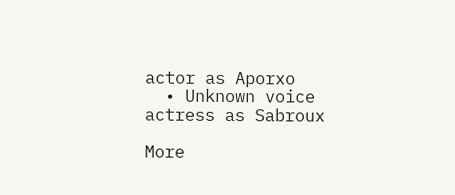actor as Aporxo
  • Unknown voice actress as Sabroux

More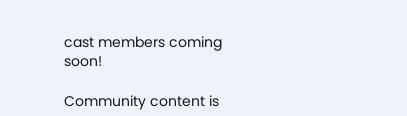cast members coming soon!

Community content is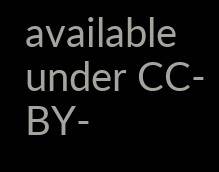available under CC-BY-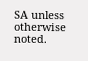SA unless otherwise noted.